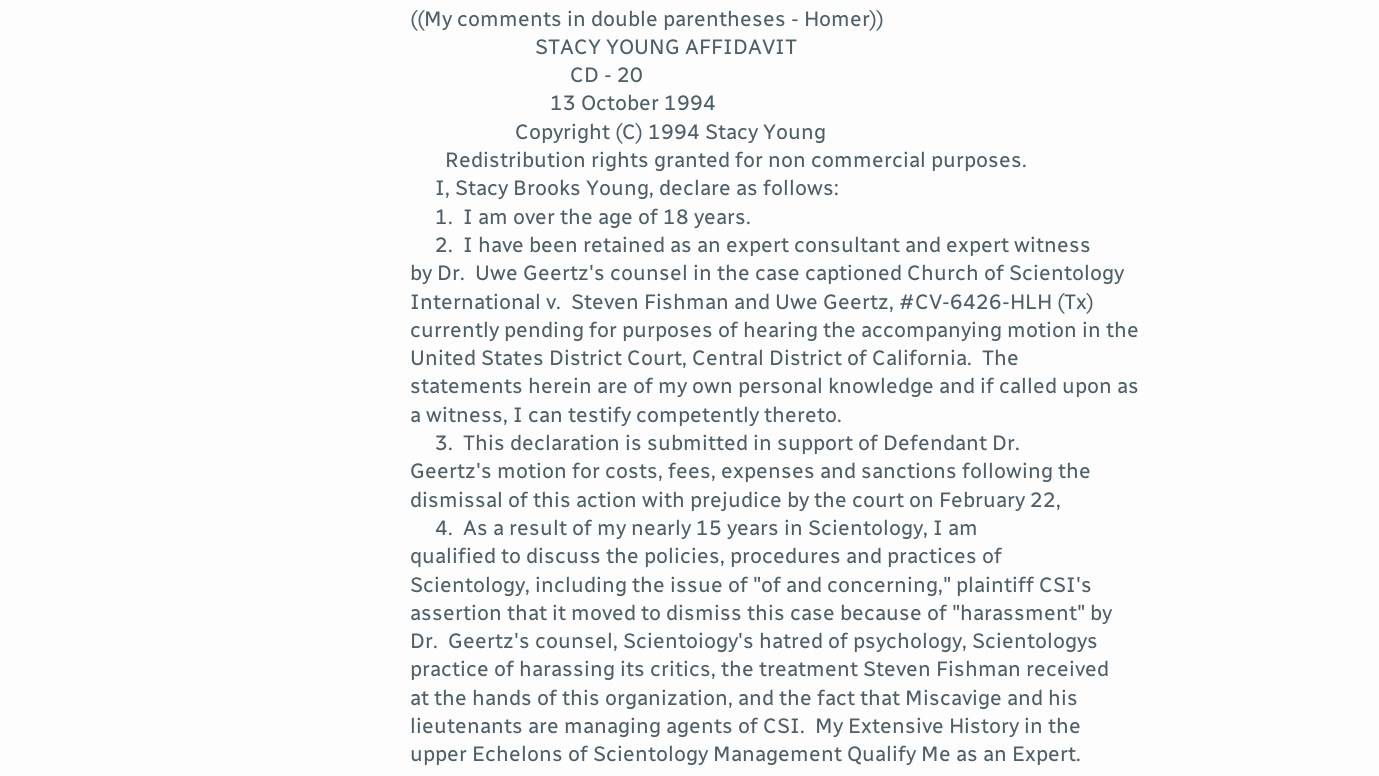((My comments in double parentheses - Homer))
                         STACY YOUNG AFFIDAVIT
                                CD - 20
                            13 October 1994
                     Copyright (C) 1994 Stacy Young
       Redistribution rights granted for non commercial purposes.
     I, Stacy Brooks Young, declare as follows:
     1.  I am over the age of 18 years.
     2.  I have been retained as an expert consultant and expert witness
by Dr.  Uwe Geertz's counsel in the case captioned Church of Scientology
International v.  Steven Fishman and Uwe Geertz, #CV-6426-HLH (Tx)
currently pending for purposes of hearing the accompanying motion in the
United States District Court, Central District of California.  The
statements herein are of my own personal knowledge and if called upon as
a witness, I can testify competently thereto.
     3.  This declaration is submitted in support of Defendant Dr.
Geertz's motion for costs, fees, expenses and sanctions following the
dismissal of this action with prejudice by the court on February 22,
     4.  As a result of my nearly 15 years in Scientology, I am
qualified to discuss the policies, procedures and practices of
Scientology, including the issue of "of and concerning," plaintiff CSI's
assertion that it moved to dismiss this case because of "harassment" by
Dr.  Geertz's counsel, Scientoiogy's hatred of psychology, Scientologys
practice of harassing its critics, the treatment Steven Fishman received
at the hands of this organization, and the fact that Miscavige and his
lieutenants are managing agents of CSI.  My Extensive History in the
upper Echelons of Scientology Management Qualify Me as an Expert.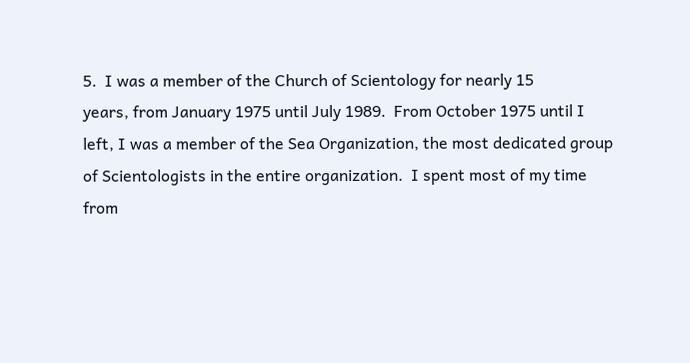5.  I was a member of the Church of Scientology for nearly 15
years, from January 1975 until July 1989.  From October 1975 until I
left, I was a member of the Sea Organization, the most dedicated group
of Scientologists in the entire organization.  I spent most of my time
from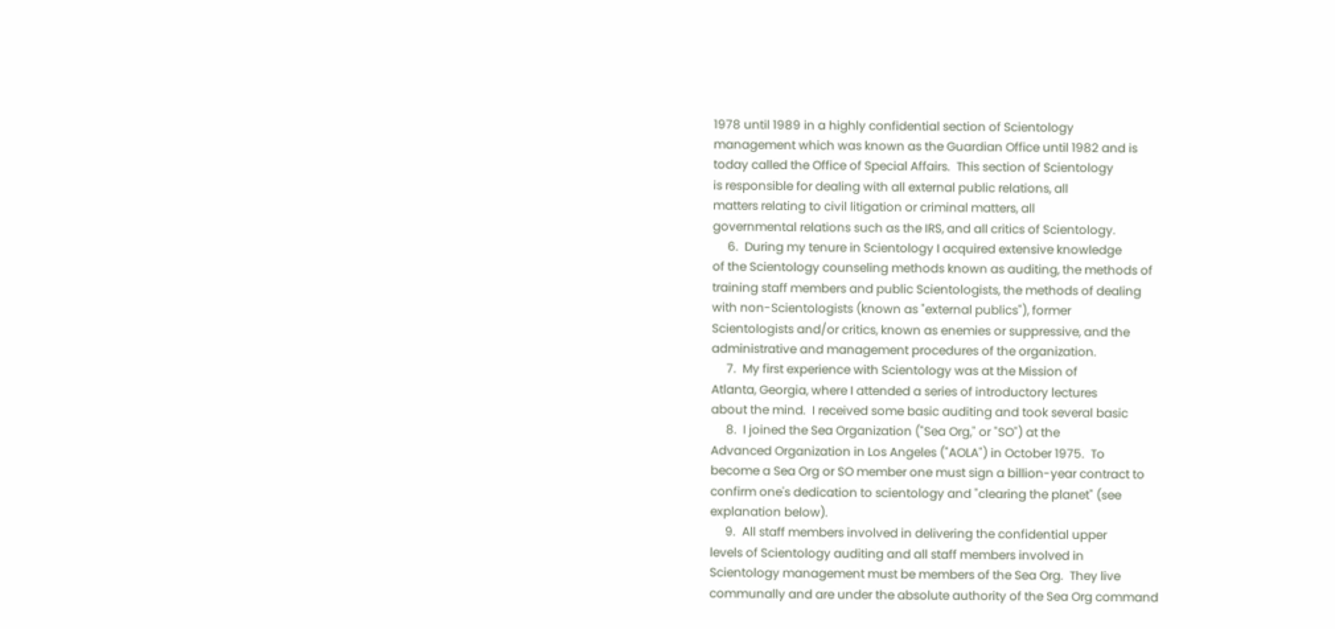1978 until 1989 in a highly confidential section of Scientology
management which was known as the Guardian Office until 1982 and is
today called the Office of Special Affairs.  This section of Scientology
is responsible for dealing with all external public relations, all
matters relating to civil litigation or criminal matters, all
governmental relations such as the IRS, and all critics of Scientology.
     6.  During my tenure in Scientology I acquired extensive knowledge
of the Scientology counseling methods known as auditing, the methods of
training staff members and public Scientologists, the methods of dealing
with non-Scientologists (known as "external publics"), former
Scientologists and/or critics, known as enemies or suppressive, and the
administrative and management procedures of the organization.
     7.  My first experience with Scientology was at the Mission of
Atlanta, Georgia, where I attended a series of introductory lectures
about the mind.  I received some basic auditing and took several basic
     8.  I joined the Sea Organization ("Sea Org," or "SO") at the
Advanced Organization in Los Angeles ("AOLA") in October 1975.  To
become a Sea Org or SO member one must sign a billion-year contract to
confirm one's dedication to scientology and "clearing the planet" (see
explanation below).
     9.  All staff members involved in delivering the confidential upper
levels of Scientology auditing and all staff members involved in
Scientology management must be members of the Sea Org.  They live
communally and are under the absolute authority of the Sea Org command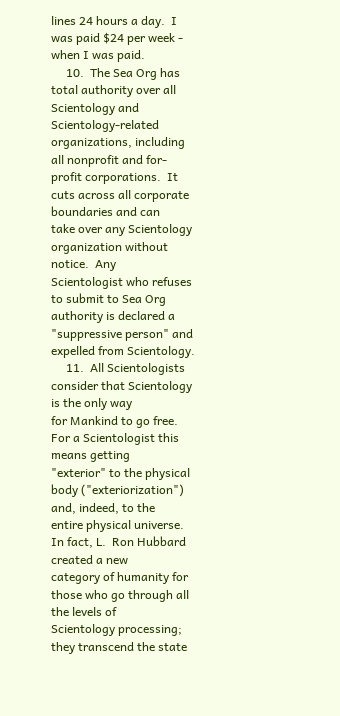lines 24 hours a day.  I was paid $24 per week - when I was paid.
     10.  The Sea Org has total authority over all Scientology and
Scientology-related organizations, including all nonprofit and for-
profit corporations.  It cuts across all corporate boundaries and can
take over any Scientology organization without notice.  Any
Scientologist who refuses to submit to Sea Org authority is declared a
"suppressive person" and expelled from Scientology.
     11.  All Scientologists consider that Scientology is the only way
for Mankind to go free.  For a Scientologist this means getting
"exterior" to the physical body ("exteriorization") and, indeed, to the
entire physical universe.  In fact, L.  Ron Hubbard created a new
category of humanity for those who go through all the levels of
Scientology processing; they transcend the state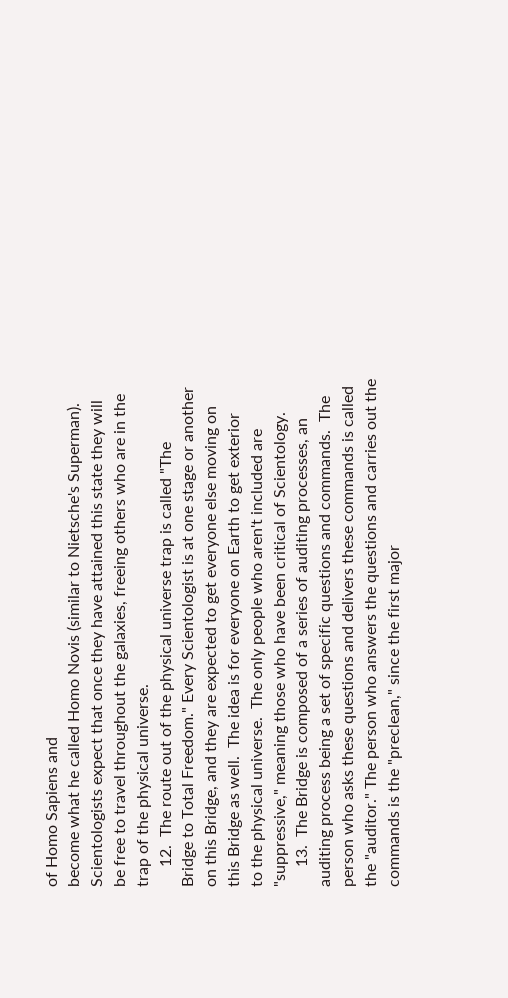of Homo Sapiens and
become what he called Homo Novis (similar to Nietsche's Superman).
Scientologists expect that once they have attained this state they will
be free to travel throughout the galaxies, freeing others who are in the
trap of the physical universe.
     12.  The route out of the physical universe trap is called "The
Bridge to Total Freedom." Every Scientologist is at one stage or another
on this Bridge, and they are expected to get everyone else moving on
this Bridge as well.  The idea is for everyone on Earth to get exterior
to the physical universe.  The only people who aren't included are
"suppressive," meaning those who have been critical of Scientology.
     13.  The Bridge is composed of a series of auditing processes, an
auditing process being a set of specific questions and commands.  The
person who asks these questions and delivers these commands is called
the "auditor." The person who answers the questions and carries out the
commands is the "preclean," since the first major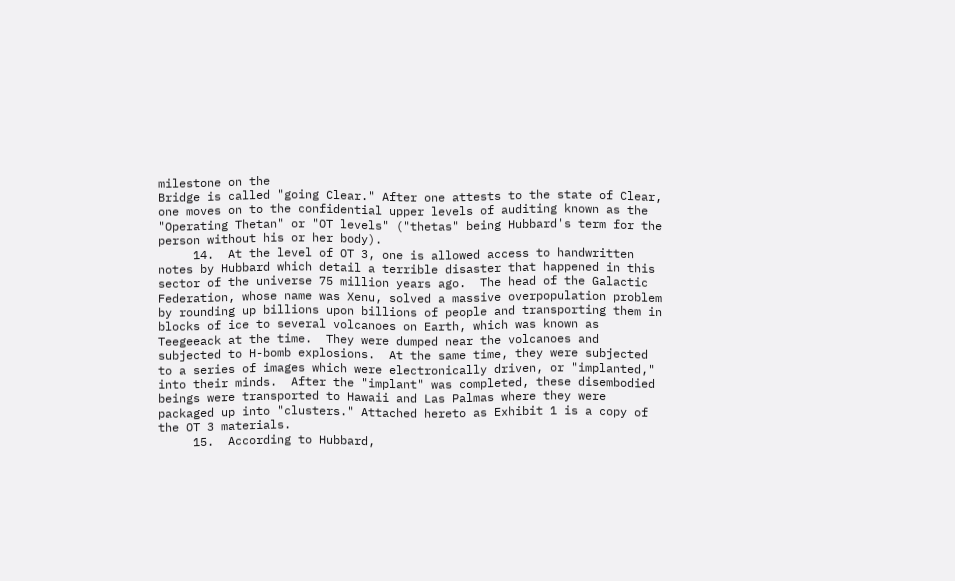milestone on the
Bridge is called "going Clear." After one attests to the state of Clear,
one moves on to the confidential upper levels of auditing known as the
"Operating Thetan" or "OT levels" ("thetas" being Hubbard's term for the
person without his or her body).
     14.  At the level of OT 3, one is allowed access to handwritten
notes by Hubbard which detail a terrible disaster that happened in this
sector of the universe 75 million years ago.  The head of the Galactic
Federation, whose name was Xenu, solved a massive overpopulation problem
by rounding up billions upon billions of people and transporting them in
blocks of ice to several volcanoes on Earth, which was known as
Teegeeack at the time.  They were dumped near the volcanoes and
subjected to H-bomb explosions.  At the same time, they were subjected
to a series of images which were electronically driven, or "implanted,"
into their minds.  After the "implant" was completed, these disembodied
beings were transported to Hawaii and Las Palmas where they were
packaged up into "clusters." Attached hereto as Exhibit 1 is a copy of
the OT 3 materials.
     15.  According to Hubbard,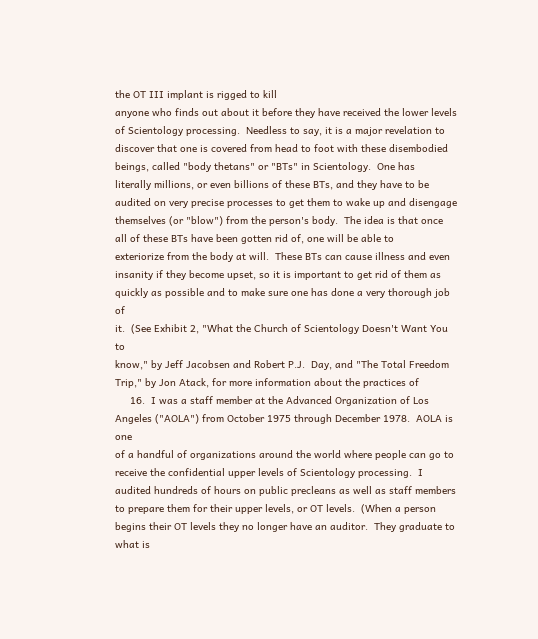the OT III implant is rigged to kill
anyone who finds out about it before they have received the lower levels
of Scientology processing.  Needless to say, it is a major revelation to
discover that one is covered from head to foot with these disembodied
beings, called "body thetans" or "BTs" in Scientology.  One has
literally millions, or even billions of these BTs, and they have to be
audited on very precise processes to get them to wake up and disengage
themselves (or "blow") from the person's body.  The idea is that once
all of these BTs have been gotten rid of, one will be able to
exteriorize from the body at will.  These BTs can cause illness and even
insanity if they become upset, so it is important to get rid of them as
quickly as possible and to make sure one has done a very thorough job of
it.  (See Exhibit 2, "What the Church of Scientology Doesn't Want You to
know," by Jeff Jacobsen and Robert P.J.  Day, and "The Total Freedom
Trip," by Jon Atack, for more information about the practices of
     16.  I was a staff member at the Advanced Organization of Los
Angeles ("AOLA") from October 1975 through December 1978.  AOLA is one
of a handful of organizations around the world where people can go to
receive the confidential upper levels of Scientology processing.  I
audited hundreds of hours on public precleans as well as staff members
to prepare them for their upper levels, or OT levels.  (When a person
begins their OT levels they no longer have an auditor.  They graduate to
what is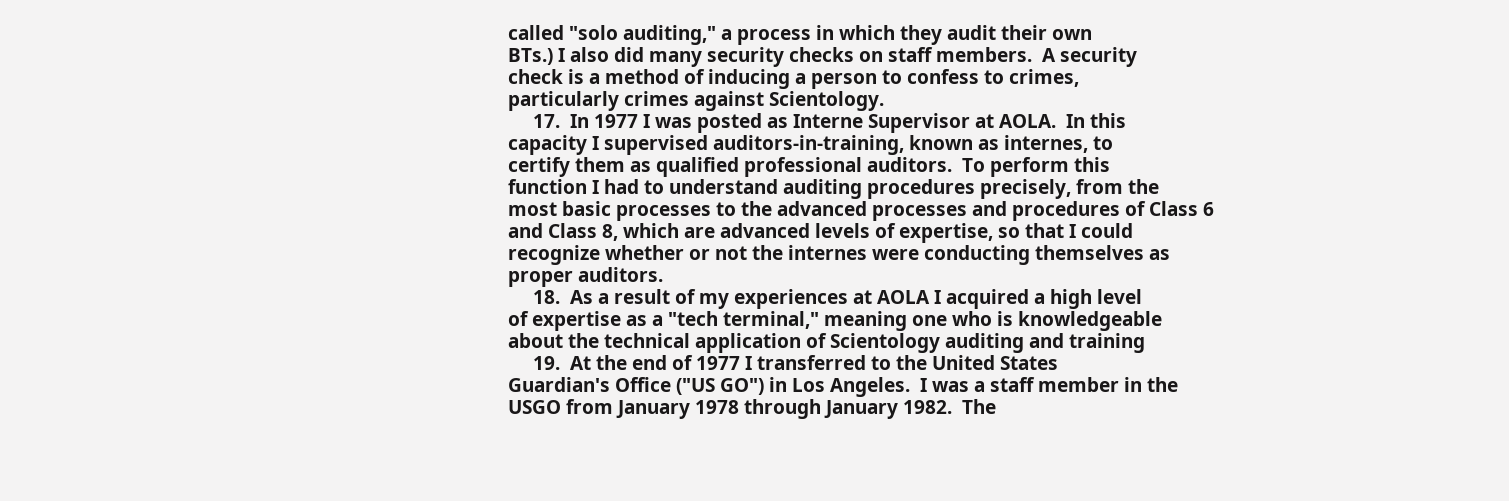called "solo auditing," a process in which they audit their own
BTs.) I also did many security checks on staff members.  A security
check is a method of inducing a person to confess to crimes,
particularly crimes against Scientology.
     17.  In 1977 I was posted as Interne Supervisor at AOLA.  In this
capacity I supervised auditors-in-training, known as internes, to
certify them as qualified professional auditors.  To perform this
function I had to understand auditing procedures precisely, from the
most basic processes to the advanced processes and procedures of Class 6
and Class 8, which are advanced levels of expertise, so that I could
recognize whether or not the internes were conducting themselves as
proper auditors.
     18.  As a result of my experiences at AOLA I acquired a high level
of expertise as a "tech terminal," meaning one who is knowledgeable
about the technical application of Scientology auditing and training
     19.  At the end of 1977 I transferred to the United States
Guardian's Office ("US GO") in Los Angeles.  I was a staff member in the
USGO from January 1978 through January 1982.  The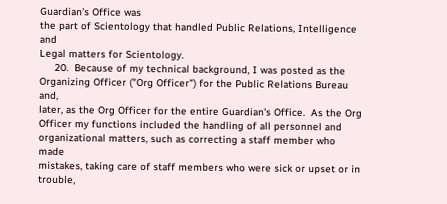Guardian's Office was
the part of Scientology that handled Public Relations, Intelligence and
Legal matters for Scientology.
     20.  Because of my technical background, I was posted as the
Organizing Officer ("Org Officer") for the Public Relations Bureau and,
later, as the Org Officer for the entire Guardian's Office.  As the Org
Officer my functions included the handling of all personnel and
organizational matters, such as correcting a staff member who made
mistakes, taking care of staff members who were sick or upset or in
trouble,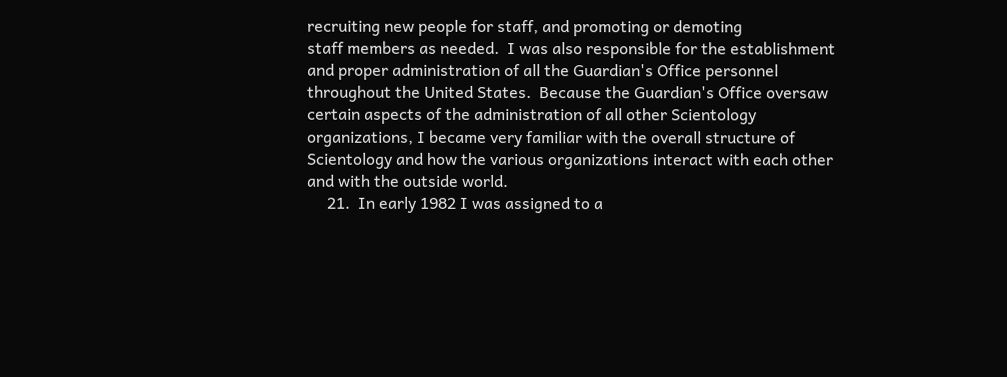recruiting new people for staff, and promoting or demoting
staff members as needed.  I was also responsible for the establishment
and proper administration of all the Guardian's Office personnel
throughout the United States.  Because the Guardian's Office oversaw
certain aspects of the administration of all other Scientology
organizations, I became very familiar with the overall structure of
Scientology and how the various organizations interact with each other
and with the outside world.
     21.  In early 1982 I was assigned to a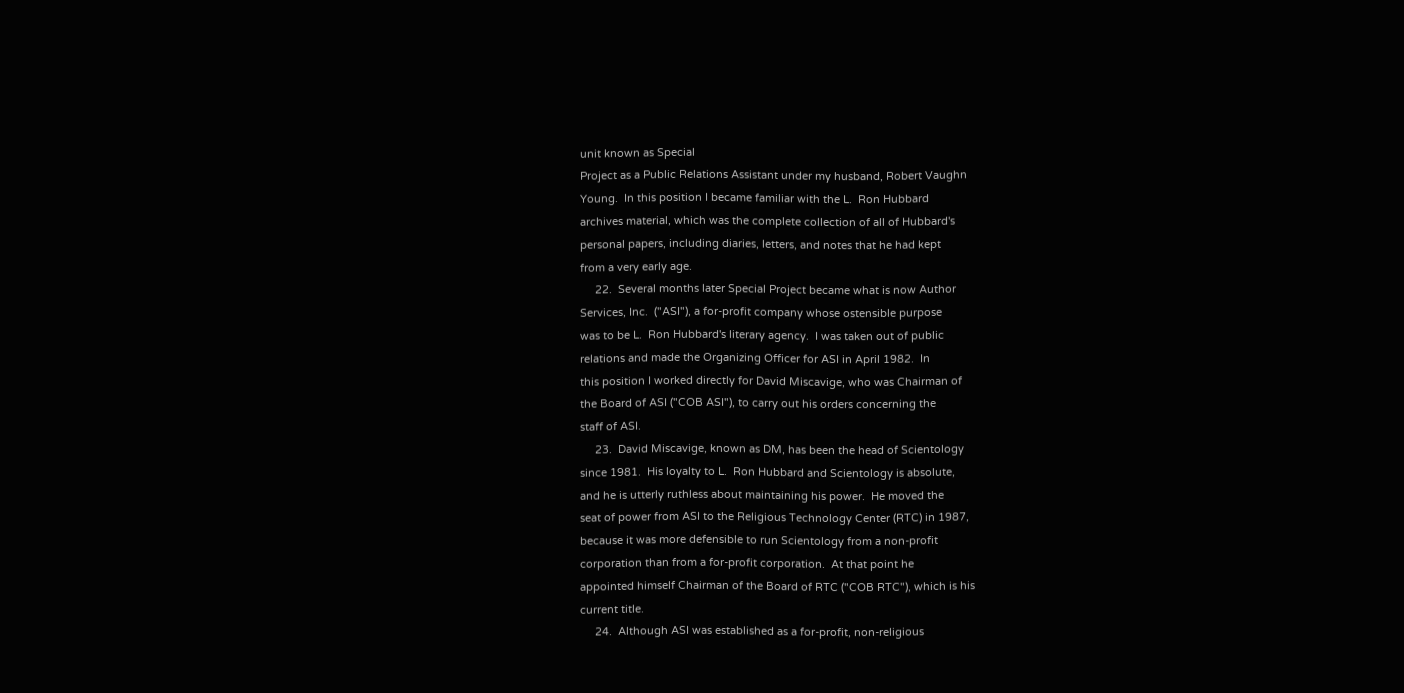unit known as Special
Project as a Public Relations Assistant under my husband, Robert Vaughn
Young.  In this position I became familiar with the L.  Ron Hubbard
archives material, which was the complete collection of all of Hubbard's
personal papers, including diaries, letters, and notes that he had kept
from a very early age.
     22.  Several months later Special Project became what is now Author
Services, Inc.  ("ASI"), a for-profit company whose ostensible purpose
was to be L.  Ron Hubbard's literary agency.  I was taken out of public
relations and made the Organizing Officer for ASI in April 1982.  In
this position I worked directly for David Miscavige, who was Chairman of
the Board of ASI ("COB ASI"), to carry out his orders concerning the
staff of ASI.
     23.  David Miscavige, known as DM, has been the head of Scientology
since 1981.  His loyalty to L.  Ron Hubbard and Scientology is absolute,
and he is utterly ruthless about maintaining his power.  He moved the
seat of power from ASI to the Religious Technology Center (RTC) in 1987,
because it was more defensible to run Scientology from a non-profit
corporation than from a for-profit corporation.  At that point he
appointed himself Chairman of the Board of RTC ("COB RTC"), which is his
current title.
     24.  Although ASI was established as a for-profit, non-religious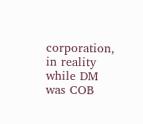corporation, in reality while DM was COB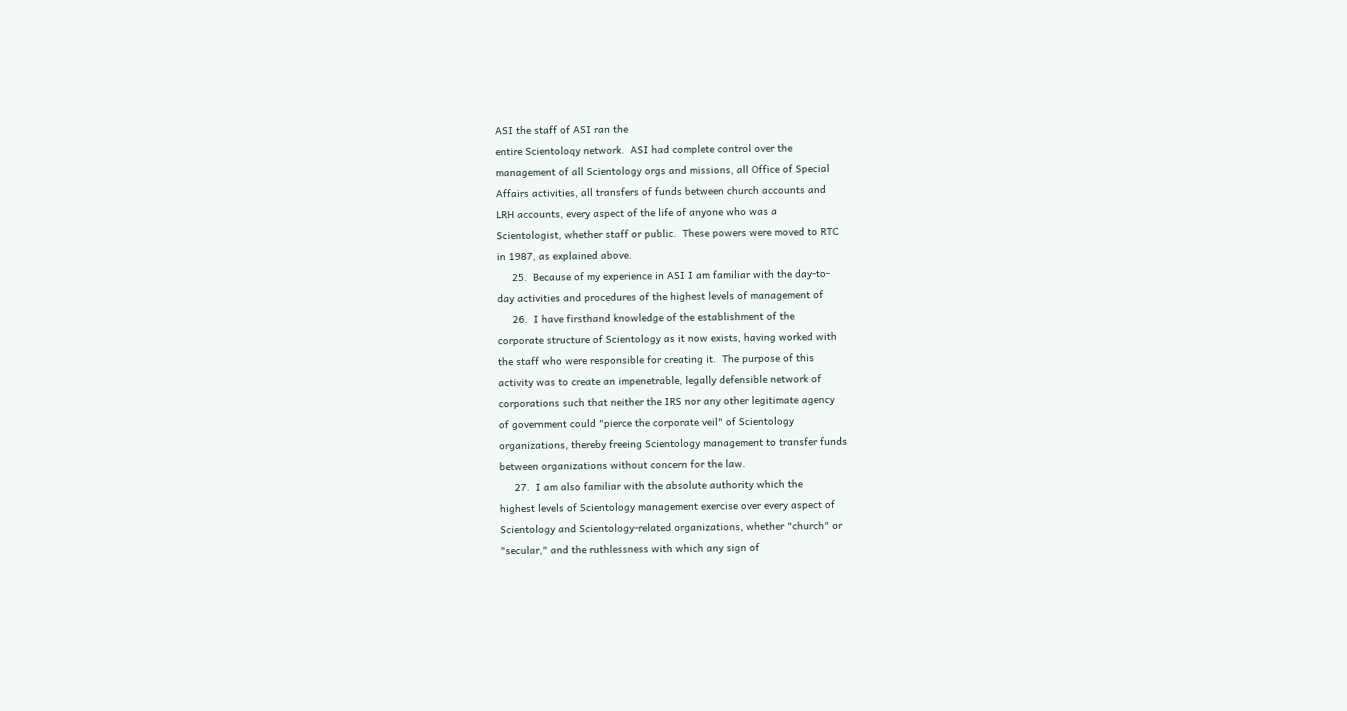ASI the staff of ASI ran the
entire Scientoloqy network.  ASI had complete control over the
management of all Scientology orgs and missions, all Office of Special
Affairs activities, all transfers of funds between church accounts and
LRH accounts, every aspect of the life of anyone who was a
Scientologist, whether staff or public.  These powers were moved to RTC
in 1987, as explained above.
     25.  Because of my experience in ASI I am familiar with the day-to-
day activities and procedures of the highest levels of management of
     26.  I have firsthand knowledge of the establishment of the
corporate structure of Scientology as it now exists, having worked with
the staff who were responsible for creating it.  The purpose of this
activity was to create an impenetrable, legally defensible network of
corporations such that neither the IRS nor any other legitimate agency
of government could "pierce the corporate veil" of Scientology
organizations, thereby freeing Scientology management to transfer funds
between organizations without concern for the law.
     27.  I am also familiar with the absolute authority which the
highest levels of Scientology management exercise over every aspect of
Scientology and Scientology-related organizations, whether "church" or
"secular," and the ruthlessness with which any sign of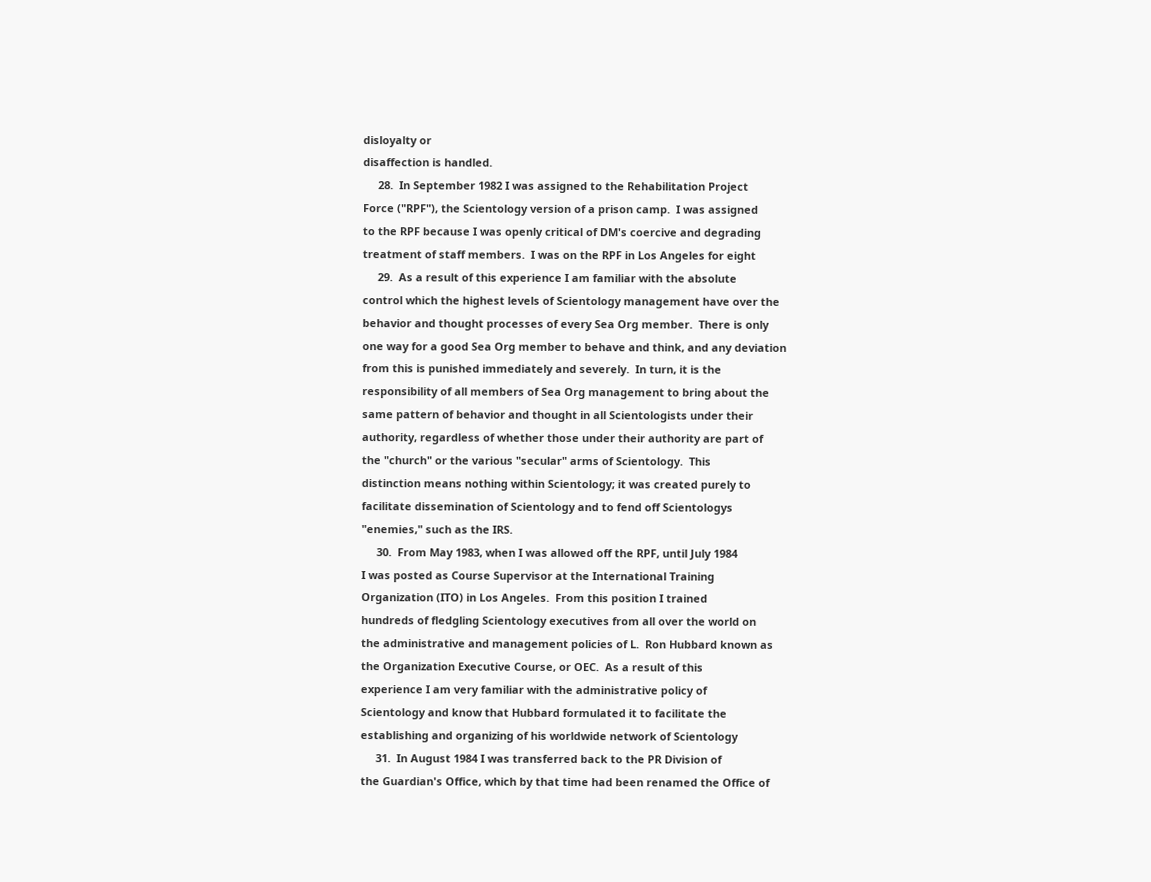disloyalty or
disaffection is handled.
     28.  In September 1982 I was assigned to the Rehabilitation Project
Force ("RPF"), the Scientology version of a prison camp.  I was assigned
to the RPF because I was openly critical of DM's coercive and degrading
treatment of staff members.  I was on the RPF in Los Angeles for eight
     29.  As a result of this experience I am familiar with the absolute
control which the highest levels of Scientology management have over the
behavior and thought processes of every Sea Org member.  There is only
one way for a good Sea Org member to behave and think, and any deviation
from this is punished immediately and severely.  In turn, it is the
responsibility of all members of Sea Org management to bring about the
same pattern of behavior and thought in all Scientologists under their
authority, regardless of whether those under their authority are part of
the "church" or the various "secular" arms of Scientology.  This
distinction means nothing within Scientology; it was created purely to
facilitate dissemination of Scientology and to fend off Scientologys
"enemies," such as the IRS.
     30.  From May 1983, when I was allowed off the RPF, until July 1984
I was posted as Course Supervisor at the International Training
Organization (ITO) in Los Angeles.  From this position I trained
hundreds of fledgling Scientology executives from all over the world on
the administrative and management policies of L.  Ron Hubbard known as
the Organization Executive Course, or OEC.  As a result of this
experience I am very familiar with the administrative policy of
Scientology and know that Hubbard formulated it to facilitate the
establishing and organizing of his worldwide network of Scientology
     31.  In August 1984 I was transferred back to the PR Division of
the Guardian's Office, which by that time had been renamed the Office of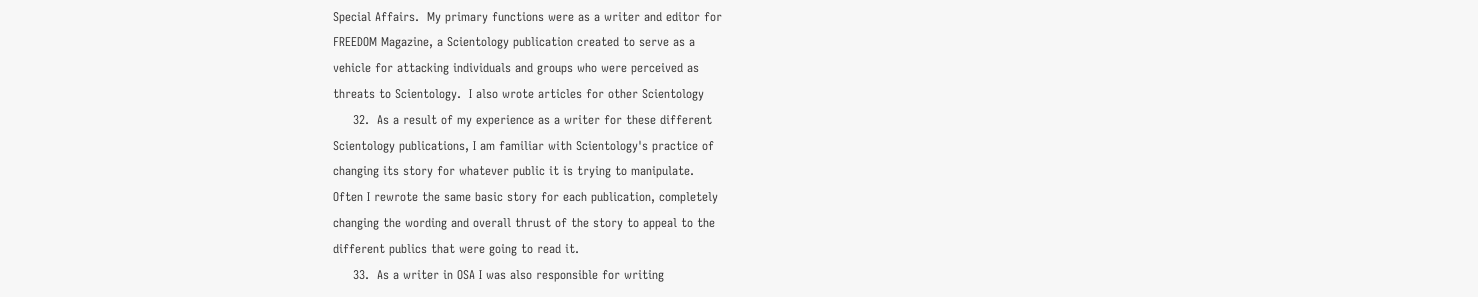Special Affairs.  My primary functions were as a writer and editor for
FREEDOM Magazine, a Scientology publication created to serve as a
vehicle for attacking individuals and groups who were perceived as
threats to Scientology.  I also wrote articles for other Scientology
     32.  As a result of my experience as a writer for these different
Scientology publications, I am familiar with Scientology's practice of
changing its story for whatever public it is trying to manipulate.
Often I rewrote the same basic story for each publication, completely
changing the wording and overall thrust of the story to appeal to the
different publics that were going to read it.
     33.  As a writer in OSA I was also responsible for writing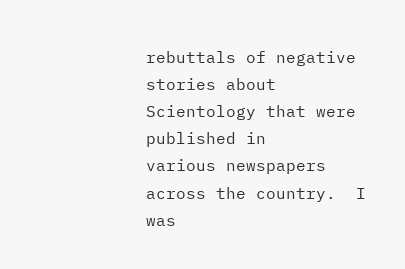rebuttals of negative stories about Scientology that were published in
various newspapers across the country.  I was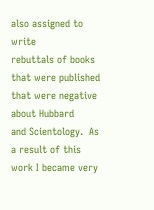also assigned to write
rebuttals of books that were published that were negative about Hubbard
and Scientology.  As a result of this work I became very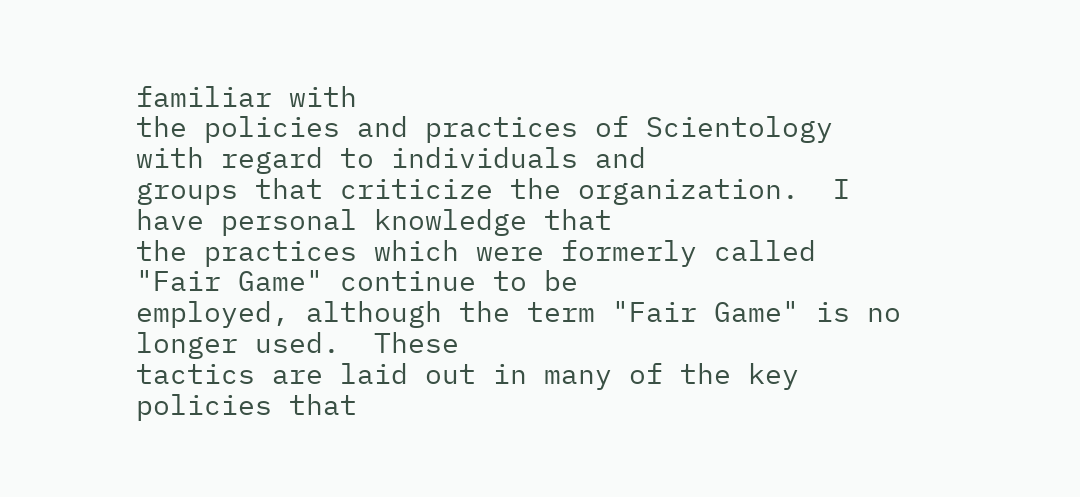familiar with
the policies and practices of Scientology with regard to individuals and
groups that criticize the organization.  I have personal knowledge that
the practices which were formerly called "Fair Game" continue to be
employed, although the term "Fair Game" is no longer used.  These
tactics are laid out in many of the key policies that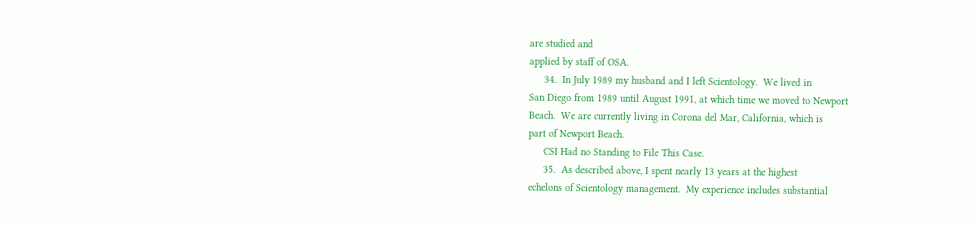are studied and
applied by staff of OSA.
     34.  In July 1989 my husband and I left Scientology.  We lived in
San Diego from 1989 until August 1991, at which time we moved to Newport
Beach.  We are currently living in Corona del Mar, California, which is
part of Newport Beach.
     CSI Had no Standing to File This Case.
     35.  As described above, I spent nearly 13 years at the highest
echelons of Scientology management.  My experience includes substantial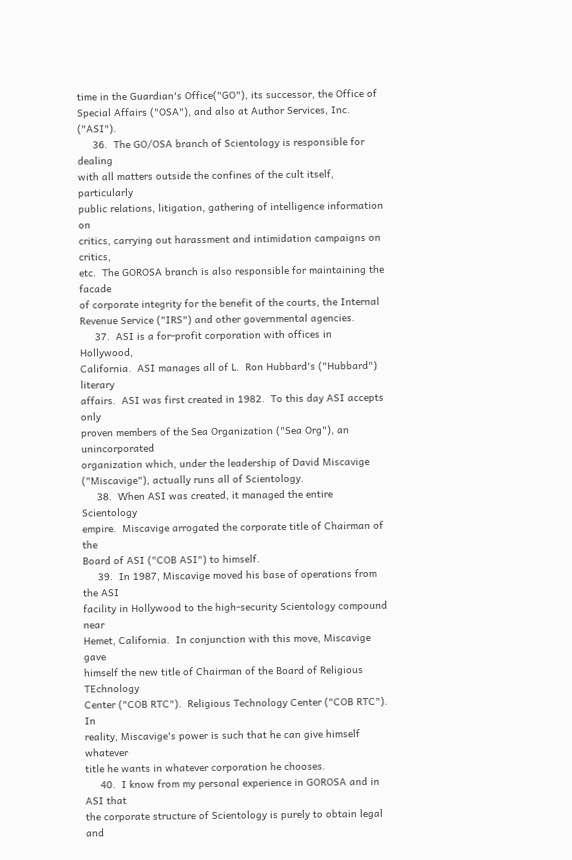time in the Guardian's Office("GO"), its successor, the Office of
Special Affairs ("OSA"), and also at Author Services, Inc.  ("ASI").
     36.  The GO/OSA branch of Scientology is responsible for dealing
with all matters outside the confines of the cult itself, particularly
public relations, litigation, gathering of intelligence information on
critics, carrying out harassment and intimidation campaigns on critics,
etc.  The GOROSA branch is also responsible for maintaining the facade
of corporate integrity for the benefit of the courts, the Internal
Revenue Service ("IRS") and other governmental agencies.
     37.  ASI is a for-profit corporation with offices in Hollywood,
California.  ASI manages all of L.  Ron Hubbard's ("Hubbard") literary
affairs.  ASI was first created in 1982.  To this day ASI accepts only
proven members of the Sea Organization ("Sea Org"), an unincorporated
organization which, under the leadership of David Miscavige
("Miscavige"), actually runs all of Scientology.
     38.  When ASI was created, it managed the entire Scientology
empire.  Miscavige arrogated the corporate title of Chairman of the
Board of ASI ("COB ASI") to himself.
     39.  In 1987, Miscavige moved his base of operations from the ASI
facility in Hollywood to the high-security Scientology compound near
Hemet, California.  In conjunction with this move, Miscavige gave
himself the new title of Chairman of the Board of Religious TEchnology
Center ("COB RTC").  Religious Technology Center ("COB RTC").  In
reality, Miscavige's power is such that he can give himself whatever
title he wants in whatever corporation he chooses.
     40.  I know from my personal experience in GOROSA and in ASI that
the corporate structure of Scientology is purely to obtain legal and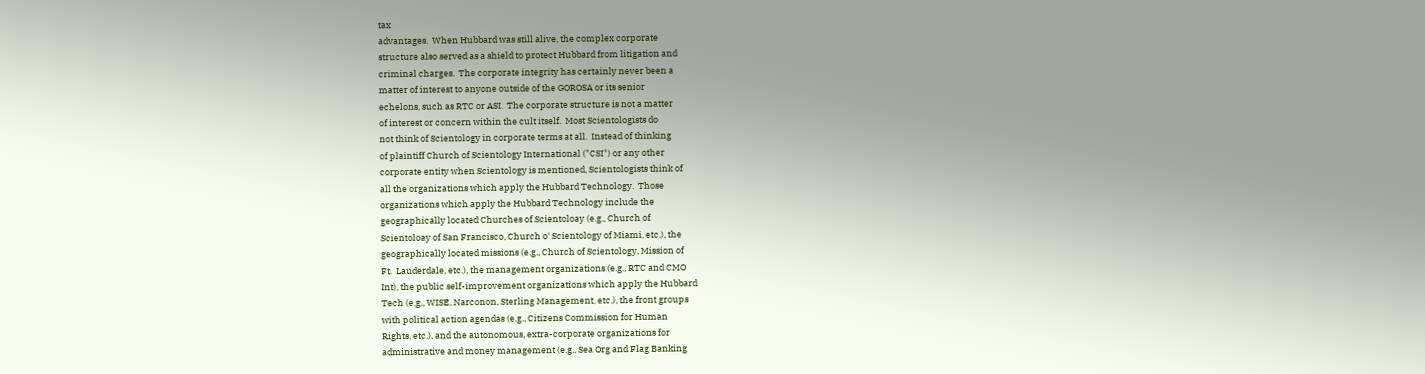tax
advantages.  When Hubbard was still alive, the complex corporate
structure also served as a shield to protect Hubbard from litigation and
criminal charges.  The corporate integrity has certainly never been a
matter of interest to anyone outside of the GOROSA or its senior
echelons, such as RTC or ASI.  The corporate structure is not a matter
of interest or concern within the cult itself.  Most Scientologists do
not think of Scientology in corporate terms at all.  Instead of thinking
of plaintiff Church of Scientology International ("CSI") or any other
corporate entity when Scientology is mentioned, Scientologists think of
all the organizations which apply the Hubbard Technology.  Those
organizations which apply the Hubbard Technology include the
geographically located Churches of Scientoloay (e.g., Church of
Scientoloay of San Francisco, Church o' Scientology of Miami, etc.), the
geographically located missions (e.g., Church of Scientology, Mission of
Ft.  Lauderdale, etc.), the management organizations (e.g., RTC and CMO
Int), the public self-improvement organizations which apply the Hubbard
Tech (e.g., WISE, Narconon, Sterling Management, etc.), the front groups
with political action agendas (e.g., Citizens Commission for Human
Rights, etc.), and the autonomous, extra-corporate organizations for
administrative and money management (e.g., Sea Org and Flag Banking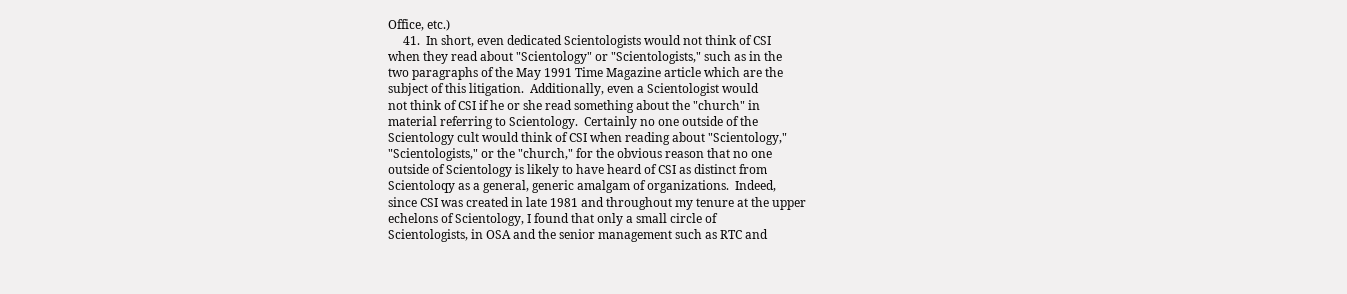Office, etc.)
     41.  In short, even dedicated Scientologists would not think of CSI
when they read about "Scientology" or "Scientologists," such as in the
two paragraphs of the May 1991 Time Magazine article which are the
subject of this litigation.  Additionally, even a Scientologist would
not think of CSI if he or she read something about the "church" in
material referring to Scientology.  Certainly no one outside of the
Scientology cult would think of CSI when reading about "Scientology,"
"Scientologists," or the "church," for the obvious reason that no one
outside of Scientology is likely to have heard of CSI as distinct from
Scientoloqy as a general, generic amalgam of organizations.  Indeed,
since CSI was created in late 1981 and throughout my tenure at the upper
echelons of Scientology, I found that only a small circle of
Scientologists, in OSA and the senior management such as RTC and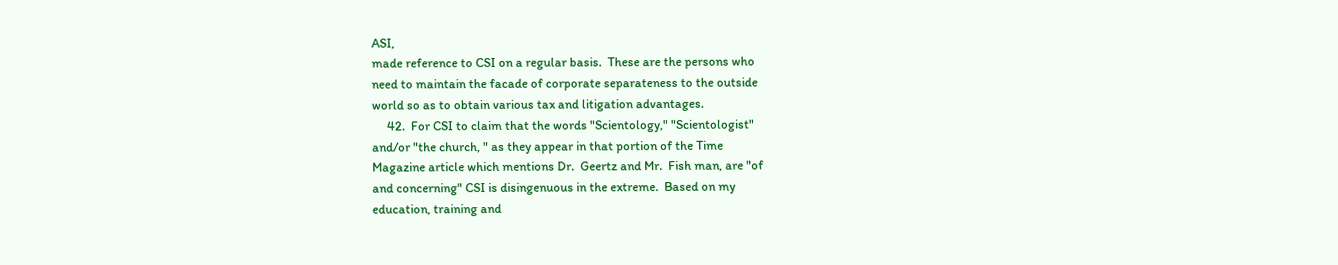ASI,
made reference to CSI on a regular basis.  These are the persons who
need to maintain the facade of corporate separateness to the outside
world so as to obtain various tax and litigation advantages.
     42.  For CSI to claim that the words "Scientology," "Scientologist"
and/or "the church, " as they appear in that portion of the Time
Magazine article which mentions Dr.  Geertz and Mr.  Fish man, are "of
and concerning" CSI is disingenuous in the extreme.  Based on my
education, training and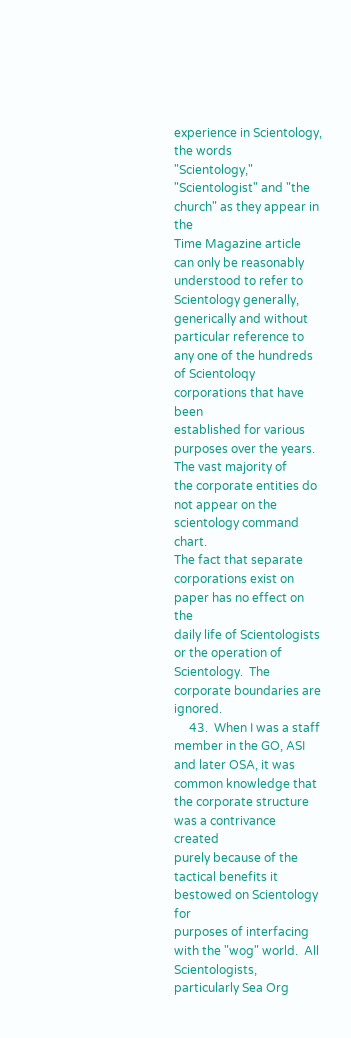experience in Scientology, the words
"Scientology," "Scientologist" and "the church" as they appear in the
Time Magazine article can only be reasonably understood to refer to
Scientology generally, generically and without particular reference to
any one of the hundreds of Scientoloqy corporations that have been
established for various purposes over the years.  The vast majority of
the corporate entities do not appear on the scientology command chart.
The fact that separate corporations exist on paper has no effect on the
daily life of Scientologists or the operation of Scientology.  The
corporate boundaries are ignored.
     43.  When I was a staff member in the GO, ASI and later OSA, it was
common knowledge that the corporate structure was a contrivance created
purely because of the tactical benefits it bestowed on Scientology for
purposes of interfacing with the "wog" world.  All Scientologists,
particularly Sea Org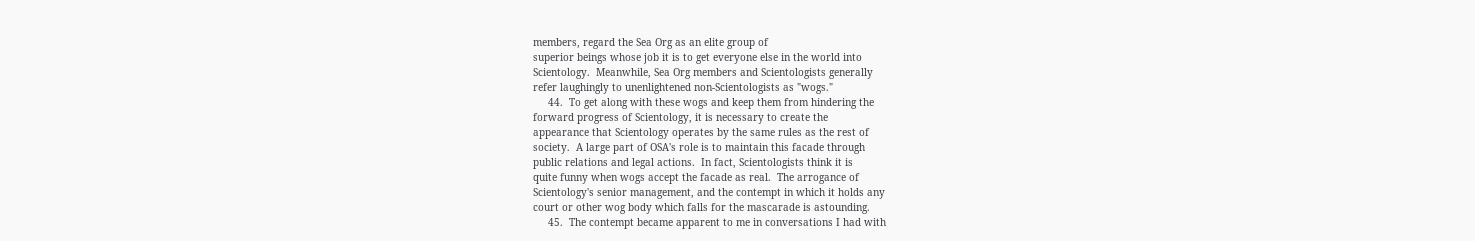members, regard the Sea Org as an elite group of
superior beings whose job it is to get everyone else in the world into
Scientology.  Meanwhile, Sea Org members and Scientologists generally
refer laughingly to unenlightened non-Scientologists as "wogs."
     44.  To get along with these wogs and keep them from hindering the
forward progress of Scientology, it is necessary to create the
appearance that Scientology operates by the same rules as the rest of
society.  A large part of OSA's role is to maintain this facade through
public relations and legal actions.  In fact, Scientologists think it is
quite funny when wogs accept the facade as real.  The arrogance of
Scientology's senior management, and the contempt in which it holds any
court or other wog body which falls for the mascarade is astounding.
     45.  The contempt became apparent to me in conversations I had with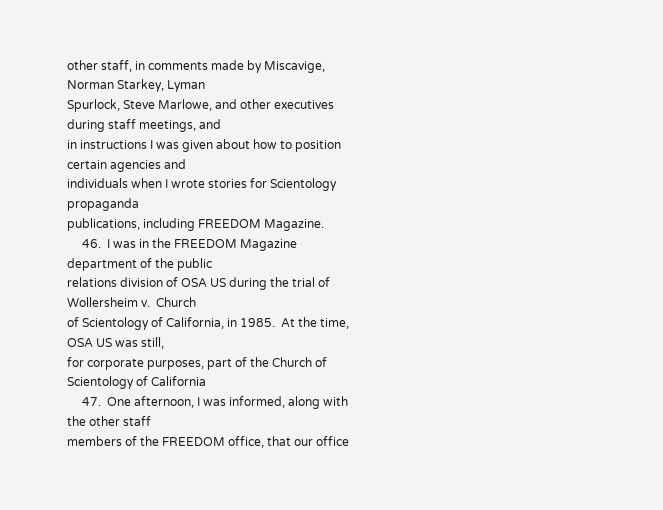other staff, in comments made by Miscavige, Norman Starkey, Lyman
Spurlock, Steve Marlowe, and other executives during staff meetings, and
in instructions I was given about how to position certain agencies and
individuals when I wrote stories for Scientology propaganda
publications, including FREEDOM Magazine.
     46.  I was in the FREEDOM Magazine department of the public
relations division of OSA US during the trial of Wollersheim v.  Church
of Scientology of California, in 1985.  At the time, OSA US was still,
for corporate purposes, part of the Church of Scientology of California
     47.  One afternoon, I was informed, along with the other staff
members of the FREEDOM office, that our office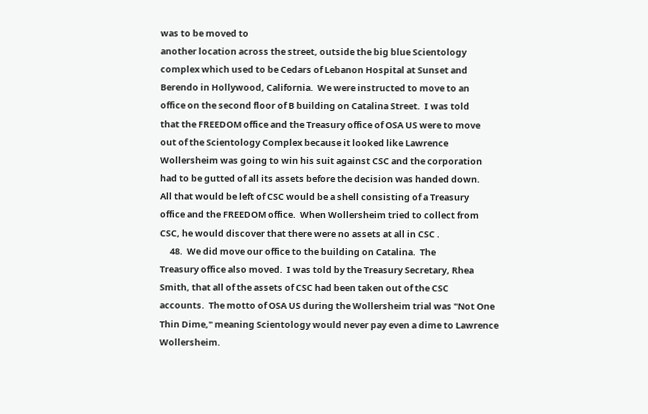was to be moved to
another location across the street, outside the big blue Scientology
complex which used to be Cedars of Lebanon Hospital at Sunset and
Berendo in Hollywood, California.  We were instructed to move to an
office on the second floor of B building on Catalina Street.  I was told
that the FREEDOM office and the Treasury office of OSA US were to move
out of the Scientology Complex because it looked like Lawrence
Wollersheim was going to win his suit against CSC and the corporation
had to be gutted of all its assets before the decision was handed down.
All that would be left of CSC would be a shell consisting of a Treasury
office and the FREEDOM office.  When Wollersheim tried to collect from
CSC, he would discover that there were no assets at all in CSC .
     48.  We did move our office to the building on Catalina.  The
Treasury office also moved.  I was told by the Treasury Secretary, Rhea
Smith, that all of the assets of CSC had been taken out of the CSC
accounts.  The motto of OSA US during the Wollersheim trial was "Not One
Thin Dime," meaning Scientology would never pay even a dime to Lawrence
Wollersheim.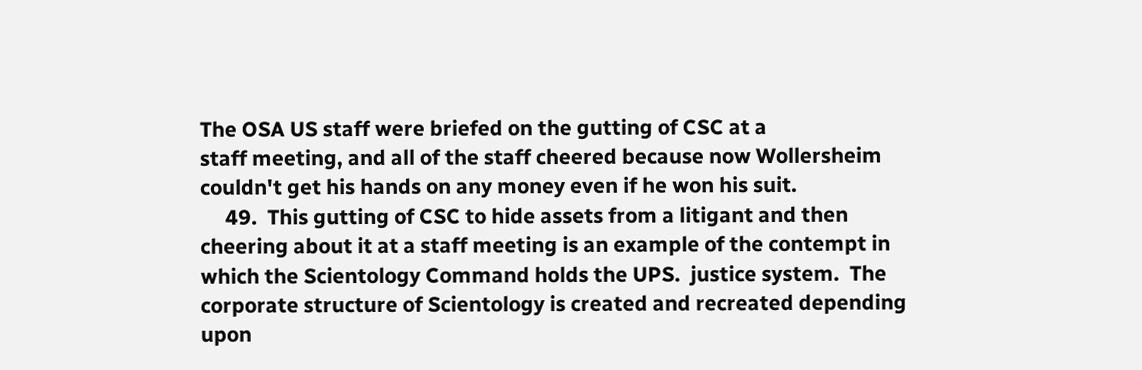The OSA US staff were briefed on the gutting of CSC at a
staff meeting, and all of the staff cheered because now Wollersheim
couldn't get his hands on any money even if he won his suit.
     49.  This gutting of CSC to hide assets from a litigant and then
cheering about it at a staff meeting is an example of the contempt in
which the Scientology Command holds the UPS.  justice system.  The
corporate structure of Scientology is created and recreated depending
upon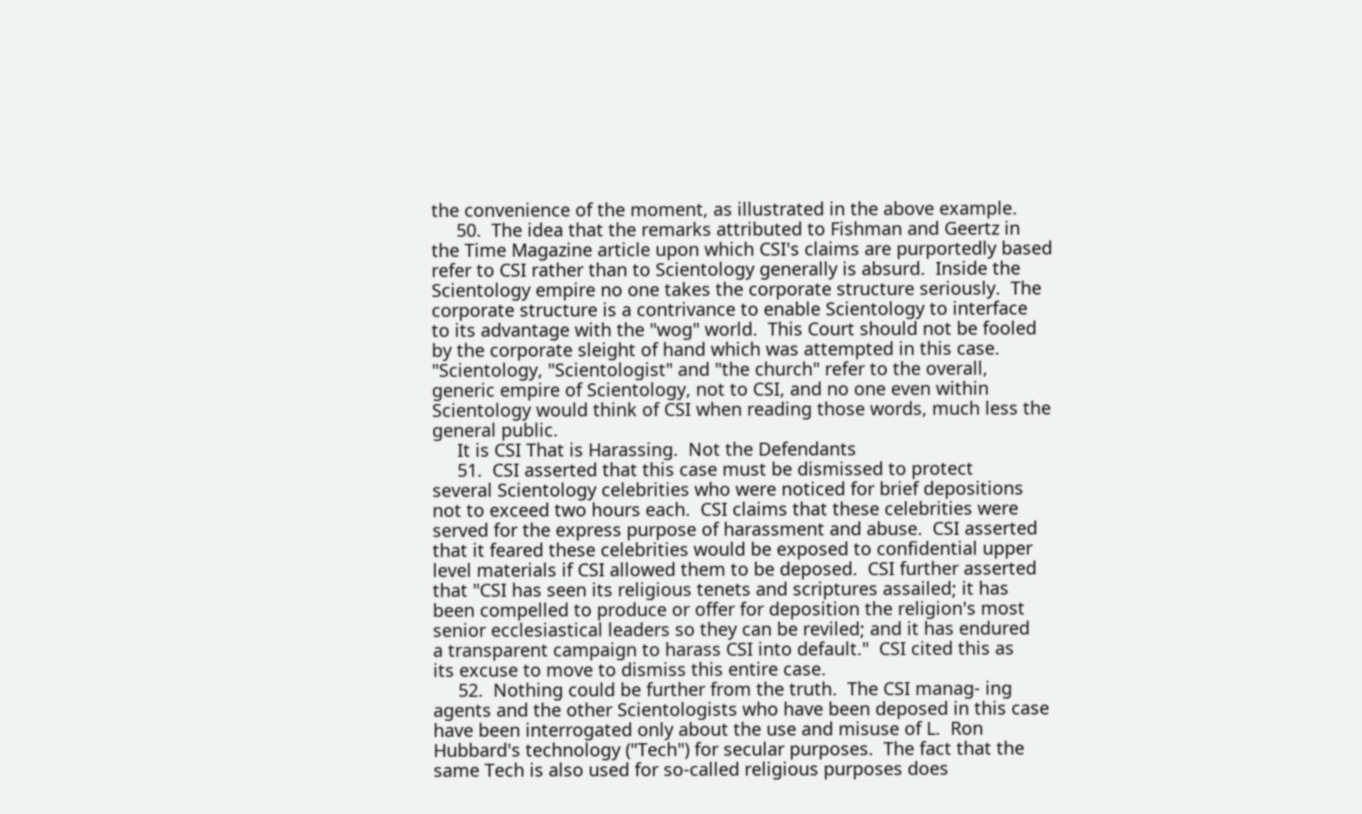the convenience of the moment, as illustrated in the above example.
     50.  The idea that the remarks attributed to Fishman and Geertz in
the Time Magazine article upon which CSI's claims are purportedly based
refer to CSI rather than to Scientology generally is absurd.  Inside the
Scientology empire no one takes the corporate structure seriously.  The
corporate structure is a contrivance to enable Scientology to interface
to its advantage with the "wog" world.  This Court should not be fooled
by the corporate sleight of hand which was attempted in this case.
"Scientology, "Scientologist" and "the church" refer to the overall,
generic empire of Scientology, not to CSI, and no one even within
Scientology would think of CSI when reading those words, much less the
general public.
     It is CSI That is Harassing.  Not the Defendants
     51.  CSI asserted that this case must be dismissed to protect
several Scientology celebrities who were noticed for brief depositions
not to exceed two hours each.  CSI claims that these celebrities were
served for the express purpose of harassment and abuse.  CSI asserted
that it feared these celebrities would be exposed to confidential upper
level materials if CSI allowed them to be deposed.  CSI further asserted
that "CSI has seen its religious tenets and scriptures assailed; it has
been compelled to produce or offer for deposition the religion's most
senior ecclesiastical leaders so they can be reviled; and it has endured
a transparent campaign to harass CSI into default."  CSI cited this as
its excuse to move to dismiss this entire case.
     52.  Nothing could be further from the truth.  The CSI manag- ing
agents and the other Scientologists who have been deposed in this case
have been interrogated only about the use and misuse of L.  Ron
Hubbard's technology ("Tech") for secular purposes.  The fact that the
same Tech is also used for so-called religious purposes does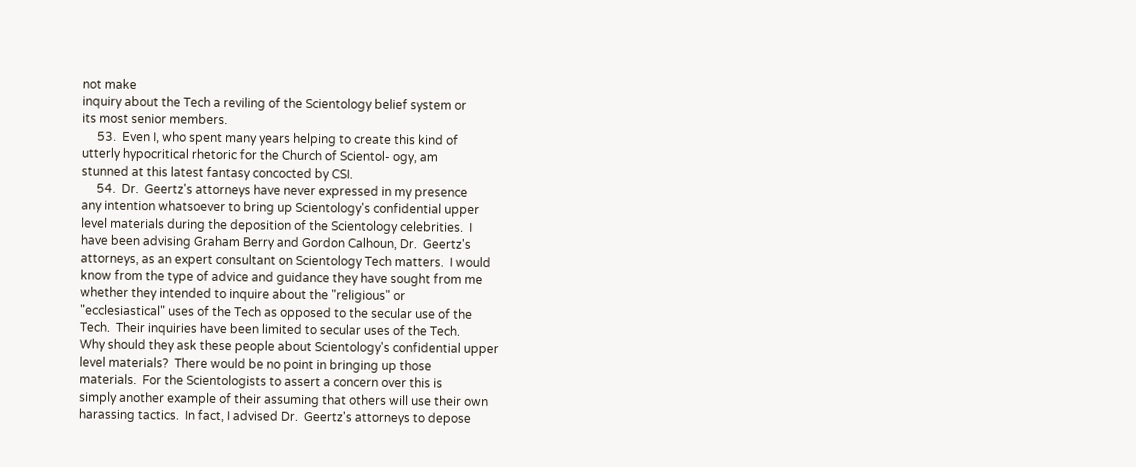not make
inquiry about the Tech a reviling of the Scientology belief system or
its most senior members.
     53.  Even I, who spent many years helping to create this kind of
utterly hypocritical rhetoric for the Church of Scientol- ogy, am
stunned at this latest fantasy concocted by CSI.
     54.  Dr.  Geertz's attorneys have never expressed in my presence
any intention whatsoever to bring up Scientology's confidential upper
level materials during the deposition of the Scientology celebrities.  I
have been advising Graham Berry and Gordon Calhoun, Dr.  Geertz's
attorneys, as an expert consultant on Scientology Tech matters.  I would
know from the type of advice and guidance they have sought from me
whether they intended to inquire about the "religious" or
"ecclesiastical" uses of the Tech as opposed to the secular use of the
Tech.  Their inquiries have been limited to secular uses of the Tech.
Why should they ask these people about Scientology's confidential upper
level materials?  There would be no point in bringing up those
materials.  For the Scientologists to assert a concern over this is
simply another example of their assuming that others will use their own
harassing tactics.  In fact, I advised Dr.  Geertz's attorneys to depose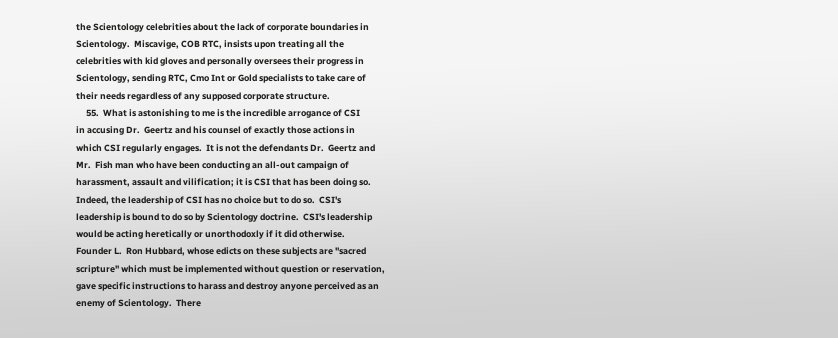the Scientology celebrities about the lack of corporate boundaries in
Scientology.  Miscavige, COB RTC, insists upon treating all the
celebrities with kid gloves and personally oversees their progress in
Scientology, sending RTC, Cmo Int or Gold specialists to take care of
their needs regardless of any supposed corporate structure.
     55.  What is astonishing to me is the incredible arrogance of CSI
in accusing Dr.  Geertz and his counsel of exactly those actions in
which CSI regularly engages.  It is not the defendants Dr.  Geertz and
Mr.  Fish man who have been conducting an all-out campaign of
harassment, assault and vilification; it is CSI that has been doing so.
Indeed, the leadership of CSI has no choice but to do so.  CSI's
leadership is bound to do so by Scientology doctrine.  CSI's leadership
would be acting heretically or unorthodoxly if it did otherwise.
Founder L.  Ron Hubbard, whose edicts on these subjects are "sacred
scripture" which must be implemented without question or reservation,
gave specific instructions to harass and destroy anyone perceived as an
enemy of Scientology.  There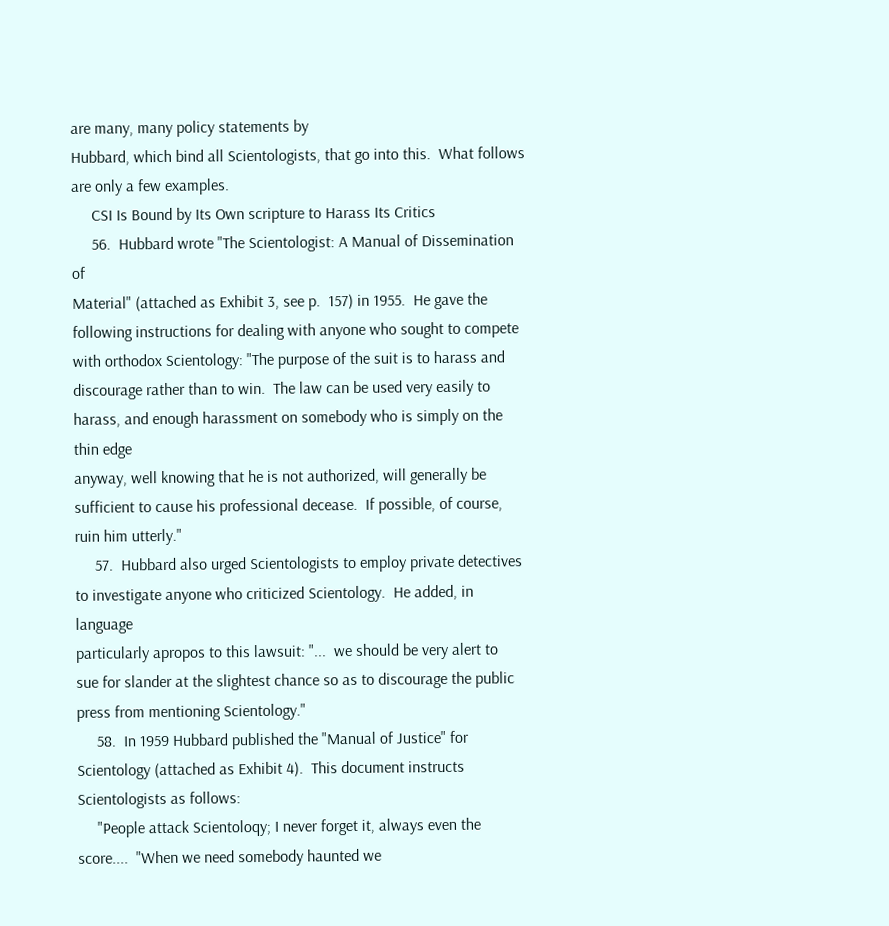are many, many policy statements by
Hubbard, which bind all Scientologists, that go into this.  What follows
are only a few examples.
     CSI Is Bound by Its Own scripture to Harass Its Critics
     56.  Hubbard wrote "The Scientologist: A Manual of Dissemination of
Material" (attached as Exhibit 3, see p.  157) in 1955.  He gave the
following instructions for dealing with anyone who sought to compete
with orthodox Scientology: "The purpose of the suit is to harass and
discourage rather than to win.  The law can be used very easily to
harass, and enough harassment on somebody who is simply on the thin edge
anyway, well knowing that he is not authorized, will generally be
sufficient to cause his professional decease.  If possible, of course,
ruin him utterly."
     57.  Hubbard also urged Scientologists to employ private detectives
to investigate anyone who criticized Scientology.  He added, in language
particularly apropos to this lawsuit: "...  we should be very alert to
sue for slander at the slightest chance so as to discourage the public
press from mentioning Scientology."
     58.  In 1959 Hubbard published the "Manual of Justice" for
Scientology (attached as Exhibit 4).  This document instructs
Scientologists as follows:
     "People attack Scientoloqy; I never forget it, always even the
score....  "When we need somebody haunted we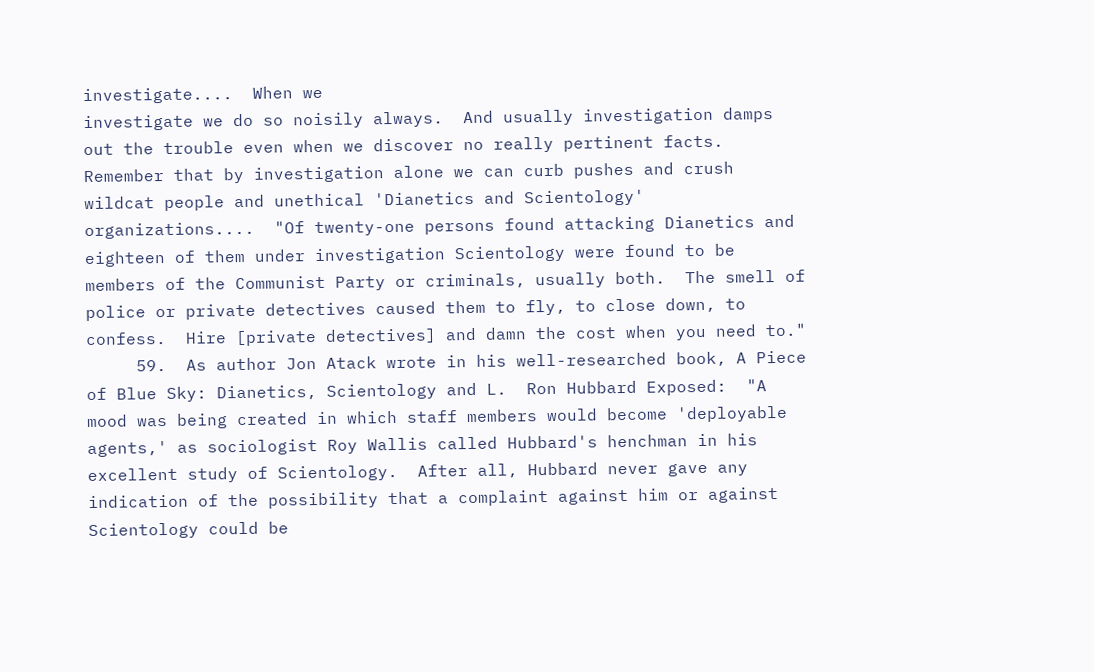investigate....  When we
investigate we do so noisily always.  And usually investigation damps
out the trouble even when we discover no really pertinent facts.
Remember that by investigation alone we can curb pushes and crush
wildcat people and unethical 'Dianetics and Scientology'
organizations....  "Of twenty-one persons found attacking Dianetics and
eighteen of them under investigation Scientology were found to be
members of the Communist Party or criminals, usually both.  The smell of
police or private detectives caused them to fly, to close down, to
confess.  Hire [private detectives] and damn the cost when you need to."
     59.  As author Jon Atack wrote in his well-researched book, A Piece
of Blue Sky: Dianetics, Scientology and L.  Ron Hubbard Exposed:  "A
mood was being created in which staff members would become 'deployable
agents,' as sociologist Roy Wallis called Hubbard's henchman in his
excellent study of Scientology.  After all, Hubbard never gave any
indication of the possibility that a complaint against him or against
Scientology could be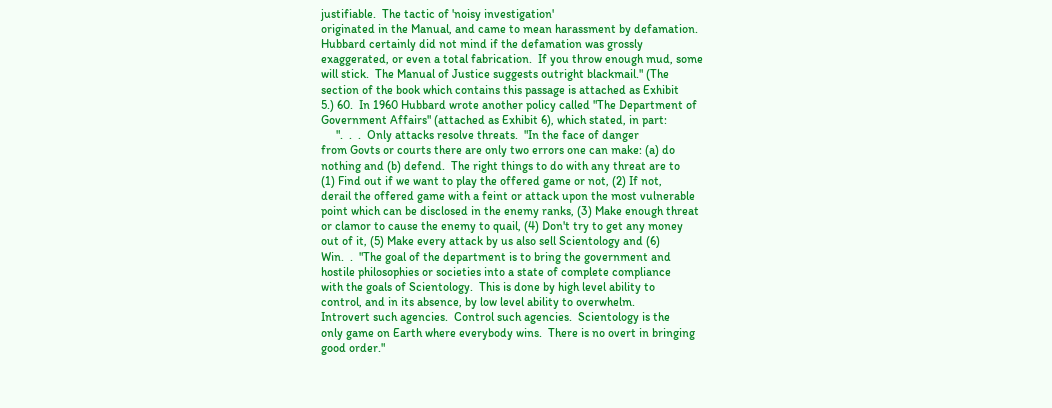justifiable.  The tactic of 'noisy investigation'
originated in the Manual, and came to mean harassment by defamation.
Hubbard certainly did not mind if the defamation was grossly
exaggerated, or even a total fabrication.  If you throw enough mud, some
will stick.  The Manual of Justice suggests outright blackmail." (The
section of the book which contains this passage is attached as Exhibit
5.) 60.  In 1960 Hubbard wrote another policy called "The Department of
Government Affairs" (attached as Exhibit 6), which stated, in part:
     ".  .  .  Only attacks resolve threats.  "In the face of danger
from Govts or courts there are only two errors one can make: (a) do
nothing and (b) defend.  The right things to do with any threat are to
(1) Find out if we want to play the offered game or not, (2) If not,
derail the offered game with a feint or attack upon the most vulnerable
point which can be disclosed in the enemy ranks, (3) Make enough threat
or clamor to cause the enemy to quail, (4) Don't try to get any money
out of it, (5) Make every attack by us also sell Scientology and (6)
Win.  .  "The goal of the department is to bring the government and
hostile philosophies or societies into a state of complete compliance
with the goals of Scientology.  This is done by high level ability to
control, and in its absence, by low level ability to overwhelm.
Introvert such agencies.  Control such agencies.  Scientology is the
only game on Earth where everybody wins.  There is no overt in bringing
good order."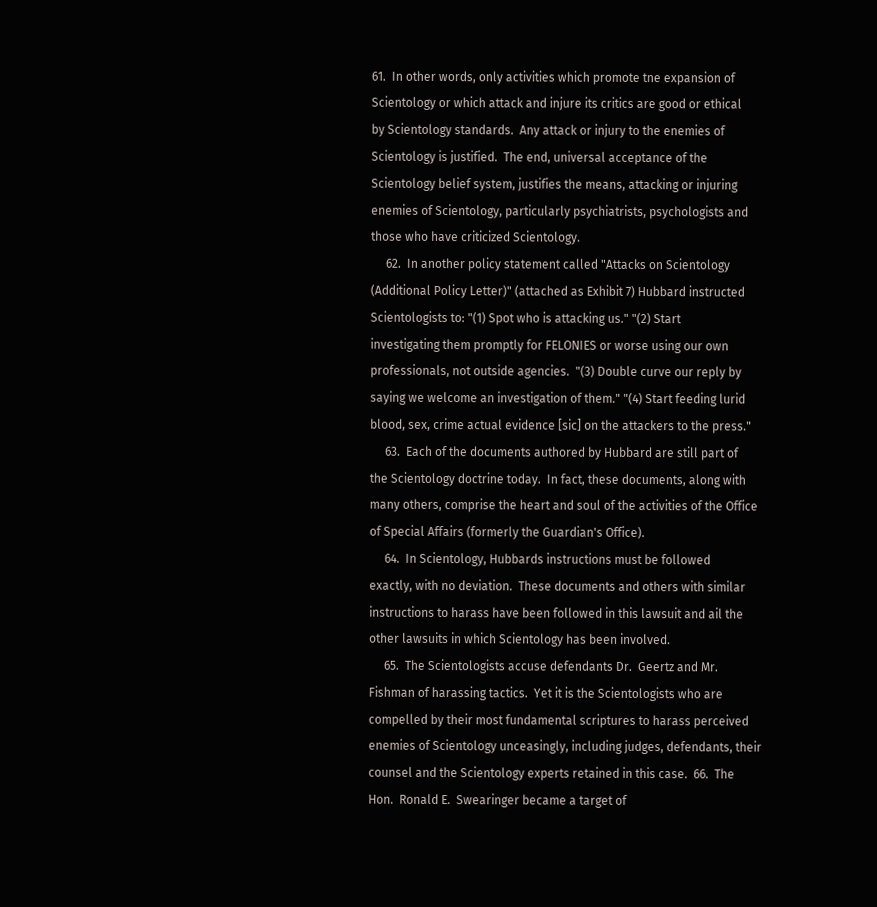61.  In other words, only activities which promote tne expansion of
Scientology or which attack and injure its critics are good or ethical
by Scientology standards.  Any attack or injury to the enemies of
Scientology is justified.  The end, universal acceptance of the
Scientology belief system, justifies the means, attacking or injuring
enemies of Scientology, particularly psychiatrists, psychologists and
those who have criticized Scientology.
     62.  In another policy statement called "Attacks on Scientology
(Additional Policy Letter)" (attached as Exhibit 7) Hubbard instructed
Scientologists to: "(1) Spot who is attacking us." "(2) Start
investigating them promptly for FELONIES or worse using our own
professionals, not outside agencies.  "(3) Double curve our reply by
saying we welcome an investigation of them." "(4) Start feeding lurid
blood, sex, crime actual evidence [sic] on the attackers to the press."
     63.  Each of the documents authored by Hubbard are still part of
the Scientology doctrine today.  In fact, these documents, along with
many others, comprise the heart and soul of the activities of the Office
of Special Affairs (formerly the Guardian's Office).
     64.  In Scientology, Hubbards instructions must be followed
exactly, with no deviation.  These documents and others with similar
instructions to harass have been followed in this lawsuit and ail the
other lawsuits in which Scientology has been involved.
     65.  The Scientologists accuse defendants Dr.  Geertz and Mr.
Fishman of harassing tactics.  Yet it is the Scientologists who are
compelled by their most fundamental scriptures to harass perceived
enemies of Scientology unceasingly, including judges, defendants, their
counsel and the Scientology experts retained in this case.  66.  The
Hon.  Ronald E.  Swearinger became a target of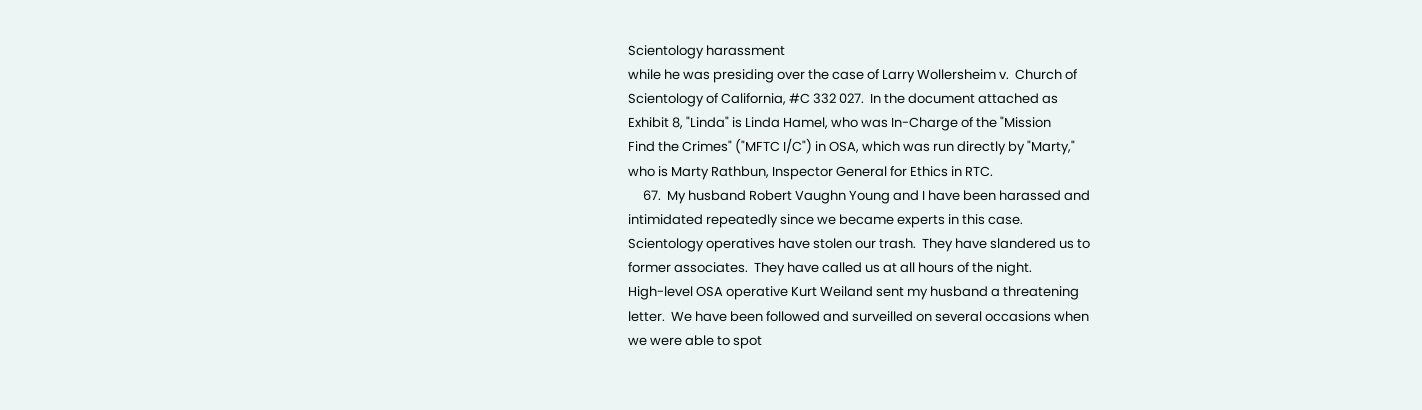Scientology harassment
while he was presiding over the case of Larry Wollersheim v.  Church of
Scientology of California, #C 332 027.  In the document attached as
Exhibit 8, "Linda" is Linda Hamel, who was In-Charge of the "Mission
Find the Crimes" ("MFTC I/C") in OSA, which was run directly by "Marty,"
who is Marty Rathbun, Inspector General for Ethics in RTC.
     67.  My husband Robert Vaughn Young and I have been harassed and
intimidated repeatedly since we became experts in this case.
Scientology operatives have stolen our trash.  They have slandered us to
former associates.  They have called us at all hours of the night.
High-level OSA operative Kurt Weiland sent my husband a threatening
letter.  We have been followed and surveilled on several occasions when
we were able to spot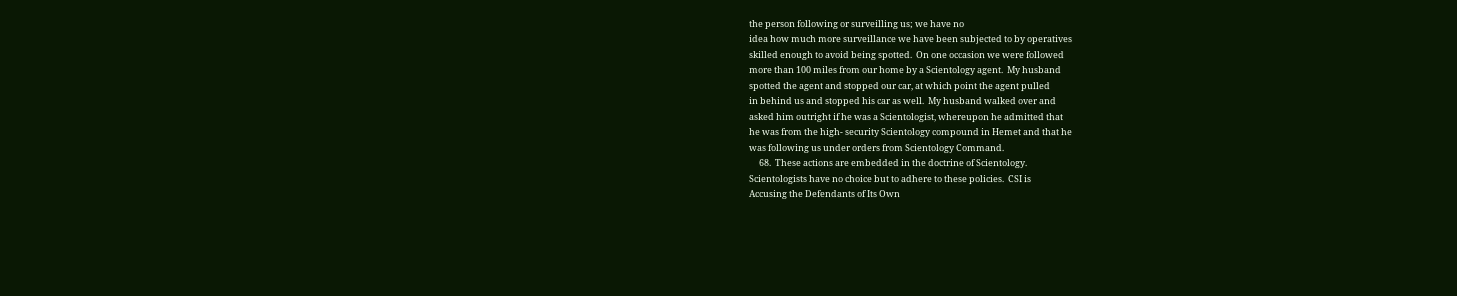the person following or surveilling us; we have no
idea how much more surveillance we have been subjected to by operatives
skilled enough to avoid being spotted.  On one occasion we were followed
more than 100 miles from our home by a Scientology agent.  My husband
spotted the agent and stopped our car, at which point the agent pulled
in behind us and stopped his car as well.  My husband walked over and
asked him outright if he was a Scientologist, whereupon he admitted that
he was from the high- security Scientology compound in Hemet and that he
was following us under orders from Scientology Command.
     68.  These actions are embedded in the doctrine of Scientology.
Scientologists have no choice but to adhere to these policies.  CSI is
Accusing the Defendants of Its Own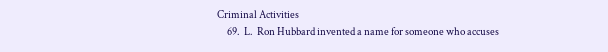Criminal Activities
     69.  L.  Ron Hubbard invented a name for someone who accuses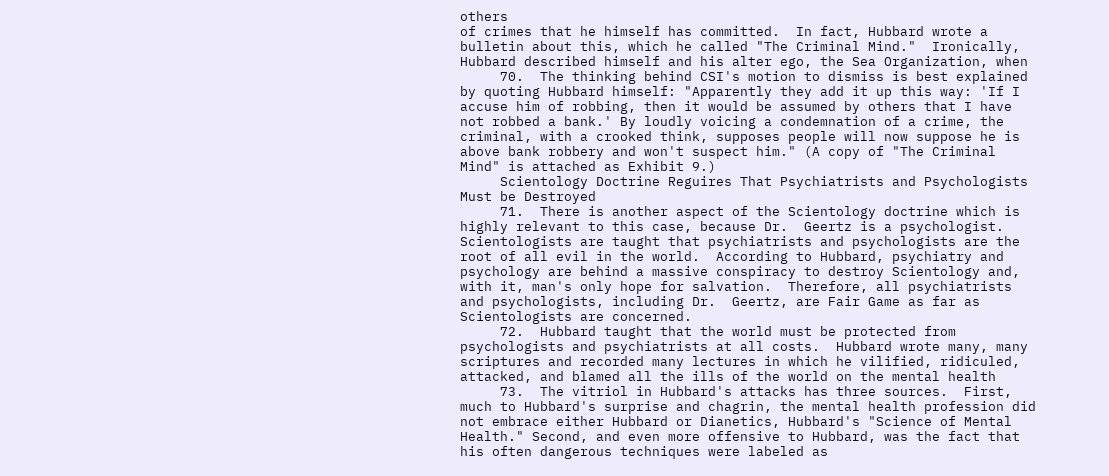others
of crimes that he himself has committed.  In fact, Hubbard wrote a
bulletin about this, which he called "The Criminal Mind."  Ironically,
Hubbard described himself and his alter ego, the Sea Organization, when
     70.  The thinking behind CSI's motion to dismiss is best explained
by quoting Hubbard himself: "Apparently they add it up this way: 'If I
accuse him of robbing, then it would be assumed by others that I have
not robbed a bank.' By loudly voicing a condemnation of a crime, the
criminal, with a crooked think, supposes people will now suppose he is
above bank robbery and won't suspect him." (A copy of "The Criminal
Mind" is attached as Exhibit 9.)
     Scientology Doctrine Reguires That Psychiatrists and Psychologists
Must be Destroyed
     71.  There is another aspect of the Scientology doctrine which is
highly relevant to this case, because Dr.  Geertz is a psychologist.
Scientologists are taught that psychiatrists and psychologists are the
root of all evil in the world.  According to Hubbard, psychiatry and
psychology are behind a massive conspiracy to destroy Scientology and,
with it, man's only hope for salvation.  Therefore, all psychiatrists
and psychologists, including Dr.  Geertz, are Fair Game as far as
Scientologists are concerned.
     72.  Hubbard taught that the world must be protected from
psychologists and psychiatrists at all costs.  Hubbard wrote many, many
scriptures and recorded many lectures in which he vilified, ridiculed,
attacked, and blamed all the ills of the world on the mental health
     73.  The vitriol in Hubbard's attacks has three sources.  First,
much to Hubbard's surprise and chagrin, the mental health profession did
not embrace either Hubbard or Dianetics, Hubbard's "Science of Mental
Health." Second, and even more offensive to Hubbard, was the fact that
his often dangerous techniques were labeled as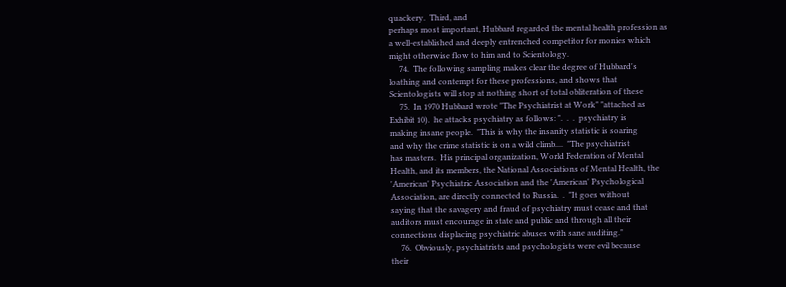quackery.  Third, and
perhaps most important, Hubbard regarded the mental health profession as
a well-established and deeply entrenched competitor for monies which
might otherwise flow to him and to Scientology.
     74.  The following sampling makes clear the degree of Hubbard's
loathing and contempt for these professions, and shows that
Scientologists will stop at nothing short of total obliteration of these
     75.  In 1970 Hubbard wrote "The Psychiatrist at Work" "attached as
Exhibit 10).  he attacks psychiatry as follows: ".  .  .  psychiatry is
making insane people.  "This is why the insanity statistic is soaring
and why the crime statistic is on a wild climb....  "The psychiatrist
has masters.  His principal organization, World Federation of Mental
Health, and its members, the National Associations of Mental Health, the
'American' Psychiatric Association and the 'American' Psychological
Association, are directly connected to Russia.  .  "It goes without
saying that the savagery and fraud of psychiatry must cease and that
auditors must encourage in state and public and through all their
connections displacing psychiatric abuses with sane auditing."
     76.  Obviously, psychiatrists and psychologists were evil because
their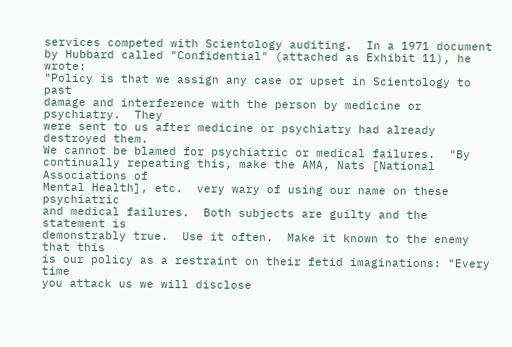services competed with Scientology auditing.  In a 1971 document
by Hubbard called "Confidential" (attached as Exhibit 11), he wrote:
"Policy is that we assign any case or upset in Scientology to past
damage and interference with the person by medicine or psychiatry.  They
were sent to us after medicine or psychiatry had already destroyed them.
We cannot be blamed for psychiatric or medical failures.  "By
continually repeating this, make the AMA, Nats [National Associations of
Mental Health], etc.  very wary of using our name on these psychiatric
and medical failures.  Both subjects are guilty and the statement is
demonstrably true.  Use it often.  Make it known to the enemy that this
is our policy as a restraint on their fetid imaginations: "Every time
you attack us we will disclose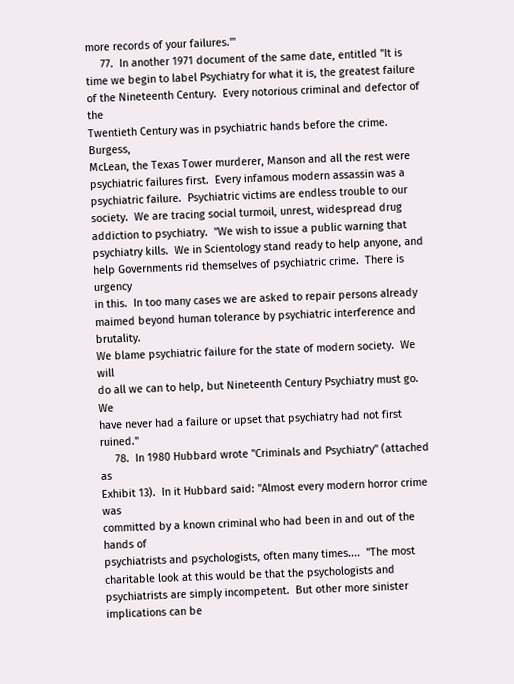more records of your failures.'"
     77.  In another 1971 document of the same date, entitled "It is
time we begin to label Psychiatry for what it is, the greatest failure
of the Nineteenth Century.  Every notorious criminal and defector of the
Twentieth Century was in psychiatric hands before the crime.  Burgess,
McLean, the Texas Tower murderer, Manson and all the rest were
psychiatric failures first.  Every infamous modern assassin was a
psychiatric failure.  Psychiatric victims are endless trouble to our
society.  We are tracing social turmoil, unrest, widespread drug
addiction to psychiatry.  "We wish to issue a public warning that
psychiatry kills.  We in Scientology stand ready to help anyone, and
help Governments rid themselves of psychiatric crime.  There is urgency
in this.  In too many cases we are asked to repair persons already
maimed beyond human tolerance by psychiatric interference and brutality.
We blame psychiatric failure for the state of modern society.  We will
do all we can to help, but Nineteenth Century Psychiatry must go.  We
have never had a failure or upset that psychiatry had not first ruined."
     78.  In 1980 Hubbard wrote "Criminals and Psychiatry" (attached as
Exhibit 13).  In it Hubbard said: "Almost every modern horror crime was
committed by a known criminal who had been in and out of the hands of
psychiatrists and psychologists, often many times....  "The most
charitable look at this would be that the psychologists and
psychiatrists are simply incompetent.  But other more sinister
implications can be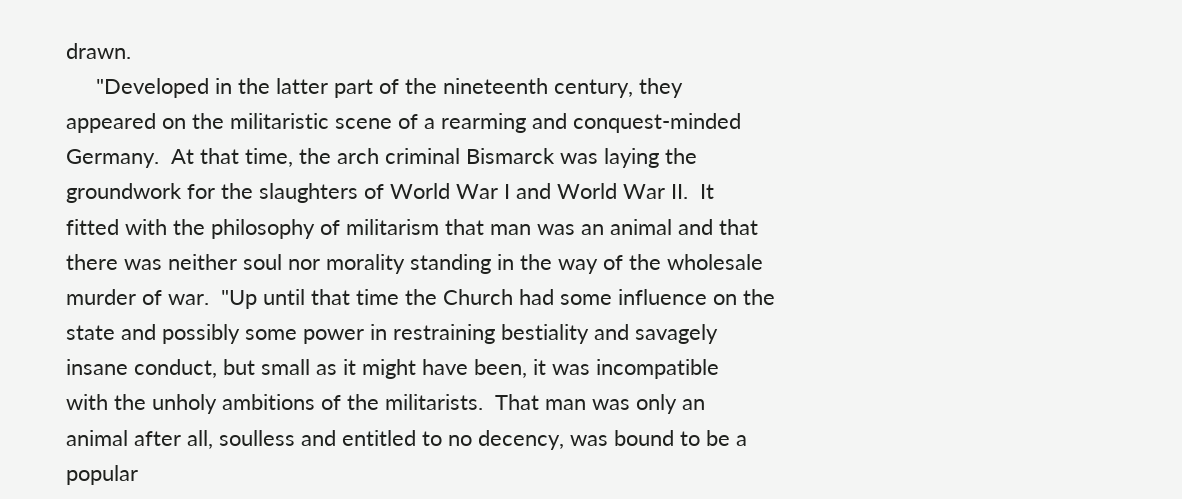drawn.
     "Developed in the latter part of the nineteenth century, they
appeared on the militaristic scene of a rearming and conquest-minded
Germany.  At that time, the arch criminal Bismarck was laying the
groundwork for the slaughters of World War I and World War II.  It
fitted with the philosophy of militarism that man was an animal and that
there was neither soul nor morality standing in the way of the wholesale
murder of war.  "Up until that time the Church had some influence on the
state and possibly some power in restraining bestiality and savagely
insane conduct, but small as it might have been, it was incompatible
with the unholy ambitions of the militarists.  That man was only an
animal after all, soulless and entitled to no decency, was bound to be a
popular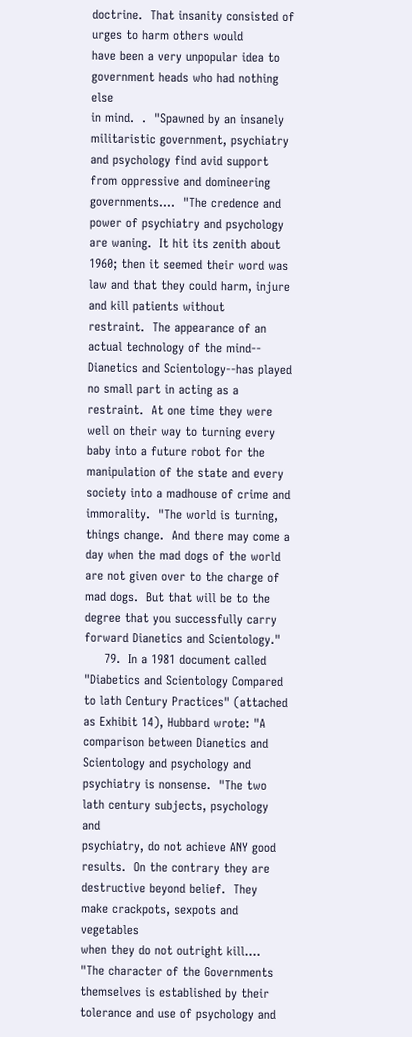doctrine.  That insanity consisted of urges to harm others would
have been a very unpopular idea to government heads who had nothing else
in mind.  .  "Spawned by an insanely militaristic government, psychiatry
and psychology find avid support from oppressive and domineering
governments....  "The credence and power of psychiatry and psychology
are waning.  It hit its zenith about 1960; then it seemed their word was
law and that they could harm, injure and kill patients without
restraint.  The appearance of an actual technology of the mind--
Dianetics and Scientology--has played no small part in acting as a
restraint.  At one time they were well on their way to turning every
baby into a future robot for the manipulation of the state and every
society into a madhouse of crime and immorality.  "The world is turning,
things change.  And there may come a day when the mad dogs of the world
are not given over to the charge of mad dogs.  But that will be to the
degree that you successfully carry forward Dianetics and Scientology."
     79.  In a 1981 document called "Diabetics and Scientology Compared
to lath Century Practices" (attached as Exhibit 14), Hubbard wrote: "A
comparison between Dianetics and Scientology and psychology and
psychiatry is nonsense.  "The two lath century subjects, psychology and
psychiatry, do not achieve ANY good results.  On the contrary they are
destructive beyond belief.  They make crackpots, sexpots and vegetables
when they do not outright kill....  "The character of the Governments
themselves is established by their tolerance and use of psychology and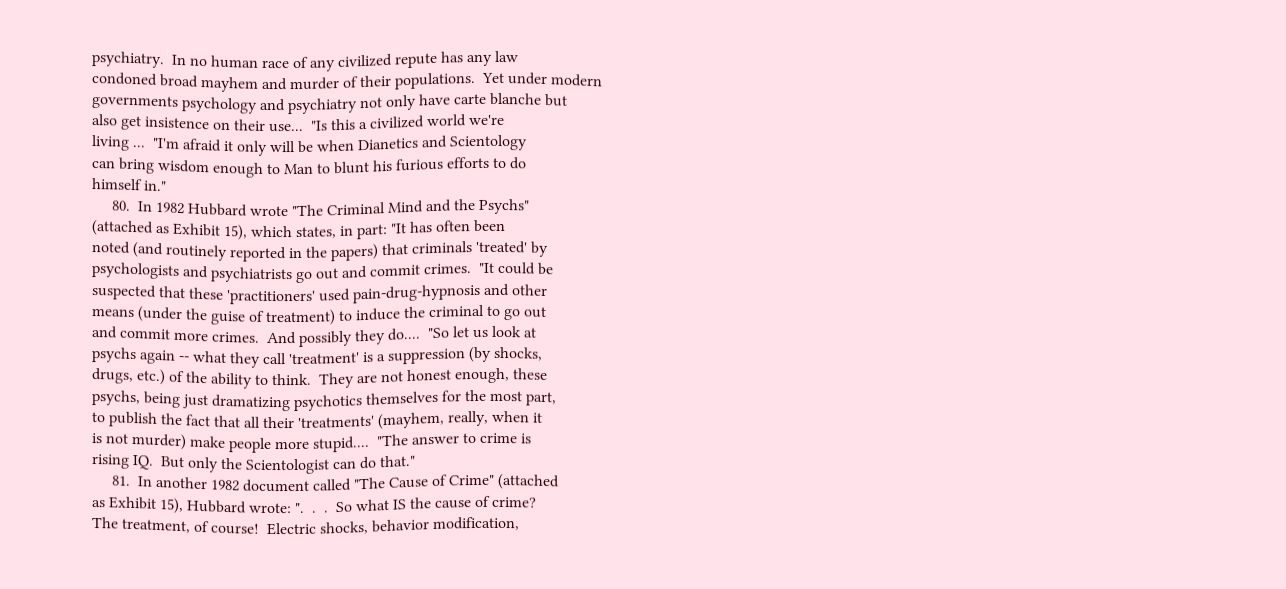psychiatry.  In no human race of any civilized repute has any law
condoned broad mayhem and murder of their populations.  Yet under modern
governments psychology and psychiatry not only have carte blanche but
also get insistence on their use...  "Is this a civilized world we're
living ...  "I'm afraid it only will be when Dianetics and Scientology
can bring wisdom enough to Man to blunt his furious efforts to do
himself in."
     80.  In 1982 Hubbard wrote "The Criminal Mind and the Psychs"
(attached as Exhibit 15), which states, in part: "It has often been
noted (and routinely reported in the papers) that criminals 'treated' by
psychologists and psychiatrists go out and commit crimes.  "It could be
suspected that these 'practitioners' used pain-drug-hypnosis and other
means (under the guise of treatment) to induce the criminal to go out
and commit more crimes.  And possibly they do....  "So let us look at
psychs again -- what they call 'treatment' is a suppression (by shocks,
drugs, etc.) of the ability to think.  They are not honest enough, these
psychs, being just dramatizing psychotics themselves for the most part,
to publish the fact that all their 'treatments' (mayhem, really, when it
is not murder) make people more stupid....  "The answer to crime is
rising IQ.  But only the Scientologist can do that."
     81.  In another 1982 document called "The Cause of Crime" (attached
as Exhibit 15), Hubbard wrote: ".  .  .  So what IS the cause of crime?
The treatment, of course!  Electric shocks, behavior modification,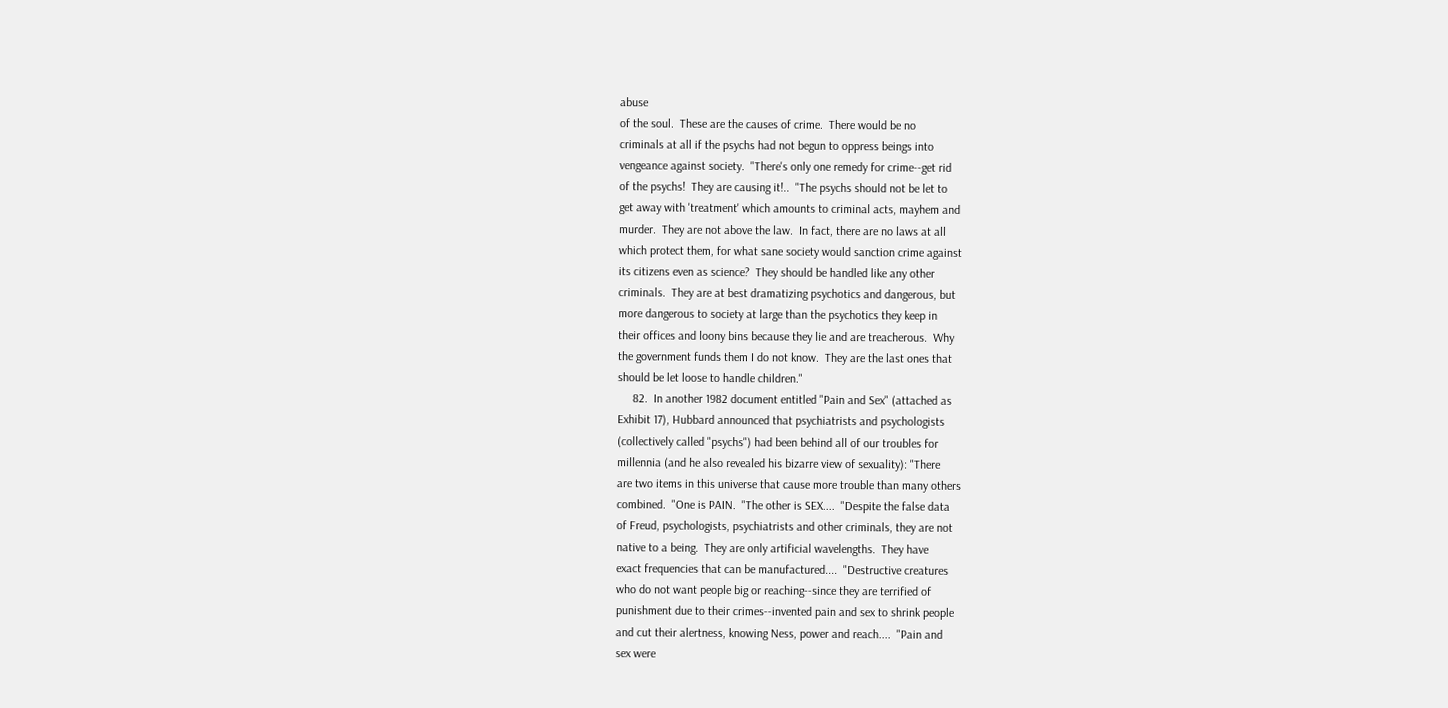abuse
of the soul.  These are the causes of crime.  There would be no
criminals at all if the psychs had not begun to oppress beings into
vengeance against society.  "There's only one remedy for crime--get rid
of the psychs!  They are causing it!..  "The psychs should not be let to
get away with 'treatment' which amounts to criminal acts, mayhem and
murder.  They are not above the law.  In fact, there are no laws at all
which protect them, for what sane society would sanction crime against
its citizens even as science?  They should be handled like any other
criminals.  They are at best dramatizing psychotics and dangerous, but
more dangerous to society at large than the psychotics they keep in
their offices and loony bins because they lie and are treacherous.  Why
the government funds them I do not know.  They are the last ones that
should be let loose to handle children."
     82.  In another 1982 document entitled "Pain and Sex" (attached as
Exhibit 17), Hubbard announced that psychiatrists and psychologists
(collectively called "psychs") had been behind all of our troubles for
millennia (and he also revealed his bizarre view of sexuality): "There
are two items in this universe that cause more trouble than many others
combined.  "One is PAIN.  "The other is SEX....  "Despite the false data
of Freud, psychologists, psychiatrists and other criminals, they are not
native to a being.  They are only artificial wavelengths.  They have
exact frequencies that can be manufactured....  "Destructive creatures
who do not want people big or reaching--since they are terrified of
punishment due to their crimes--invented pain and sex to shrink people
and cut their alertness, knowing Ness, power and reach....  "Pain and
sex were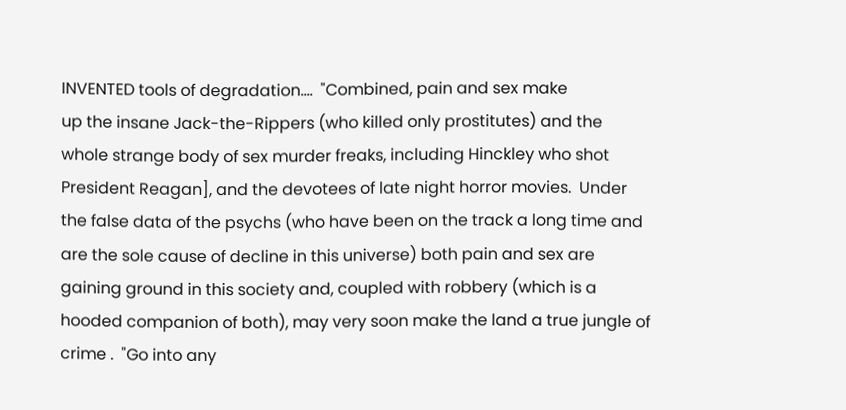INVENTED tools of degradation....  "Combined, pain and sex make
up the insane Jack-the-Rippers (who killed only prostitutes) and the
whole strange body of sex murder freaks, including Hinckley who shot
President Reagan], and the devotees of late night horror movies.  Under
the false data of the psychs (who have been on the track a long time and
are the sole cause of decline in this universe) both pain and sex are
gaining ground in this society and, coupled with robbery (which is a
hooded companion of both), may very soon make the land a true jungle of
crime .  "Go into any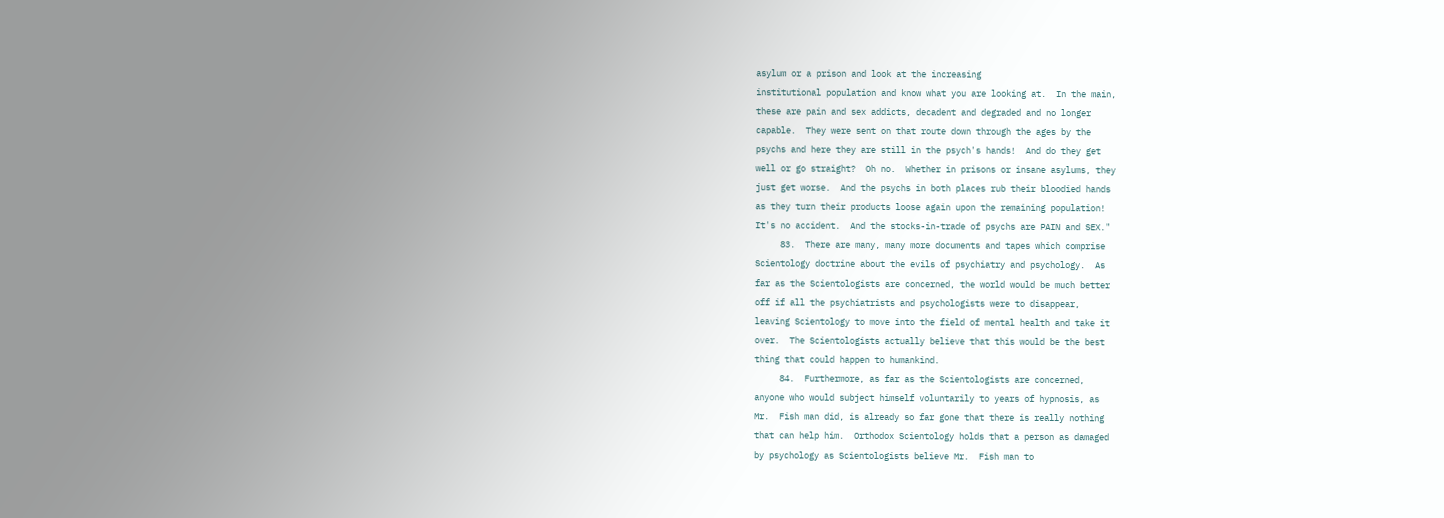asylum or a prison and look at the increasing
institutional population and know what you are looking at.  In the main,
these are pain and sex addicts, decadent and degraded and no longer
capable.  They were sent on that route down through the ages by the
psychs and here they are still in the psych's hands!  And do they get
well or go straight?  Oh no.  Whether in prisons or insane asylums, they
just get worse.  And the psychs in both places rub their bloodied hands
as they turn their products loose again upon the remaining population!
It's no accident.  And the stocks-in-trade of psychs are PAIN and SEX."
     83.  There are many, many more documents and tapes which comprise
Scientology doctrine about the evils of psychiatry and psychology.  As
far as the Scientologists are concerned, the world would be much better
off if all the psychiatrists and psychologists were to disappear,
leaving Scientology to move into the field of mental health and take it
over.  The Scientologists actually believe that this would be the best
thing that could happen to humankind.
     84.  Furthermore, as far as the Scientologists are concerned,
anyone who would subject himself voluntarily to years of hypnosis, as
Mr.  Fish man did, is already so far gone that there is really nothing
that can help him.  Orthodox Scientology holds that a person as damaged
by psychology as Scientologists believe Mr.  Fish man to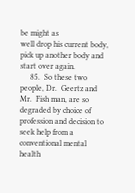be might as
well drop his current body, pick up another body and start over again.
     85.  So these two people, Dr.  Geertz and Mr.  Fish man, are so
degraded by choice of profession and decision to seek help from a
conventional mental health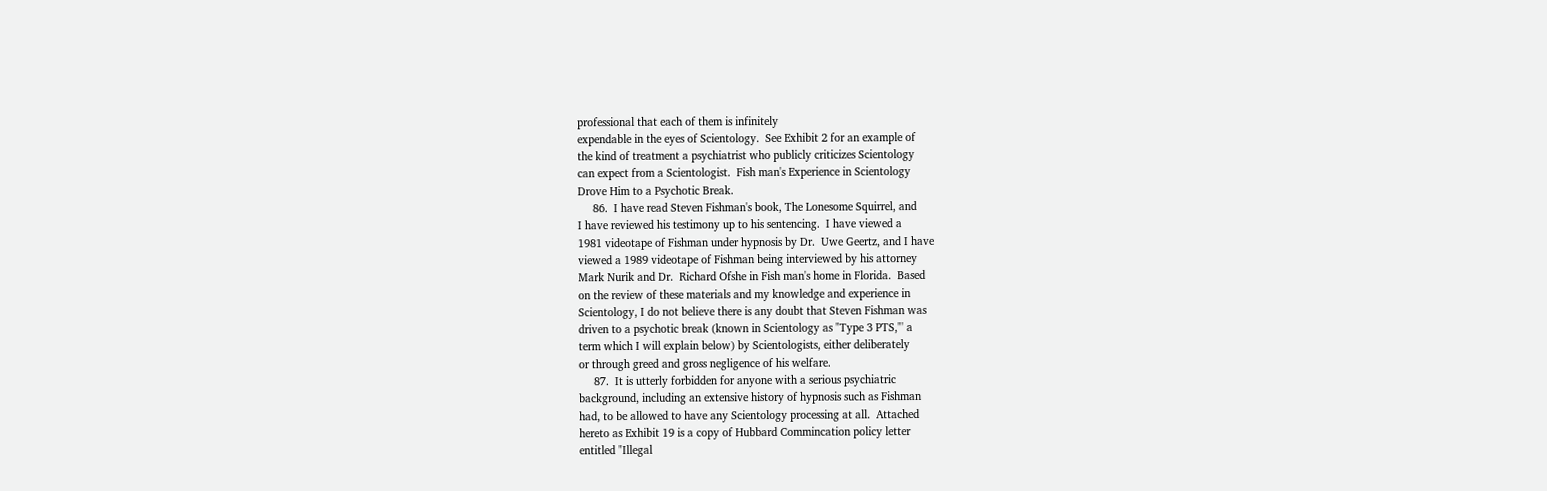professional that each of them is infinitely
expendable in the eyes of Scientology.  See Exhibit 2 for an example of
the kind of treatment a psychiatrist who publicly criticizes Scientology
can expect from a Scientologist.  Fish man's Experience in Scientology
Drove Him to a Psychotic Break.
     86.  I have read Steven Fishman's book, The Lonesome Squirrel, and
I have reviewed his testimony up to his sentencing.  I have viewed a
1981 videotape of Fishman under hypnosis by Dr.  Uwe Geertz, and I have
viewed a 1989 videotape of Fishman being interviewed by his attorney
Mark Nurik and Dr.  Richard Ofshe in Fish man's home in Florida.  Based
on the review of these materials and my knowledge and experience in
Scientology, I do not believe there is any doubt that Steven Fishman was
driven to a psychotic break (known in Scientology as "Type 3 PTS,"' a
term which I will explain below) by Scientologists, either deliberately
or through greed and gross negligence of his welfare.
     87.  It is utterly forbidden for anyone with a serious psychiatric
background, including an extensive history of hypnosis such as Fishman
had, to be allowed to have any Scientology processing at all.  Attached
hereto as Exhibit 19 is a copy of Hubbard Commincation policy letter
entitled "Illegal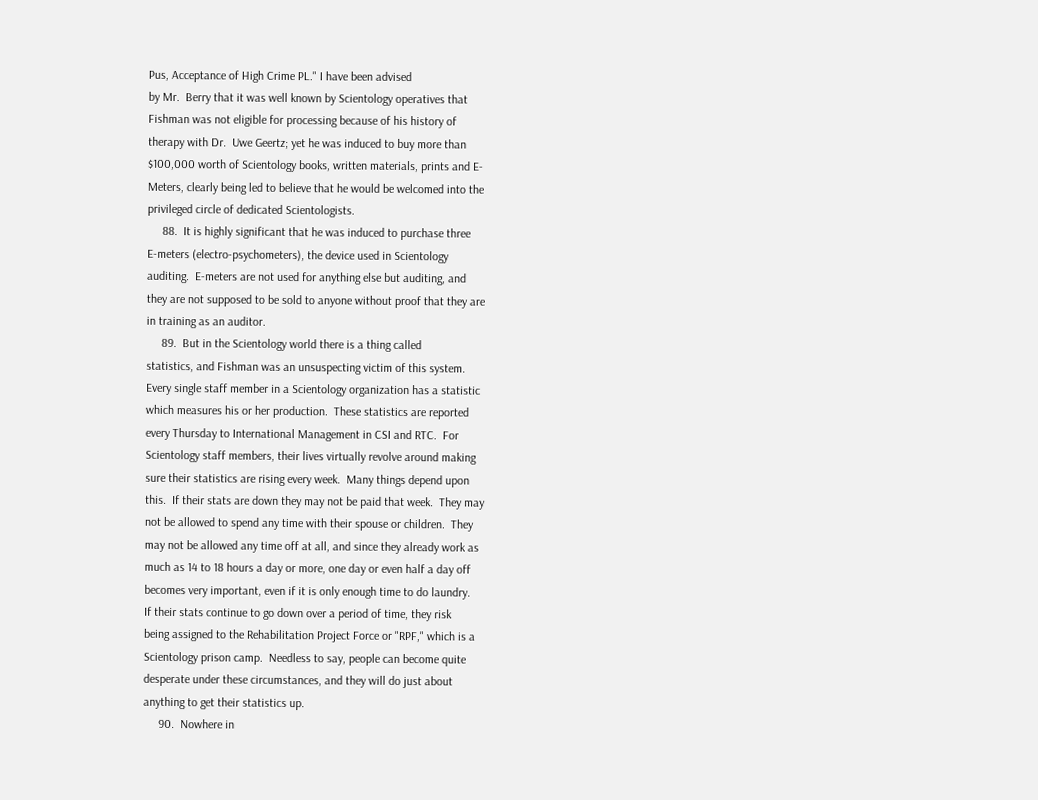Pus, Acceptance of High Crime PL." I have been advised
by Mr.  Berry that it was well known by Scientology operatives that
Fishman was not eligible for processing because of his history of
therapy with Dr.  Uwe Geertz; yet he was induced to buy more than
$100,000 worth of Scientology books, written materials, prints and E-
Meters, clearly being led to believe that he would be welcomed into the
privileged circle of dedicated Scientologists.
     88.  It is highly significant that he was induced to purchase three
E-meters (electro-psychometers), the device used in Scientology
auditing.  E-meters are not used for anything else but auditing, and
they are not supposed to be sold to anyone without proof that they are
in training as an auditor.
     89.  But in the Scientology world there is a thing called
statistics, and Fishman was an unsuspecting victim of this system.
Every single staff member in a Scientology organization has a statistic
which measures his or her production.  These statistics are reported
every Thursday to International Management in CSI and RTC.  For
Scientology staff members, their lives virtually revolve around making
sure their statistics are rising every week.  Many things depend upon
this.  If their stats are down they may not be paid that week.  They may
not be allowed to spend any time with their spouse or children.  They
may not be allowed any time off at all, and since they already work as
much as 14 to 18 hours a day or more, one day or even half a day off
becomes very important, even if it is only enough time to do laundry.
If their stats continue to go down over a period of time, they risk
being assigned to the Rehabilitation Project Force or "RPF," which is a
Scientology prison camp.  Needless to say, people can become quite
desperate under these circumstances, and they will do just about
anything to get their statistics up.
     90.  Nowhere in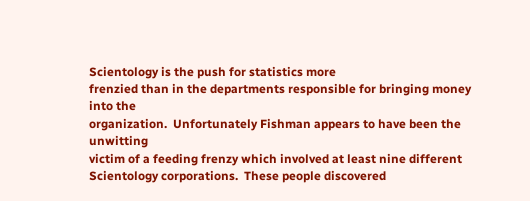Scientology is the push for statistics more
frenzied than in the departments responsible for bringing money into the
organization.  Unfortunately Fishman appears to have been the unwitting
victim of a feeding frenzy which involved at least nine different
Scientology corporations.  These people discovered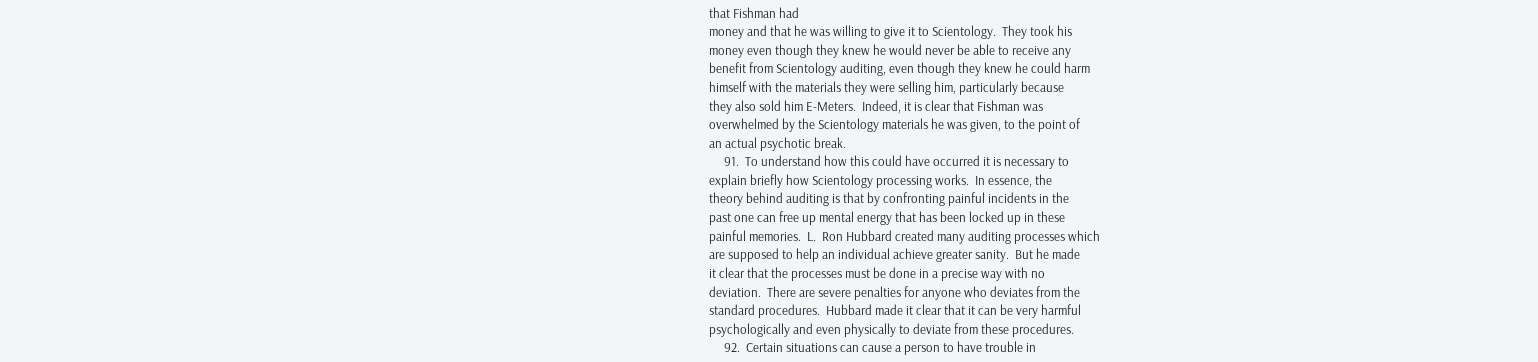that Fishman had
money and that he was willing to give it to Scientology.  They took his
money even though they knew he would never be able to receive any
benefit from Scientology auditing, even though they knew he could harm
himself with the materials they were selling him, particularly because
they also sold him E-Meters.  Indeed, it is clear that Fishman was
overwhelmed by the Scientology materials he was given, to the point of
an actual psychotic break.
     91.  To understand how this could have occurred it is necessary to
explain briefly how Scientology processing works.  In essence, the
theory behind auditing is that by confronting painful incidents in the
past one can free up mental energy that has been locked up in these
painful memories.  L.  Ron Hubbard created many auditing processes which
are supposed to help an individual achieve greater sanity.  But he made
it clear that the processes must be done in a precise way with no
deviation.  There are severe penalties for anyone who deviates from the
standard procedures.  Hubbard made it clear that it can be very harmful
psychologically and even physically to deviate from these procedures.
     92.  Certain situations can cause a person to have trouble in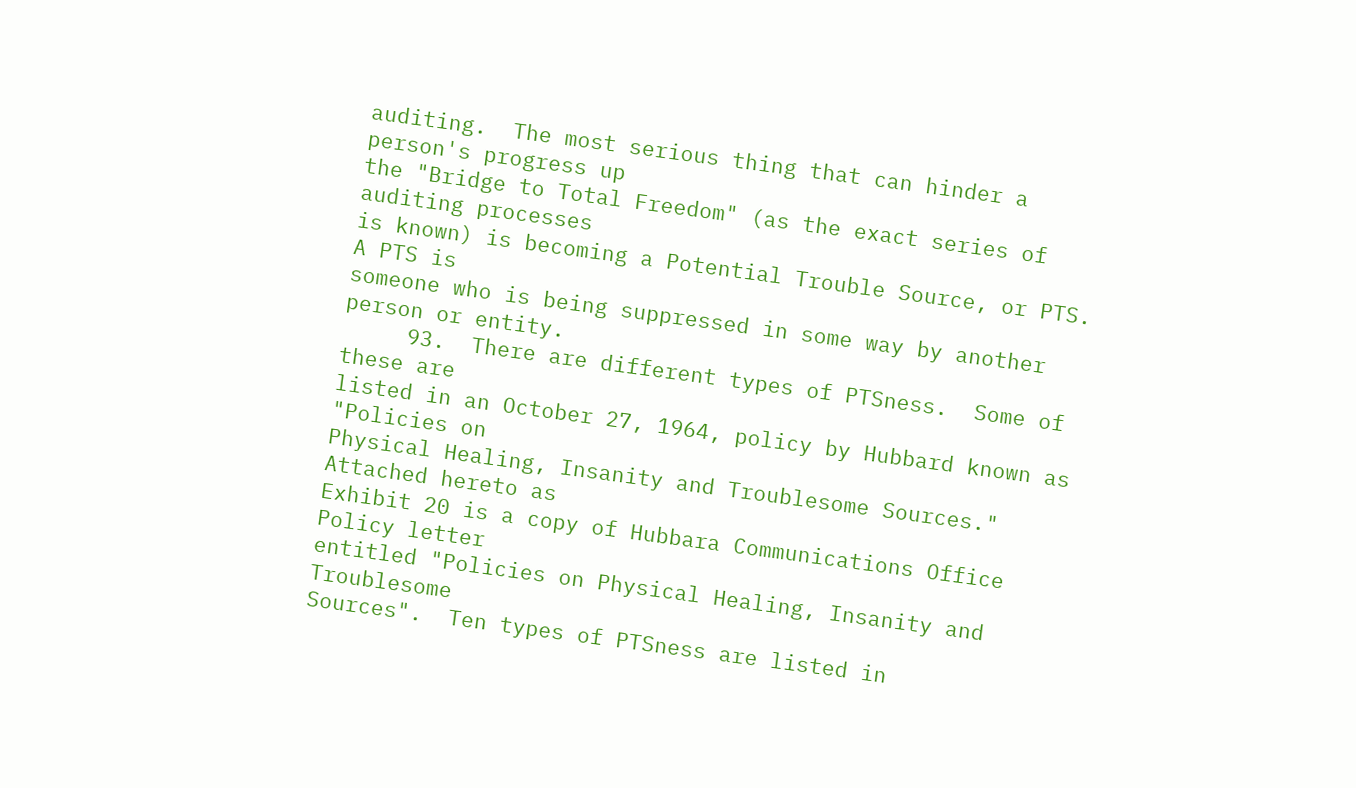auditing.  The most serious thing that can hinder a person's progress up
the "Bridge to Total Freedom" (as the exact series of auditing processes
is known) is becoming a Potential Trouble Source, or PTS.  A PTS is
someone who is being suppressed in some way by another person or entity.
     93.  There are different types of PTSness.  Some of these are
listed in an October 27, 1964, policy by Hubbard known as "Policies on
Physical Healing, Insanity and Troublesome Sources." Attached hereto as
Exhibit 20 is a copy of Hubbara Communications Office Policy letter
entitled "Policies on Physical Healing, Insanity and Troublesome
Sources".  Ten types of PTSness are listed in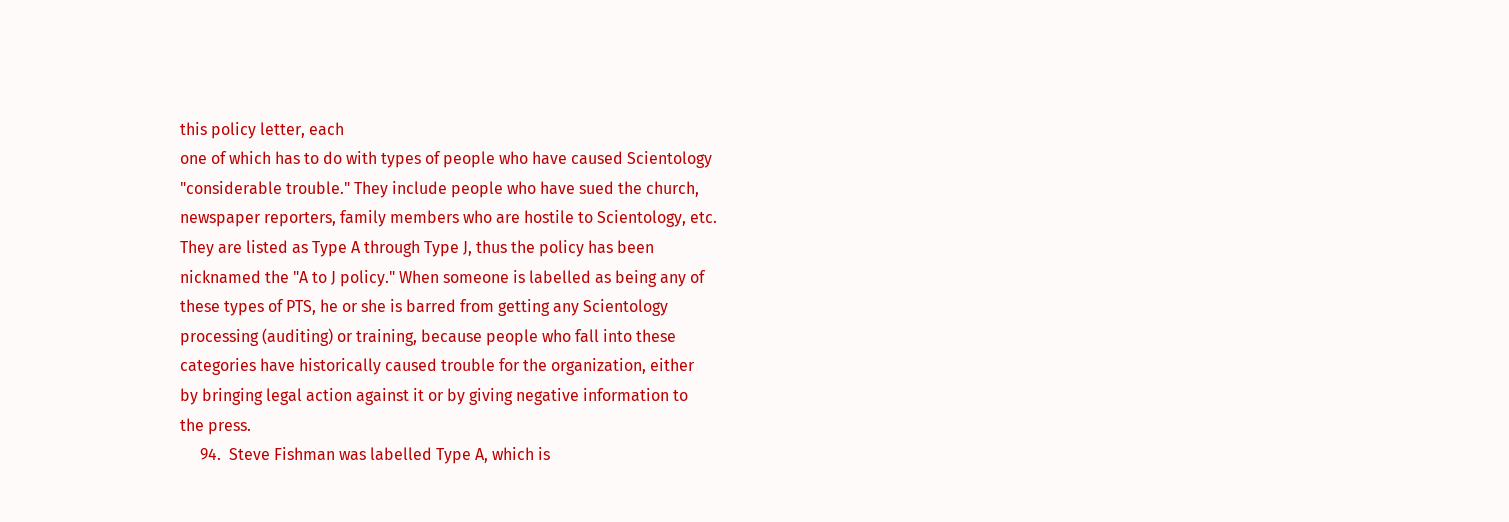this policy letter, each
one of which has to do with types of people who have caused Scientology
"considerable trouble." They include people who have sued the church,
newspaper reporters, family members who are hostile to Scientology, etc.
They are listed as Type A through Type J, thus the policy has been
nicknamed the "A to J policy." When someone is labelled as being any of
these types of PTS, he or she is barred from getting any Scientology
processing (auditing) or training, because people who fall into these
categories have historically caused trouble for the organization, either
by bringing legal action against it or by giving negative information to
the press.
     94.  Steve Fishman was labelled Type A, which is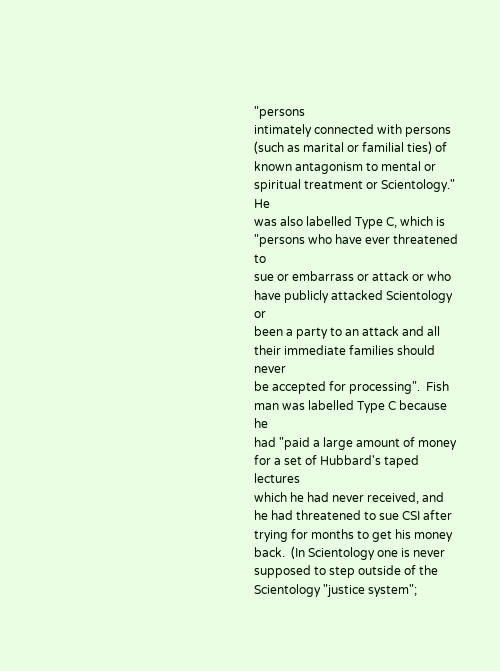"persons
intimately connected with persons (such as marital or familial ties) of
known antagonism to mental or spiritual treatment or Scientology."  He
was also labelled Type C, which is "persons who have ever threatened to
sue or embarrass or attack or who have publicly attacked Scientology or
been a party to an attack and all their immediate families should never
be accepted for processing".  Fish man was labelled Type C because he
had "paid a large amount of money for a set of Hubbard's taped lectures
which he had never received, and he had threatened to sue CSI after
trying for months to get his money back.  (In Scientology one is never
supposed to step outside of the Scientology "justice system";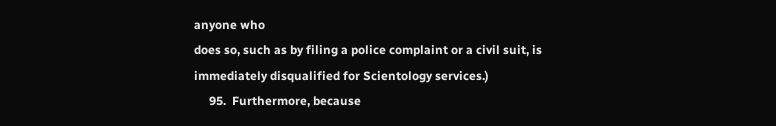anyone who
does so, such as by filing a police complaint or a civil suit, is
immediately disqualified for Scientology services.)
     95.  Furthermore, because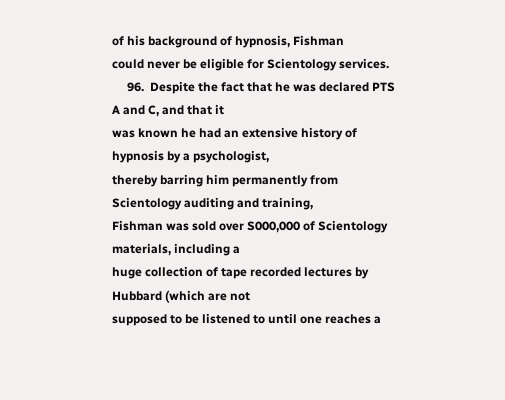of his background of hypnosis, Fishman
could never be eligible for Scientology services.
     96.  Despite the fact that he was declared PTS A and C, and that it
was known he had an extensive history of hypnosis by a psychologist,
thereby barring him permanently from Scientology auditing and training,
Fishman was sold over S000,000 of Scientology materials, including a
huge collection of tape recorded lectures by Hubbard (which are not
supposed to be listened to until one reaches a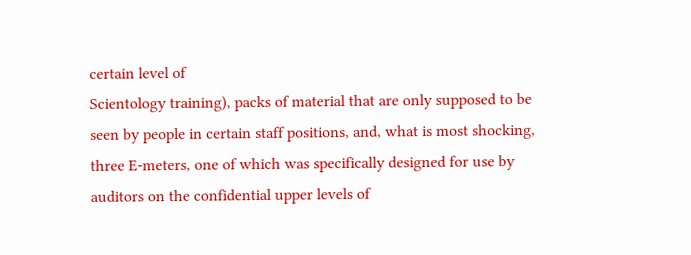certain level of
Scientology training), packs of material that are only supposed to be
seen by people in certain staff positions, and, what is most shocking,
three E-meters, one of which was specifically designed for use by
auditors on the confidential upper levels of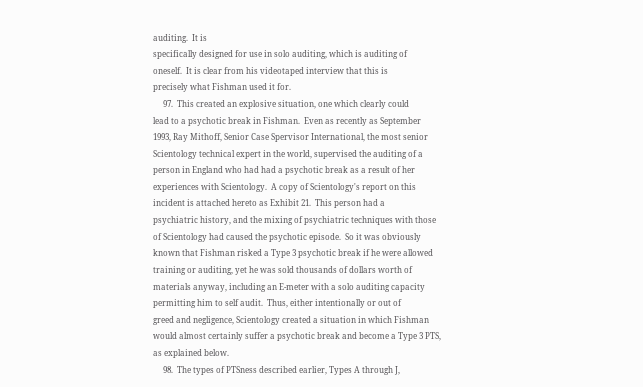auditing.  It is
specifically designed for use in solo auditing, which is auditing of
oneself.  It is clear from his videotaped interview that this is
precisely what Fishman used it for.
     97.  This created an explosive situation, one which clearly could
lead to a psychotic break in Fishman.  Even as recently as September
1993, Ray Mithoff, Senior Case Spervisor International, the most senior
Scientology technical expert in the world, supervised the auditing of a
person in England who had had a psychotic break as a result of her
experiences with Scientology.  A copy of Scientology's report on this
incident is attached hereto as Exhibit 21.  This person had a
psychiatric history, and the mixing of psychiatric techniques with those
of Scientology had caused the psychotic episode.  So it was obviously
known that Fishman risked a Type 3 psychotic break if he were allowed
training or auditing, yet he was sold thousands of dollars worth of
materials anyway, including an E-meter with a solo auditing capacity
permitting him to self audit.  Thus, either intentionally or out of
greed and negligence, Scientology created a situation in which Fishman
would almost certainly suffer a psychotic break and become a Type 3 PTS,
as explained below.
     98.  The types of PTSness described earlier, Types A through J,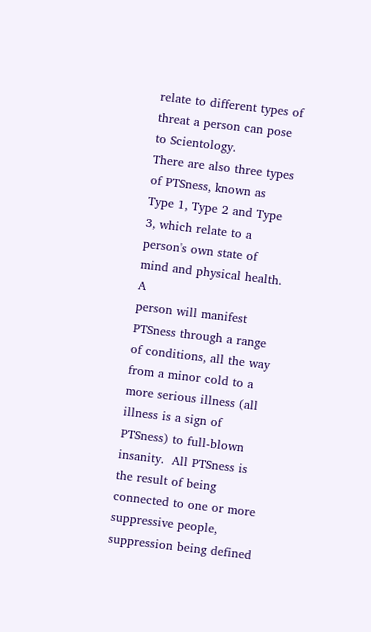relate to different types of threat a person can pose to Scientology.
There are also three types of PTSness, known as Type 1, Type 2 and Type
3, which relate to a person's own state of mind and physical health.  A
person will manifest PTSness through a range of conditions, all the way
from a minor cold to a more serious illness (all illness is a sign of
PTSness) to full-blown insanity.  All PTSness is the result of being
connected to one or more suppressive people, suppression being defined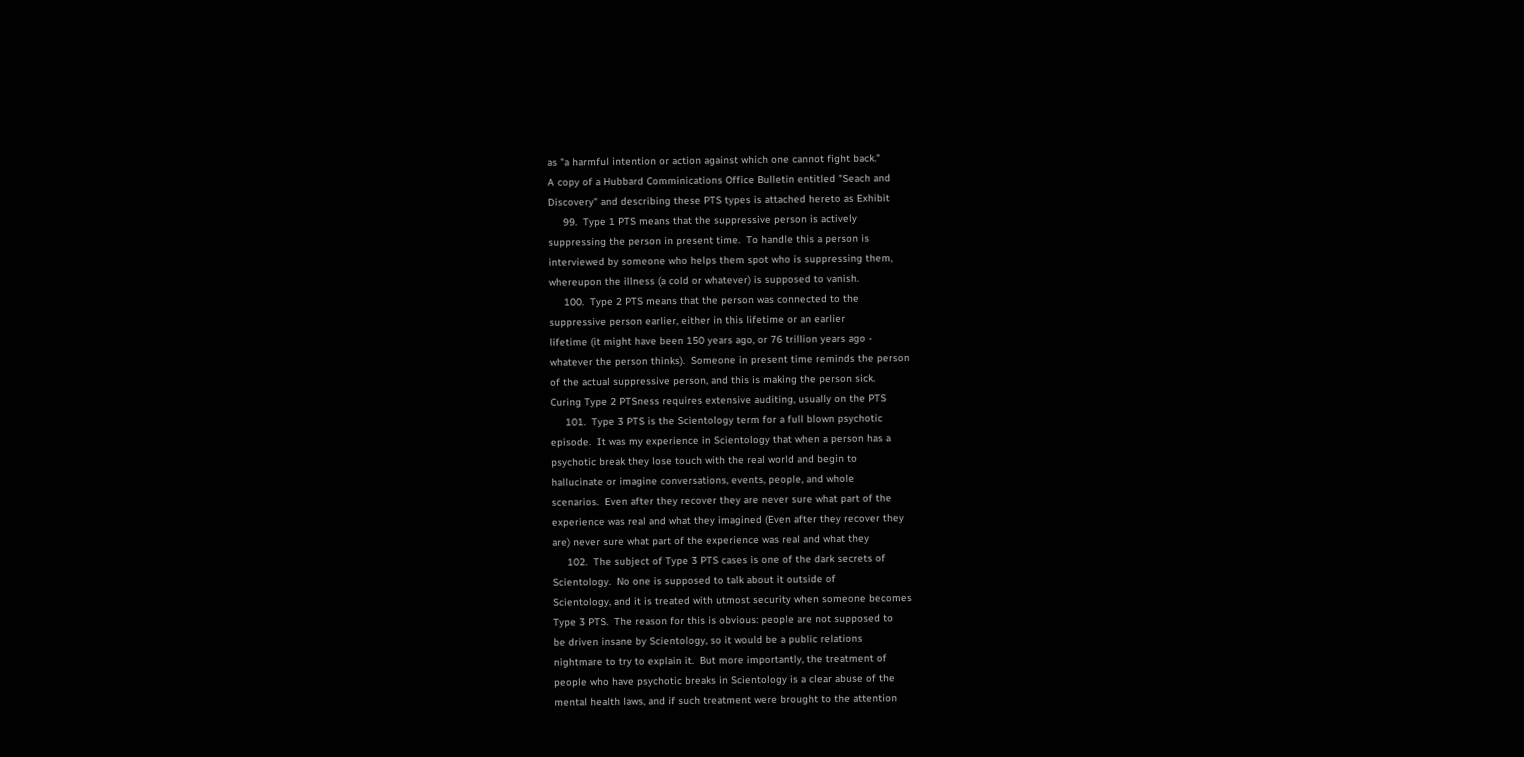as "a harmful intention or action against which one cannot fight back."
A copy of a Hubbard Comminications Office Bulletin entitled "Seach and
Discovery" and describing these PTS types is attached hereto as Exhibit
     99.  Type 1 PTS means that the suppressive person is actively
suppressing the person in present time.  To handle this a person is
interviewed by someone who helps them spot who is suppressing them,
whereupon the illness (a cold or whatever) is supposed to vanish.
     100.  Type 2 PTS means that the person was connected to the
suppressive person earlier, either in this lifetime or an earlier
lifetime (it might have been 150 years ago, or 76 trillion years ago -
whatever the person thinks).  Someone in present time reminds the person
of the actual suppressive person, and this is making the person sick.
Curing Type 2 PTSness requires extensive auditing, usually on the PTS
     101.  Type 3 PTS is the Scientology term for a full blown psychotic
episode.  It was my experience in Scientology that when a person has a
psychotic break they lose touch with the real world and begin to
hallucinate or imagine conversations, events, people, and whole
scenarios.  Even after they recover they are never sure what part of the
experience was real and what they imagined (Even after they recover they
are) never sure what part of the experience was real and what they
     102.  The subject of Type 3 PTS cases is one of the dark secrets of
Scientology.  No one is supposed to talk about it outside of
Scientology, and it is treated with utmost security when someone becomes
Type 3 PTS.  The reason for this is obvious: people are not supposed to
be driven insane by Scientology, so it would be a public relations
nightmare to try to explain it.  But more importantly, the treatment of
people who have psychotic breaks in Scientology is a clear abuse of the
mental health laws, and if such treatment were brought to the attention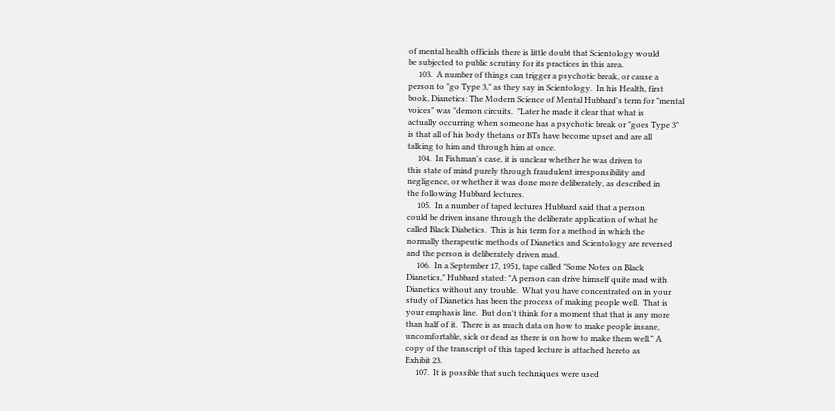of mental health officials there is little doubt that Scientology would
be subjected to public scrutiny for its practices in this area.
     103.  A number of things can trigger a psychotic break, or cause a
person to "go Type 3," as they say in Scientology.  In his Health, first
book, Dianetics: The Modern Science of Mental Hubbard's term for "mental
voices" was "demon circuits.  "Later he made it clear that what is
actually occurring when someone has a psychotic break or "goes Type 3"
is that all of his body thetans or BTs have become upset and are all
talking to him and through him at once.
     104.  In Fishman's case, it is unclear whether he was driven to
this state of mind purely through fraudulent irresponsibility and
negligence, or whether it was done more deliberately, as described in
the following Hubbard lectures.
     105.  In a number of taped lectures Hubbard said that a person
could be driven insane through the deliberate application of what he
called Black Diabetics.  This is his term for a method in which the
normally therapeutic methods of Dianetics and Scientology are reversed
and the person is deliberately driven mad.
     106.  In a September 17, 1951, tape called "Some Notes on Black
Dianetics," Hubbard stated: "A person can drive himself quite mad with
Dianetics without any trouble.  What you have concentrated on in your
study of Dianetics has been the process of making people well.  That is
your emphasis line.  But don't think for a moment that that is any more
than half of it.  There is as much data on how to make people insane,
uncomfortable, sick or dead as there is on how to make them well." A
copy of the transcript of this taped lecture is attached hereto as
Exhibit 23.
     107.  It is possible that such techniques were used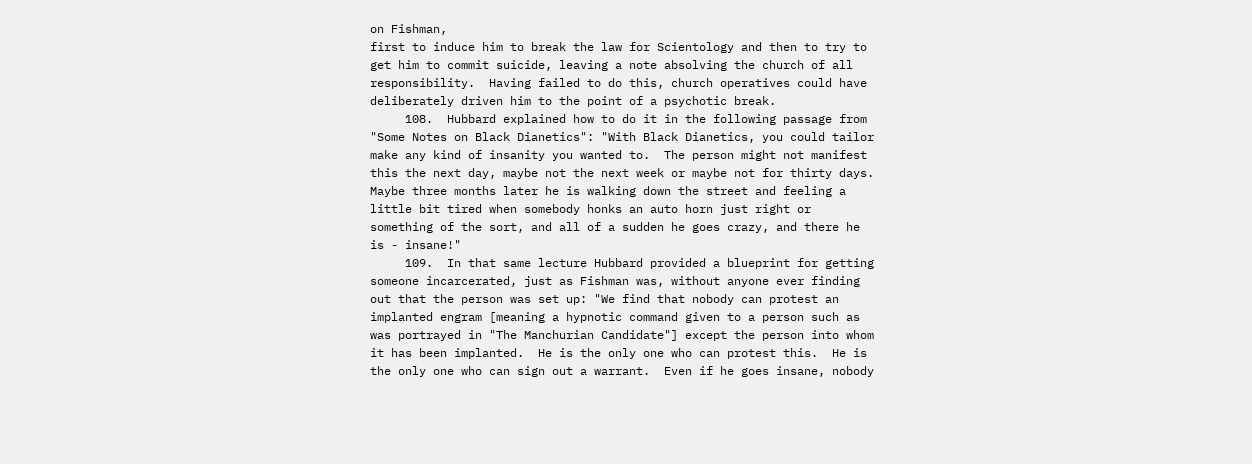on Fishman,
first to induce him to break the law for Scientology and then to try to
get him to commit suicide, leaving a note absolving the church of all
responsibility.  Having failed to do this, church operatives could have
deliberately driven him to the point of a psychotic break.
     108.  Hubbard explained how to do it in the following passage from
"Some Notes on Black Dianetics": "With Black Dianetics, you could tailor
make any kind of insanity you wanted to.  The person might not manifest
this the next day, maybe not the next week or maybe not for thirty days.
Maybe three months later he is walking down the street and feeling a
little bit tired when somebody honks an auto horn just right or
something of the sort, and all of a sudden he goes crazy, and there he
is - insane!"
     109.  In that same lecture Hubbard provided a blueprint for getting
someone incarcerated, just as Fishman was, without anyone ever finding
out that the person was set up: "We find that nobody can protest an
implanted engram [meaning a hypnotic command given to a person such as
was portrayed in "The Manchurian Candidate"] except the person into whom
it has been implanted.  He is the only one who can protest this.  He is
the only one who can sign out a warrant.  Even if he goes insane, nobody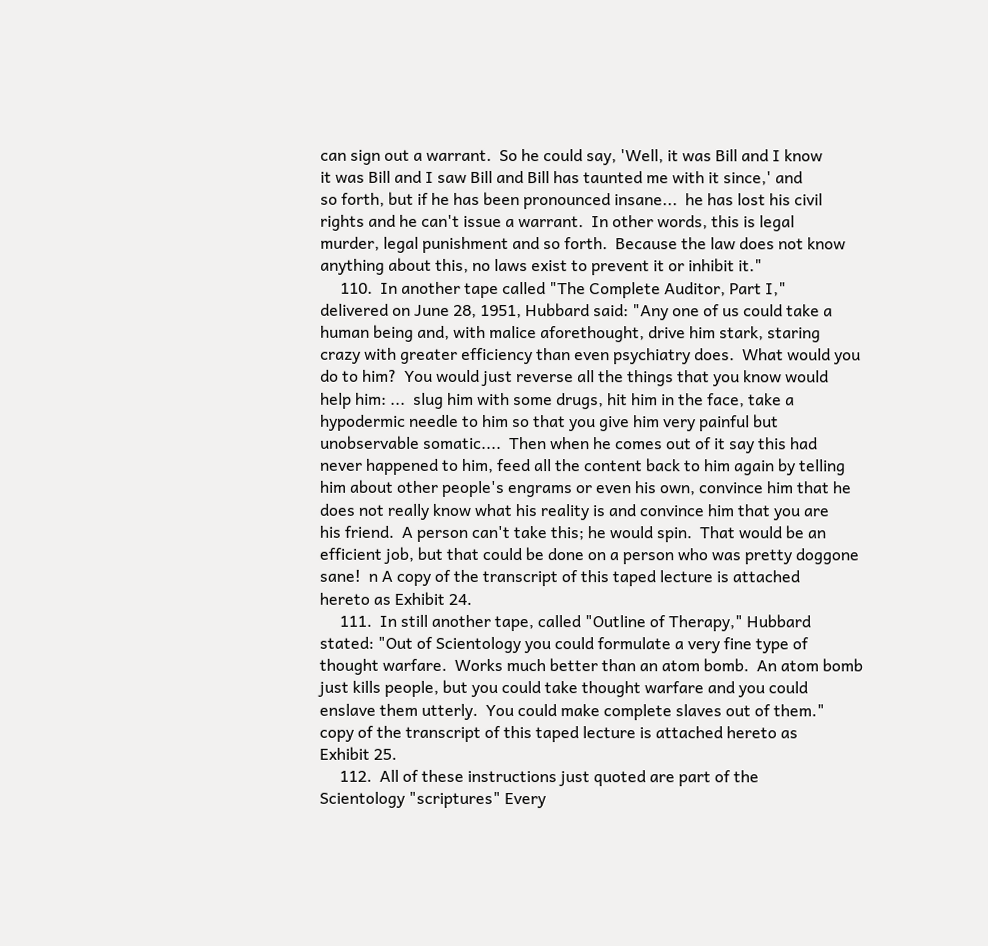can sign out a warrant.  So he could say, 'Well, it was Bill and I know
it was Bill and I saw Bill and Bill has taunted me with it since,' and
so forth, but if he has been pronounced insane...  he has lost his civil
rights and he can't issue a warrant.  In other words, this is legal
murder, legal punishment and so forth.  Because the law does not know
anything about this, no laws exist to prevent it or inhibit it."
     110.  In another tape called "The Complete Auditor, Part I,"
delivered on June 28, 1951, Hubbard said: "Any one of us could take a
human being and, with malice aforethought, drive him stark, staring
crazy with greater efficiency than even psychiatry does.  What would you
do to him?  You would just reverse all the things that you know would
help him: ...  slug him with some drugs, hit him in the face, take a
hypodermic needle to him so that you give him very painful but
unobservable somatic....  Then when he comes out of it say this had
never happened to him, feed all the content back to him again by telling
him about other people's engrams or even his own, convince him that he
does not really know what his reality is and convince him that you are
his friend.  A person can't take this; he would spin.  That would be an
efficient job, but that could be done on a person who was pretty doggone
sane!  n A copy of the transcript of this taped lecture is attached
hereto as Exhibit 24.
     111.  In still another tape, called "Outline of Therapy," Hubbard
stated: "Out of Scientology you could formulate a very fine type of
thought warfare.  Works much better than an atom bomb.  An atom bomb
just kills people, but you could take thought warfare and you could
enslave them utterly.  You could make complete slaves out of them."
copy of the transcript of this taped lecture is attached hereto as
Exhibit 25.
     112.  All of these instructions just quoted are part of the
Scientology "scriptures" Every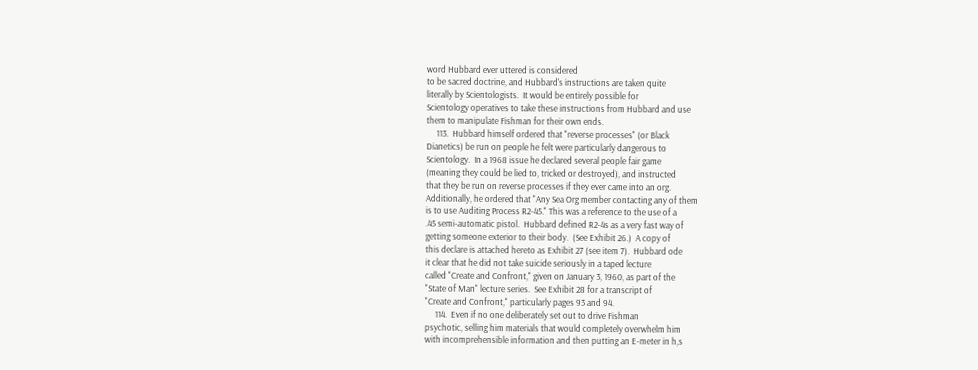word Hubbard ever uttered is considered
to be sacred doctrine, and Hubbard's instructions are taken quite
literally by Scientologists.  It would be entirely possible for
Scientology operatives to take these instructions from Hubbard and use
them to manipulate Fishman for their own ends.
     113.  Hubbard himself ordered that "reverse processes" (or Black
Dianetics) be run on people he felt were particularly dangerous to
Scientology.  In a 1968 issue he declared several people fair game
(meaning they could be lied to, tricked or destroyed), and instructed
that they be run on reverse processes if they ever came into an org.
Additionally, he ordered that "Any Sea Org member contacting any of them
is to use Auditing Process R2-45." This was a reference to the use of a
.45 semi-automatic pistol.  Hubbard defined R2-4s as a very fast way of
getting someone exterior to their body.  (See Exhibit 26.)  A copy of
this declare is attached hereto as Exhibit 27 (see item 7).  Hubbard ode
it clear that he did not take suicide seriously in a taped lecture
called "Create and Confront," given on January 3, 1960, as part of the
"State of Man" lecture series.  See Exhibit 28 for a transcript of
"Create and Confront," particularly pages 93 and 94.
     114.  Even if no one deliberately set out to drive Fishman
psychotic, selling him materials that would completely overwhelm him
with incomprehensible information and then putting an E-meter in h,s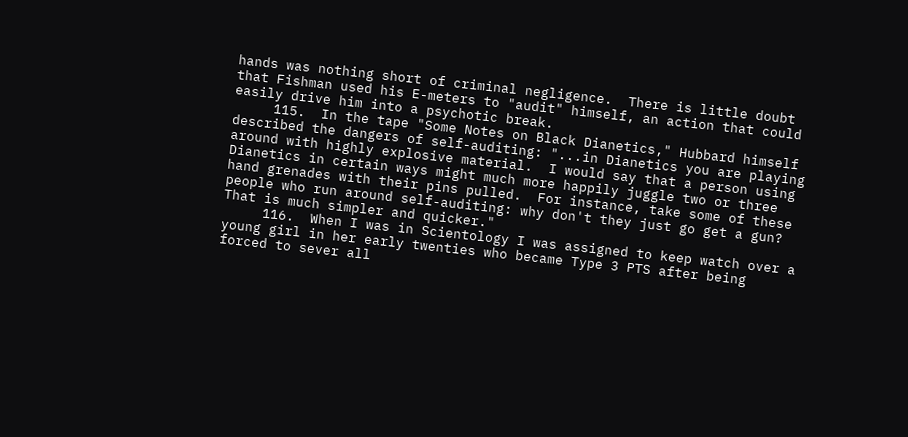hands was nothing short of criminal negligence.  There is little doubt
that Fishman used his E-meters to "audit" himself, an action that could
easily drive him into a psychotic break.
     115.  In the tape "Some Notes on Black Dianetics," Hubbard himself
described the dangers of self-auditing: "...in Dianetics you are playing
around with highly explosive material.  I would say that a person using
Dianetics in certain ways might much more happily juggle two or three
hand grenades with their pins pulled.  For instance, take some of these
people who run around self-auditing: why don't they just go get a gun?
That is much simpler and quicker."
     116.  When I was in Scientology I was assigned to keep watch over a
young girl in her early twenties who became Type 3 PTS after being
forced to sever all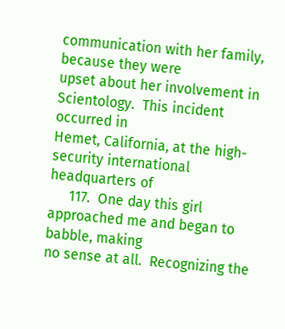communication with her family, because they were
upset about her involvement in Scientology.  This incident occurred in
Hemet, California, at the high-security international headquarters of
     117.  One day this girl approached me and began to babble, making
no sense at all.  Recognizing the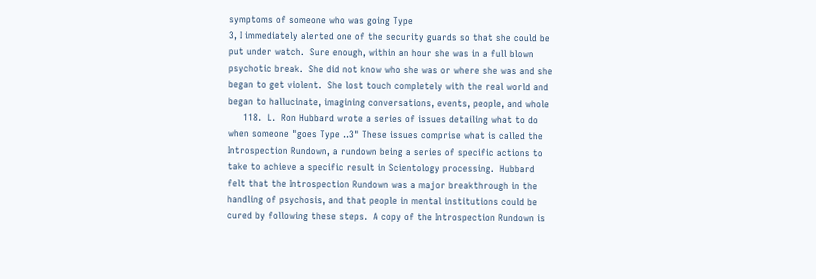symptoms of someone who was going Type
3, I immediately alerted one of the security guards so that she could be
put under watch.  Sure enough, within an hour she was in a full blown
psychotic break.  She did not know who she was or where she was and she
began to get violent.  She lost touch completely with the real world and
began to hallucinate, imagining conversations, events, people, and whole
     118.  L.  Ron Hubbard wrote a series of issues detailing what to do
when someone "goes Type ..3" These issues comprise what is called the
Introspection Rundown, a rundown being a series of specific actions to
take to achieve a specific result in Scientology processing.  Hubbard
felt that the Introspection Rundown was a major breakthrough in the
handling of psychosis, and that people in mental institutions could be
cured by following these steps.  A copy of the Introspection Rundown is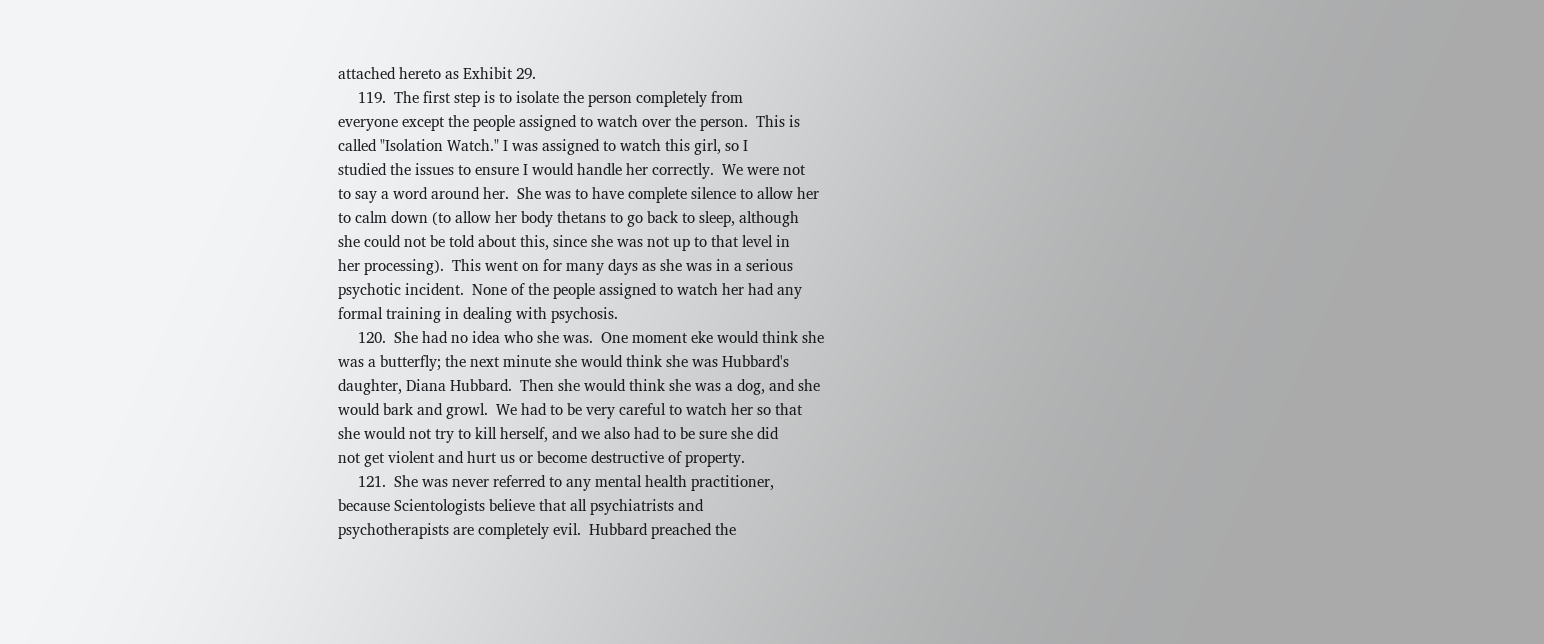attached hereto as Exhibit 29.
     119.  The first step is to isolate the person completely from
everyone except the people assigned to watch over the person.  This is
called "Isolation Watch." I was assigned to watch this girl, so I
studied the issues to ensure I would handle her correctly.  We were not
to say a word around her.  She was to have complete silence to allow her
to calm down (to allow her body thetans to go back to sleep, although
she could not be told about this, since she was not up to that level in
her processing).  This went on for many days as she was in a serious
psychotic incident.  None of the people assigned to watch her had any
formal training in dealing with psychosis.
     120.  She had no idea who she was.  One moment eke would think she
was a butterfly; the next minute she would think she was Hubbard's
daughter, Diana Hubbard.  Then she would think she was a dog, and she
would bark and growl.  We had to be very careful to watch her so that
she would not try to kill herself, and we also had to be sure she did
not get violent and hurt us or become destructive of property.
     121.  She was never referred to any mental health practitioner,
because Scientologists believe that all psychiatrists and
psychotherapists are completely evil.  Hubbard preached the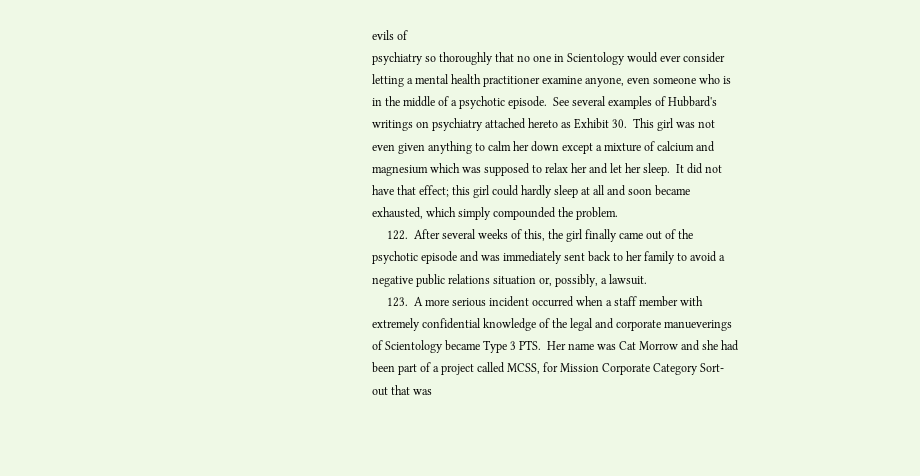evils of
psychiatry so thoroughly that no one in Scientology would ever consider
letting a mental health practitioner examine anyone, even someone who is
in the middle of a psychotic episode.  See several examples of Hubbard's
writings on psychiatry attached hereto as Exhibit 30.  This girl was not
even given anything to calm her down except a mixture of calcium and
magnesium which was supposed to relax her and let her sleep.  It did not
have that effect; this girl could hardly sleep at all and soon became
exhausted, which simply compounded the problem.
     122.  After several weeks of this, the girl finally came out of the
psychotic episode and was immediately sent back to her family to avoid a
negative public relations situation or, possibly, a lawsuit.
     123.  A more serious incident occurred when a staff member with
extremely confidential knowledge of the legal and corporate manueverings
of Scientology became Type 3 PTS.  Her name was Cat Morrow and she had
been part of a project called MCSS, for Mission Corporate Category Sort-
out that was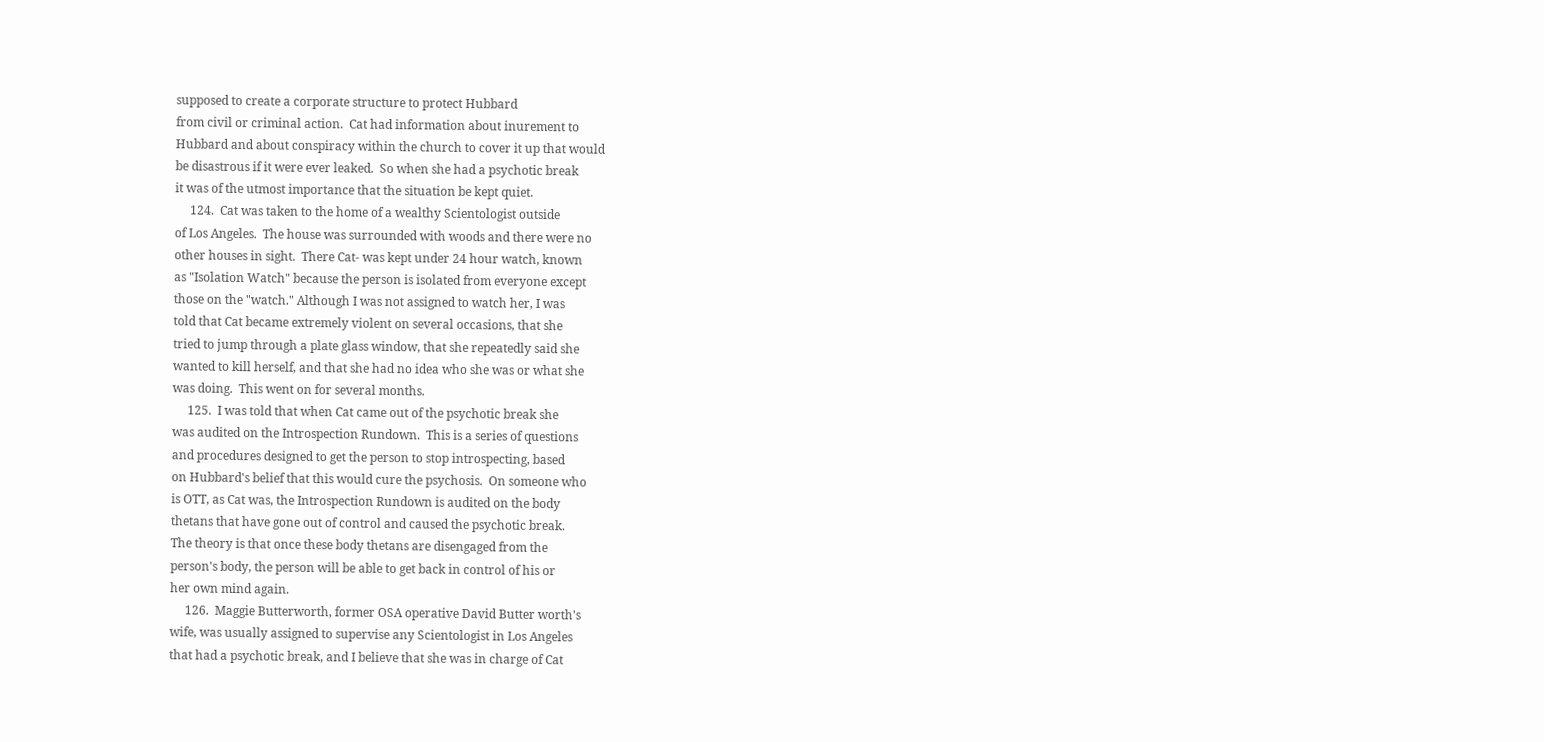supposed to create a corporate structure to protect Hubbard
from civil or criminal action.  Cat had information about inurement to
Hubbard and about conspiracy within the church to cover it up that would
be disastrous if it were ever leaked.  So when she had a psychotic break
it was of the utmost importance that the situation be kept quiet.
     124.  Cat was taken to the home of a wealthy Scientologist outside
of Los Angeles.  The house was surrounded with woods and there were no
other houses in sight.  There Cat- was kept under 24 hour watch, known
as "Isolation Watch" because the person is isolated from everyone except
those on the "watch." Although I was not assigned to watch her, I was
told that Cat became extremely violent on several occasions, that she
tried to jump through a plate glass window, that she repeatedly said she
wanted to kill herself, and that she had no idea who she was or what she
was doing.  This went on for several months.
     125.  I was told that when Cat came out of the psychotic break she
was audited on the Introspection Rundown.  This is a series of questions
and procedures designed to get the person to stop introspecting, based
on Hubbard's belief that this would cure the psychosis.  On someone who
is OTT, as Cat was, the Introspection Rundown is audited on the body
thetans that have gone out of control and caused the psychotic break.
The theory is that once these body thetans are disengaged from the
person's body, the person will be able to get back in control of his or
her own mind again.
     126.  Maggie Butterworth, former OSA operative David Butter worth's
wife, was usually assigned to supervise any Scientologist in Los Angeles
that had a psychotic break, and I believe that she was in charge of Cat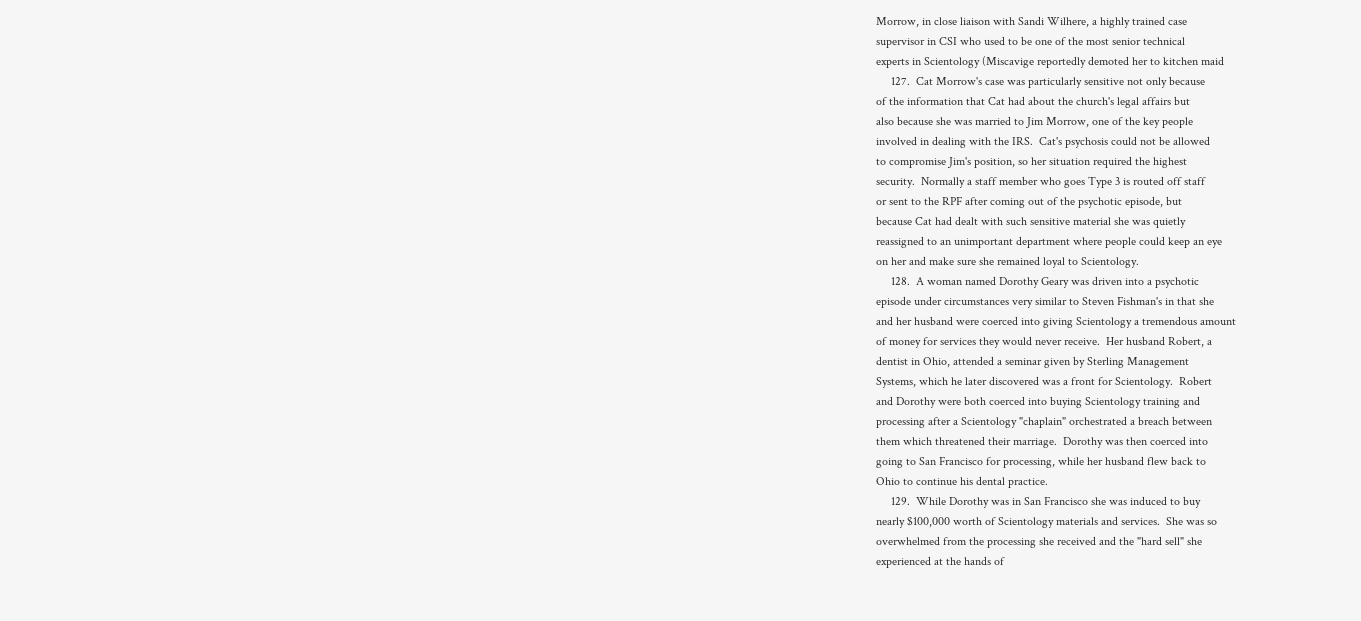Morrow, in close liaison with Sandi Wilhere, a highly trained case
supervisor in CSI who used to be one of the most senior technical
experts in Scientology (Miscavige reportedly demoted her to kitchen maid
     127.  Cat Morrow's case was particularly sensitive not only because
of the information that Cat had about the church's legal affairs but
also because she was married to Jim Morrow, one of the key people
involved in dealing with the IRS.  Cat's psychosis could not be allowed
to compromise Jim's position, so her situation required the highest
security.  Normally a staff member who goes Type 3 is routed off staff
or sent to the RPF after coming out of the psychotic episode, but
because Cat had dealt with such sensitive material she was quietly
reassigned to an unimportant department where people could keep an eye
on her and make sure she remained loyal to Scientology.
     128.  A woman named Dorothy Geary was driven into a psychotic
episode under circumstances very similar to Steven Fishman's in that she
and her husband were coerced into giving Scientology a tremendous amount
of money for services they would never receive.  Her husband Robert, a
dentist in Ohio, attended a seminar given by Sterling Management
Systems, which he later discovered was a front for Scientology.  Robert
and Dorothy were both coerced into buying Scientology training and
processing after a Scientology "chaplain" orchestrated a breach between
them which threatened their marriage.  Dorothy was then coerced into
going to San Francisco for processing, while her husband flew back to
Ohio to continue his dental practice.
     129.  While Dorothy was in San Francisco she was induced to buy
nearly $100,000 worth of Scientology materials and services.  She was so
overwhelmed from the processing she received and the "hard sell" she
experienced at the hands of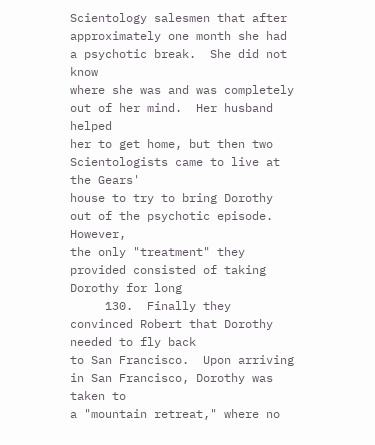Scientology salesmen that after
approximately one month she had a psychotic break.  She did not know
where she was and was completely out of her mind.  Her husband helped
her to get home, but then two Scientologists came to live at the Gears'
house to try to bring Dorothy out of the psychotic episode.  However,
the only "treatment" they provided consisted of taking Dorothy for long
     130.  Finally they convinced Robert that Dorothy needed to fly back
to San Francisco.  Upon arriving in San Francisco, Dorothy was taken to
a "mountain retreat," where no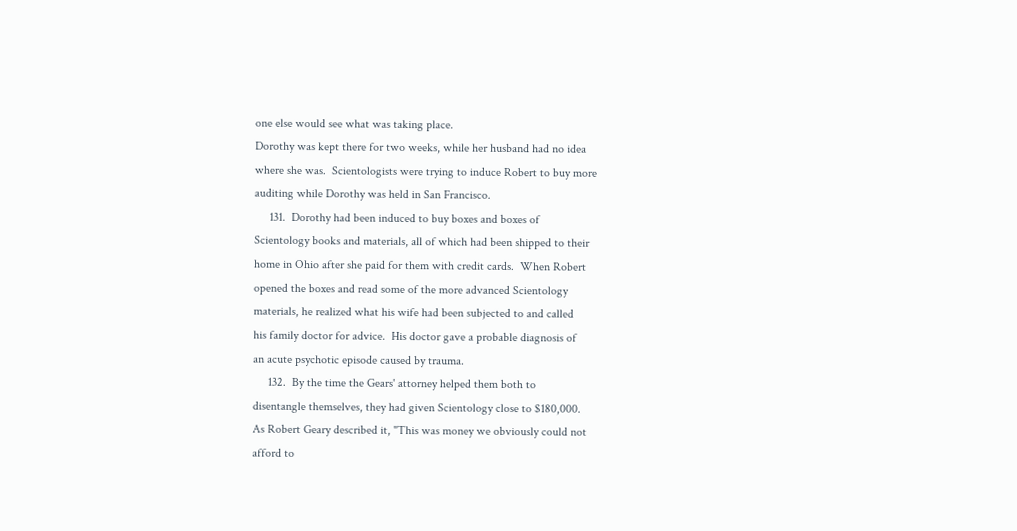one else would see what was taking place.
Dorothy was kept there for two weeks, while her husband had no idea
where she was.  Scientologists were trying to induce Robert to buy more
auditing while Dorothy was held in San Francisco.
     131.  Dorothy had been induced to buy boxes and boxes of
Scientology books and materials, all of which had been shipped to their
home in Ohio after she paid for them with credit cards.  When Robert
opened the boxes and read some of the more advanced Scientology
materials, he realized what his wife had been subjected to and called
his family doctor for advice.  His doctor gave a probable diagnosis of
an acute psychotic episode caused by trauma.
     132.  By the time the Gears' attorney helped them both to
disentangle themselves, they had given Scientology close to $180,000.
As Robert Geary described it, "This was money we obviously could not
afford to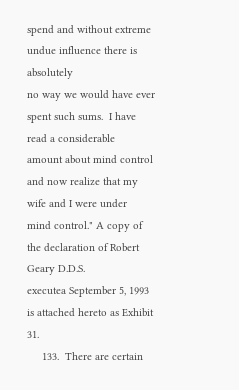spend and without extreme undue influence there is absolutely
no way we would have ever spent such sums.  I have read a considerable
amount about mind control and now realize that my wife and I were under
mind control." A copy of the declaration of Robert Geary D.D.S.
executea September 5, 1993 is attached hereto as Exhibit 31.
     133.  There are certain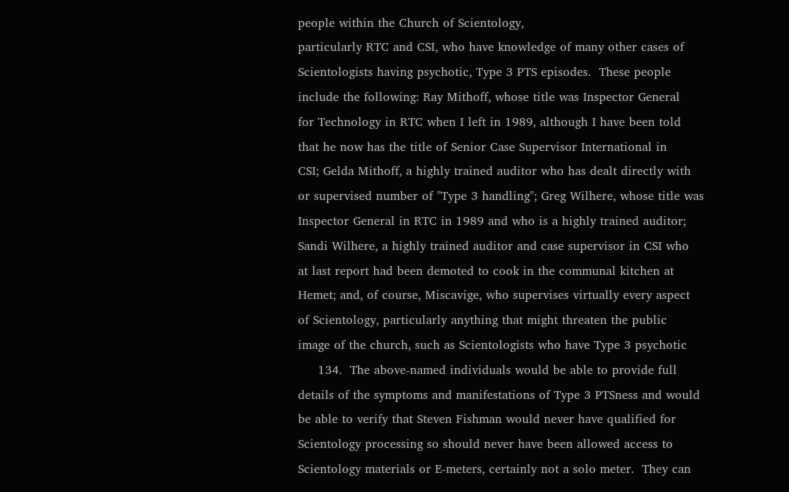people within the Church of Scientology,
particularly RTC and CSI, who have knowledge of many other cases of
Scientologists having psychotic, Type 3 PTS episodes.  These people
include the following: Ray Mithoff, whose title was Inspector General
for Technology in RTC when I left in 1989, although I have been told
that he now has the title of Senior Case Supervisor International in
CSI; Gelda Mithoff, a highly trained auditor who has dealt directly with
or supervised number of "Type 3 handling"; Greg Wilhere, whose title was
Inspector General in RTC in 1989 and who is a highly trained auditor;
Sandi Wilhere, a highly trained auditor and case supervisor in CSI who
at last report had been demoted to cook in the communal kitchen at
Hemet; and, of course, Miscavige, who supervises virtually every aspect
of Scientology, particularly anything that might threaten the public
image of the church, such as Scientologists who have Type 3 psychotic
     134.  The above-named individuals would be able to provide full
details of the symptoms and manifestations of Type 3 PTSness and would
be able to verify that Steven Fishman would never have qualified for
Scientology processing so should never have been allowed access to
Scientology materials or E-meters, certainly not a solo meter.  They can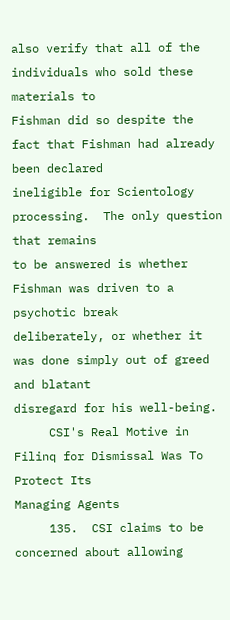also verify that all of the individuals who sold these materials to
Fishman did so despite the fact that Fishman had already been declared
ineligible for Scientology processing.  The only question that remains
to be answered is whether Fishman was driven to a psychotic break
deliberately, or whether it was done simply out of greed and blatant
disregard for his well-being.
     CSI's Real Motive in Filinq for Dismissal Was To Protect Its
Managing Agents
     135.  CSI claims to be concerned about allowing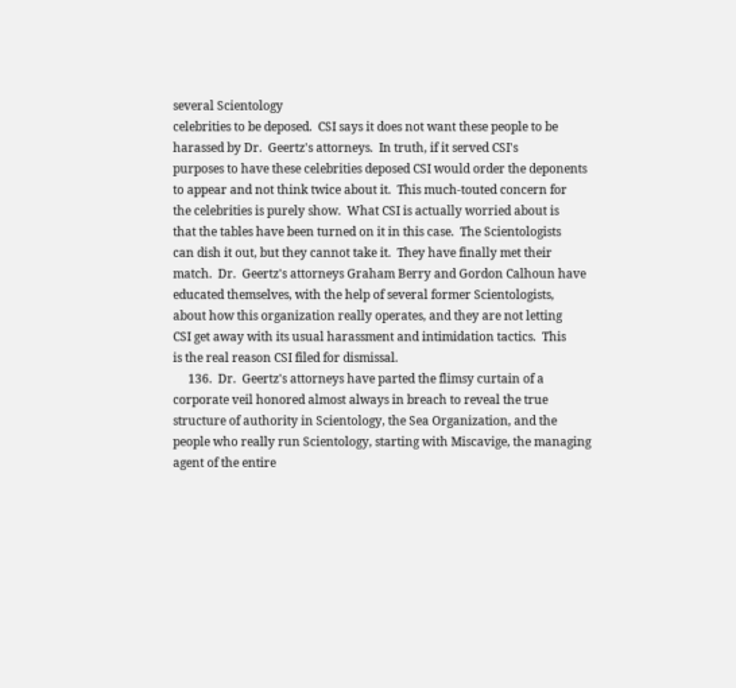several Scientology
celebrities to be deposed.  CSI says it does not want these people to be
harassed by Dr.  Geertz's attorneys.  In truth, if it served CSI's
purposes to have these celebrities deposed CSI would order the deponents
to appear and not think twice about it.  This much-touted concern for
the celebrities is purely show.  What CSI is actually worried about is
that the tables have been turned on it in this case.  The Scientologists
can dish it out, but they cannot take it.  They have finally met their
match.  Dr.  Geertz's attorneys Graham Berry and Gordon Calhoun have
educated themselves, with the help of several former Scientologists,
about how this organization really operates, and they are not letting
CSI get away with its usual harassment and intimidation tactics.  This
is the real reason CSI filed for dismissal.
     136.  Dr.  Geertz's attorneys have parted the flimsy curtain of a
corporate veil honored almost always in breach to reveal the true
structure of authority in Scientology, the Sea Organization, and the
people who really run Scientology, starting with Miscavige, the managing
agent of the entire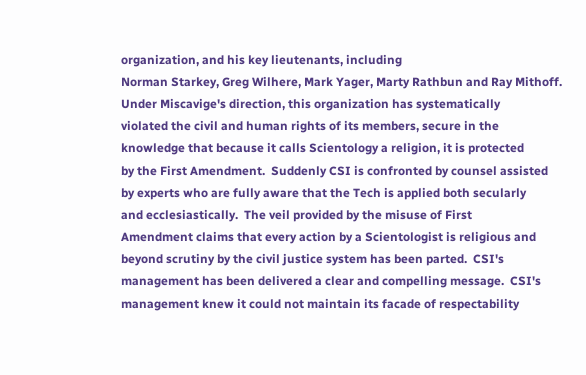organization, and his key lieutenants, including
Norman Starkey, Greg Wilhere, Mark Yager, Marty Rathbun and Ray Mithoff.
Under Miscavige's direction, this organization has systematically
violated the civil and human rights of its members, secure in the
knowledge that because it calls Scientology a religion, it is protected
by the First Amendment.  Suddenly CSI is confronted by counsel assisted
by experts who are fully aware that the Tech is applied both secularly
and ecclesiastically.  The veil provided by the misuse of First
Amendment claims that every action by a Scientologist is religious and
beyond scrutiny by the civil justice system has been parted.  CSI's
management has been delivered a clear and compelling message.  CSI's
management knew it could not maintain its facade of respectability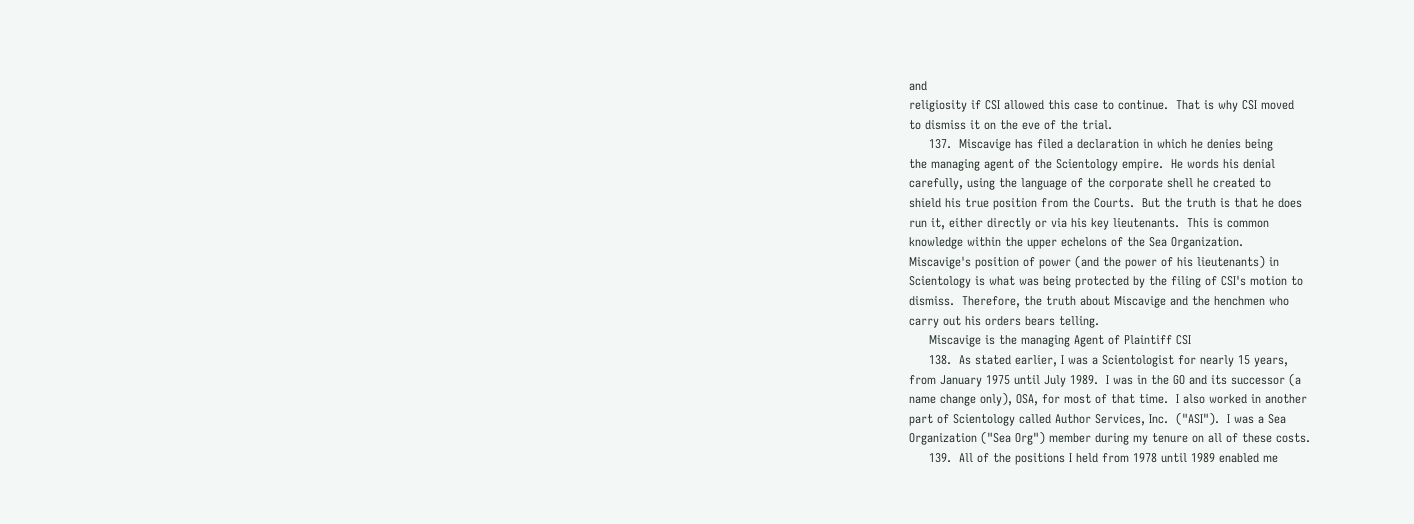and
religiosity if CSI allowed this case to continue.  That is why CSI moved
to dismiss it on the eve of the trial.
     137.  Miscavige has filed a declaration in which he denies being
the managing agent of the Scientology empire.  He words his denial
carefully, using the language of the corporate shell he created to
shield his true position from the Courts.  But the truth is that he does
run it, either directly or via his key lieutenants.  This is common
knowledge within the upper echelons of the Sea Organization.
Miscavige's position of power (and the power of his lieutenants) in
Scientology is what was being protected by the filing of CSI's motion to
dismiss.  Therefore, the truth about Miscavige and the henchmen who
carry out his orders bears telling.
     Miscavige is the managing Agent of Plaintiff CSI
     138.  As stated earlier, I was a Scientologist for nearly 15 years,
from January 1975 until July 1989.  I was in the GO and its successor (a
name change only), OSA, for most of that time.  I also worked in another
part of Scientology called Author Services, Inc.  ("ASI").  I was a Sea
Organization ("Sea Org") member during my tenure on all of these costs.
     139.  All of the positions I held from 1978 until 1989 enabled me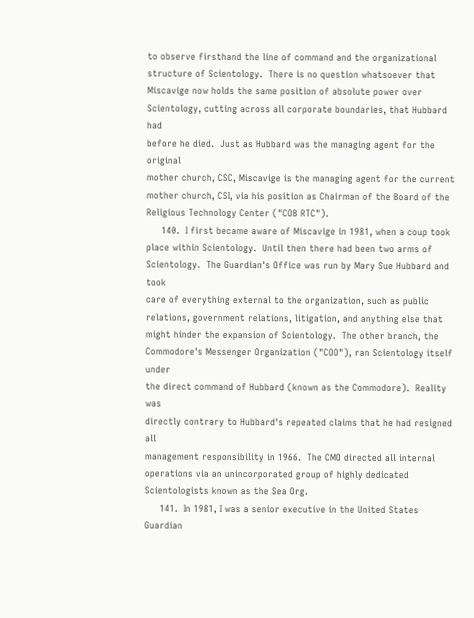to observe firsthand the line of command and the organizational
structure of Scientology.  There is no question whatsoever that
Miscavige now holds the same position of absolute power over
Scientology, cutting across all corporate boundaries, that Hubbard had
before he died.  Just as Hubbard was the managing agent for the original
mother church, CSC, Miscavige is the managing agent for the current
mother church, CSI, via his position as Chairman of the Board of the
Religious Technology Center ("COB RTC").
     140.  I first became aware of Miscavige in 1981, when a coup took
place within Scientology.  Until then there had been two arms of
Scientology.  The Guardian's Office was run by Mary Sue Hubbard and took
care of everything external to the organization, such as public
relations, government relations, litigation, and anything else that
might hinder the expansion of Scientology.  The other branch, the
Commodore's Messenger Organization ("COO"), ran Scientology itself under
the direct command of Hubbard (known as the Commodore).  Reality was
directly contrary to Hubbard's repeated claims that he had resigned all
management responsibility in 1966.  The CMO directed all internal
operations via an unincorporated group of highly dedicated
Scientologists known as the Sea Org.
     141.  In 1981, I was a senior executive in the United States
Guardian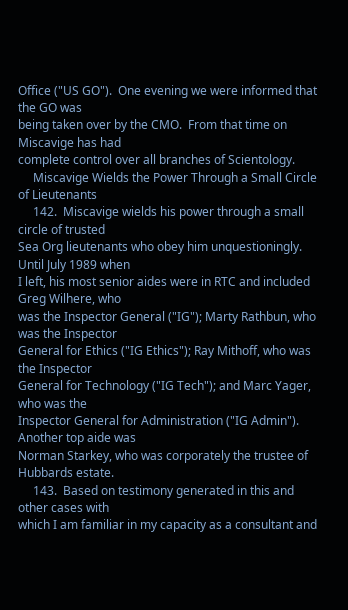Office ("US GO").  One evening we were informed that the GO was
being taken over by the CMO.  From that time on Miscavige has had
complete control over all branches of Scientology.
     Miscavige Wields the Power Through a Small Circle of Lieutenants
     142.  Miscavige wields his power through a small circle of trusted
Sea Org lieutenants who obey him unquestioningly.  Until July 1989 when
I left, his most senior aides were in RTC and included Greg Wilhere, who
was the Inspector General ("IG"); Marty Rathbun, who was the Inspector
General for Ethics ("IG Ethics"); Ray Mithoff, who was the Inspector
General for Technology ("IG Tech"); and Marc Yager, who was the
Inspector General for Administration ("IG Admin").  Another top aide was
Norman Starkey, who was corporately the trustee of Hubbards estate.
     143.  Based on testimony generated in this and other cases with
which I am familiar in my capacity as a consultant and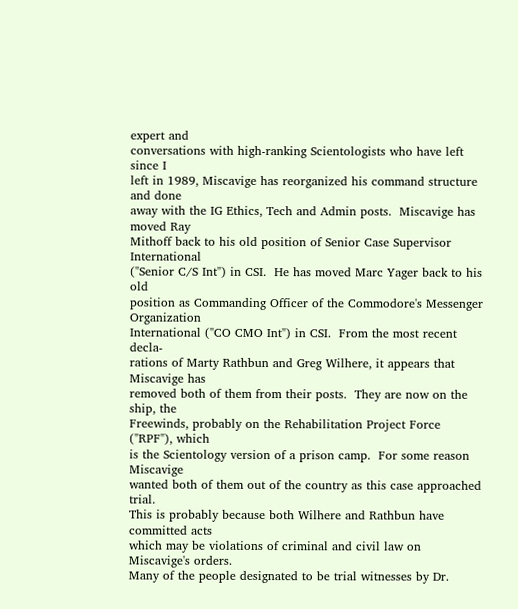expert and
conversations with high-ranking Scientologists who have left since I
left in 1989, Miscavige has reorganized his command structure and done
away with the IG Ethics, Tech and Admin posts.  Miscavige has moved Ray
Mithoff back to his old position of Senior Case Supervisor International
("Senior C/S Int") in CSI.  He has moved Marc Yager back to his old
position as Commanding Officer of the Commodore's Messenger Organization
International ("CO CMO Int") in CSI.  From the most recent decla-
rations of Marty Rathbun and Greg Wilhere, it appears that Miscavige has
removed both of them from their posts.  They are now on the ship, the
Freewinds, probably on the Rehabilitation Project Force ("RPF"), which
is the Scientology version of a prison camp.  For some reason Miscavige
wanted both of them out of the country as this case approached trial.
This is probably because both Wilhere and Rathbun have committed acts
which may be violations of criminal and civil law on Miscavige's orders.
Many of the people designated to be trial witnesses by Dr.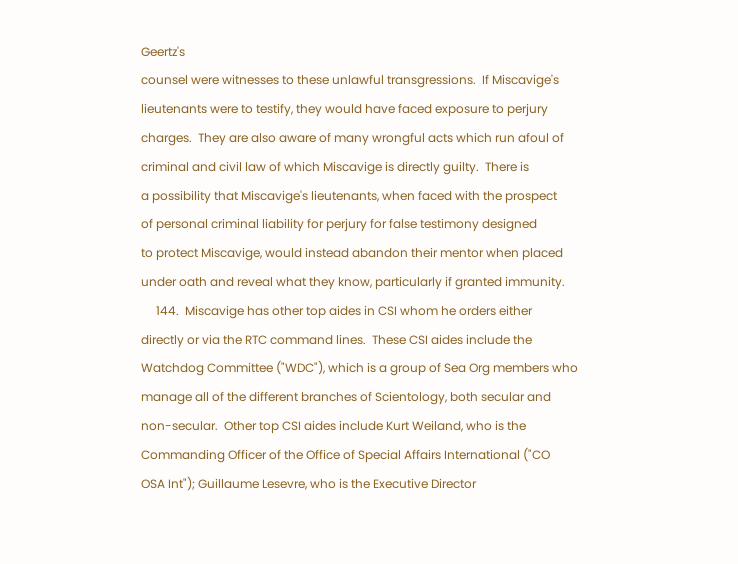Geertz's
counsel were witnesses to these unlawful transgressions.  If Miscavige's
lieutenants were to testify, they would have faced exposure to perjury
charges.  They are also aware of many wrongful acts which run afoul of
criminal and civil law of which Miscavige is directly guilty.  There is
a possibility that Miscavige's lieutenants, when faced with the prospect
of personal criminal liability for perjury for false testimony designed
to protect Miscavige, would instead abandon their mentor when placed
under oath and reveal what they know, particularly if granted immunity.
     144.  Miscavige has other top aides in CSI whom he orders either
directly or via the RTC command lines.  These CSI aides include the
Watchdog Committee ("WDC"), which is a group of Sea Org members who
manage all of the different branches of Scientology, both secular and
non-secular.  Other top CSI aides include Kurt Weiland, who is the
Commanding Officer of the Office of Special Affairs International ("CO
OSA Int"); Guillaume Lesevre, who is the Executive Director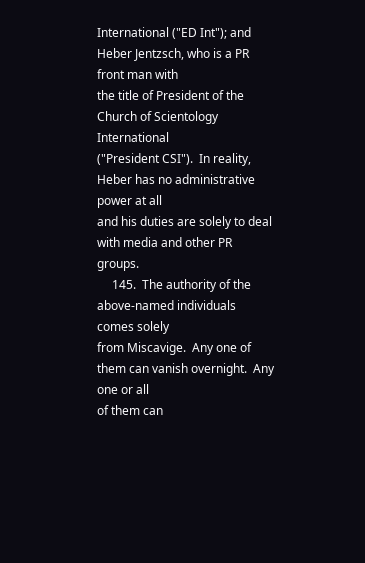International ("ED Int"); and Heber Jentzsch, who is a PR front man with
the title of President of the Church of Scientology International
("President CSI").  In reality, Heber has no administrative power at all
and his duties are solely to deal with media and other PR groups.
     145.  The authority of the above-named individuals comes solely
from Miscavige.  Any one of them can vanish overnight.  Any one or all
of them can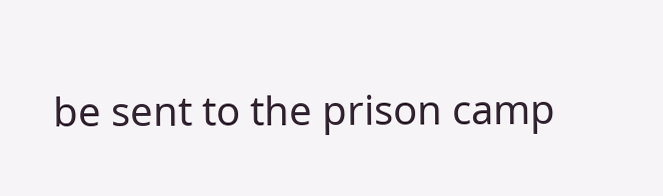be sent to the prison camp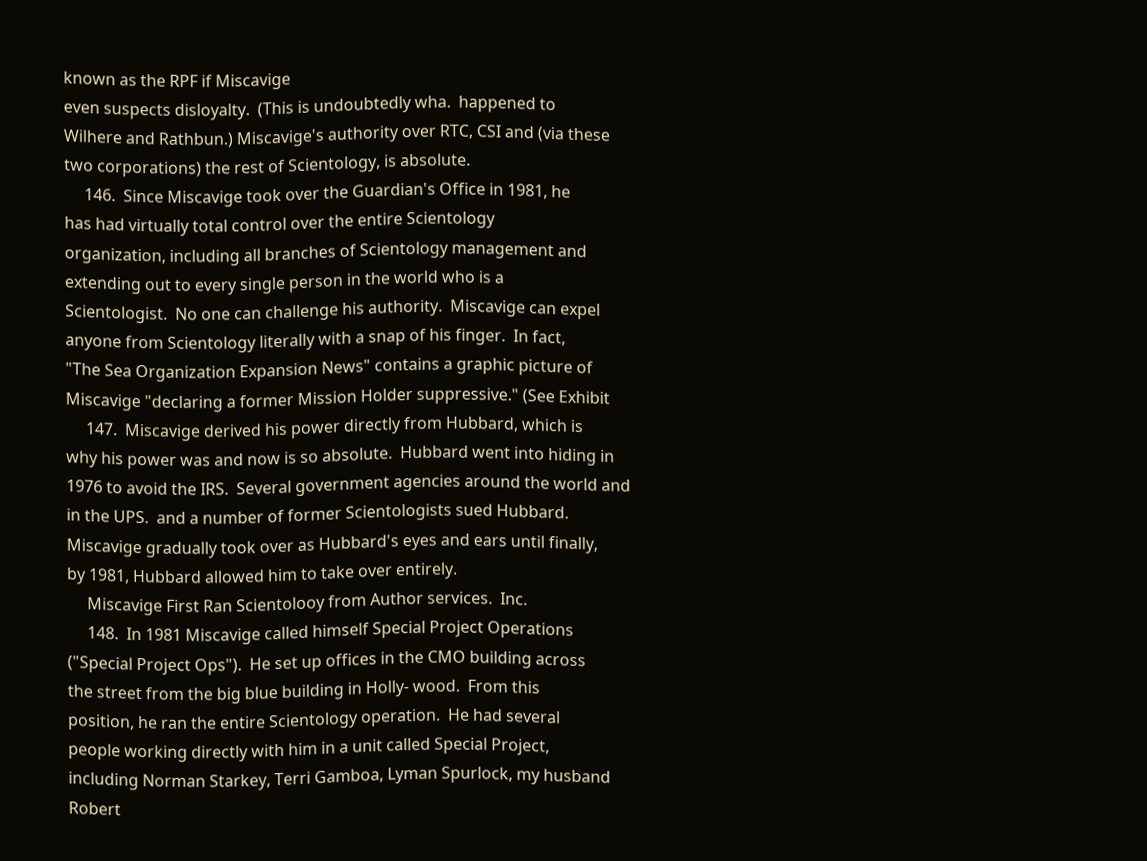known as the RPF if Miscavige
even suspects disloyalty.  (This is undoubtedly wha.  happened to
Wilhere and Rathbun.) Miscavige's authority over RTC, CSI and (via these
two corporations) the rest of Scientology, is absolute.
     146.  Since Miscavige took over the Guardian's Office in 1981, he
has had virtually total control over the entire Scientology
organization, including all branches of Scientology management and
extending out to every single person in the world who is a
Scientologist.  No one can challenge his authority.  Miscavige can expel
anyone from Scientology literally with a snap of his finger.  In fact,
"The Sea Organization Expansion News" contains a graphic picture of
Miscavige "declaring a former Mission Holder suppressive." (See Exhibit
     147.  Miscavige derived his power directly from Hubbard, which is
why his power was and now is so absolute.  Hubbard went into hiding in
1976 to avoid the IRS.  Several government agencies around the world and
in the UPS.  and a number of former Scientologists sued Hubbard.
Miscavige gradually took over as Hubbard's eyes and ears until finally,
by 1981, Hubbard allowed him to take over entirely.
     Miscavige First Ran Scientolooy from Author services.  Inc.
     148.  In 1981 Miscavige called himself Special Project Operations
("Special Project Ops").  He set up offices in the CMO building across
the street from the big blue building in Holly- wood.  From this
position, he ran the entire Scientology operation.  He had several
people working directly with him in a unit called Special Project,
including Norman Starkey, Terri Gamboa, Lyman Spurlock, my husband
Robert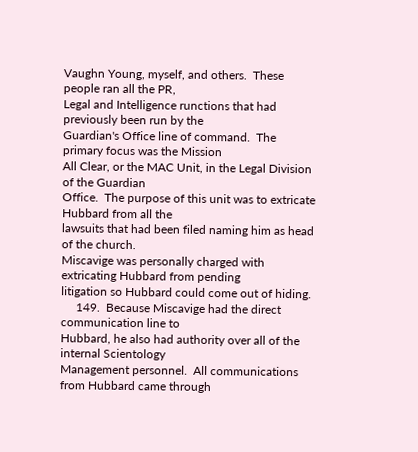Vaughn Young, myself, and others.  These people ran all the PR,
Legal and Intelligence runctions that had previously been run by the
Guardian's Office line of command.  The primary focus was the Mission
All Clear, or the MAC Unit, in the Legal Division of the Guardian
Office.  The purpose of this unit was to extricate Hubbard from all the
lawsuits that had been filed naming him as head of the church.
Miscavige was personally charged with extricating Hubbard from pending
litigation so Hubbard could come out of hiding.
     149.  Because Miscavige had the direct communication line to
Hubbard, he also had authority over all of the internal Scientology
Management personnel.  All communications from Hubbard came through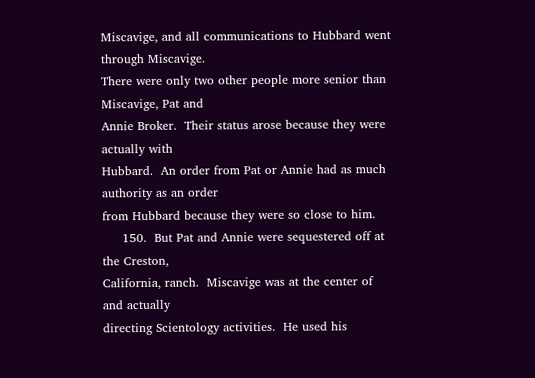Miscavige, and all communications to Hubbard went through Miscavige.
There were only two other people more senior than Miscavige, Pat and
Annie Broker.  Their status arose because they were actually with
Hubbard.  An order from Pat or Annie had as much authority as an order
from Hubbard because they were so close to him.
     150.  But Pat and Annie were sequestered off at the Creston,
California, ranch.  Miscavige was at the center of and actually
directing Scientology activities.  He used his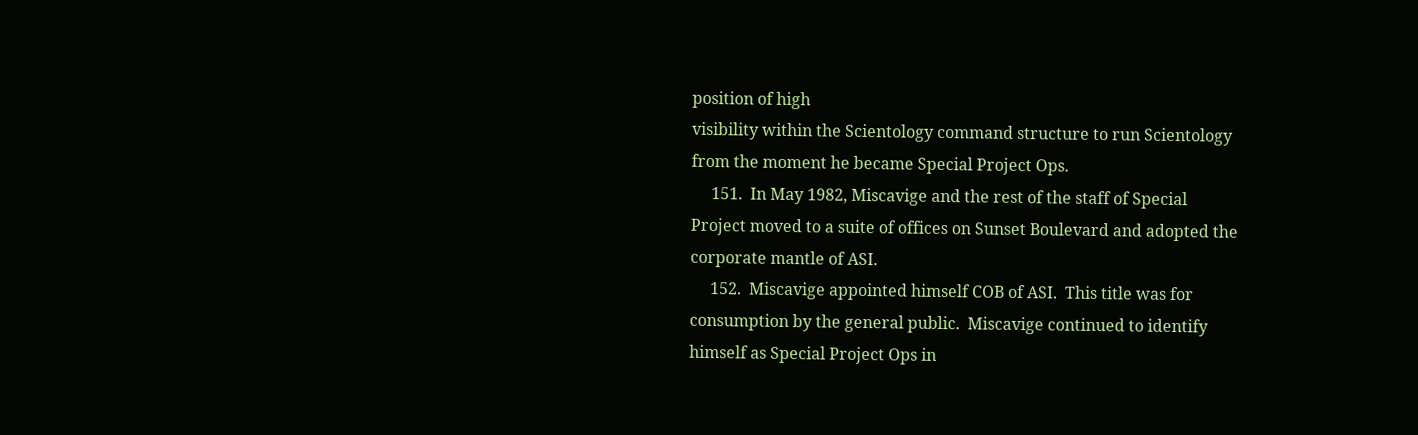position of high
visibility within the Scientology command structure to run Scientology
from the moment he became Special Project Ops.
     151.  In May 1982, Miscavige and the rest of the staff of Special
Project moved to a suite of offices on Sunset Boulevard and adopted the
corporate mantle of ASI.
     152.  Miscavige appointed himself COB of ASI.  This title was for
consumption by the general public.  Miscavige continued to identify
himself as Special Project Ops in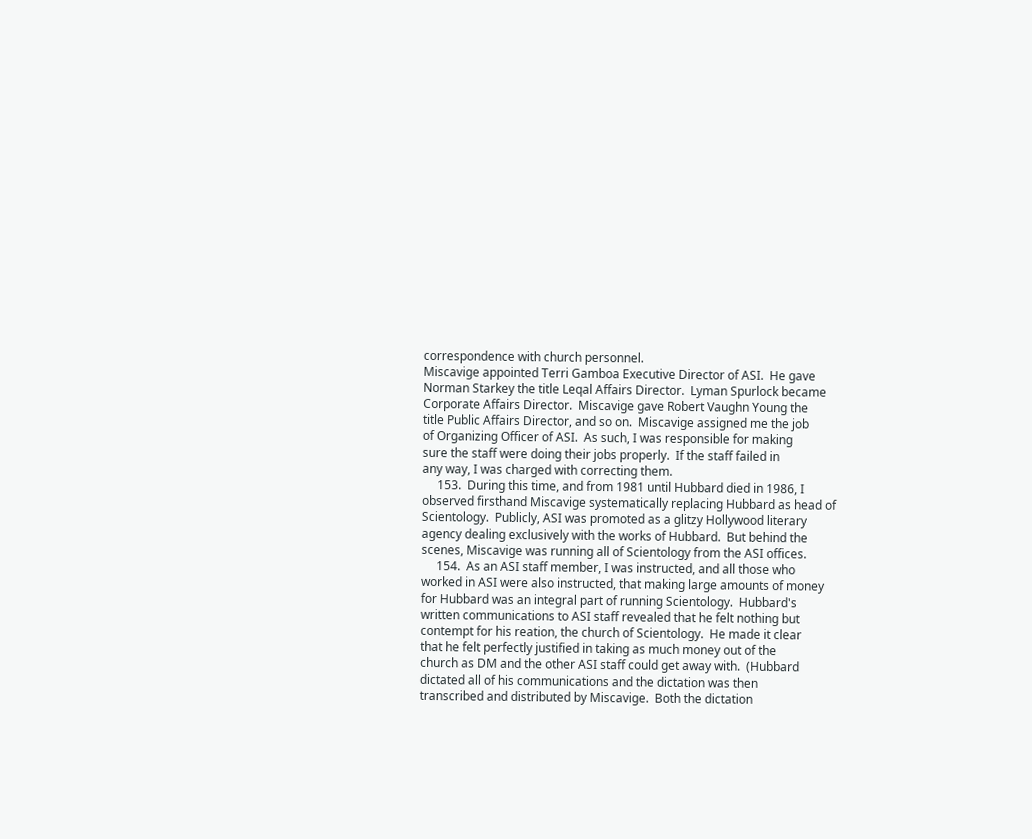correspondence with church personnel.
Miscavige appointed Terri Gamboa Executive Director of ASI.  He gave
Norman Starkey the title Leqal Affairs Director.  Lyman Spurlock became
Corporate Affairs Director.  Miscavige gave Robert Vaughn Young the
title Public Affairs Director, and so on.  Miscavige assigned me the job
of Organizing Officer of ASI.  As such, I was responsible for making
sure the staff were doing their jobs properly.  If the staff failed in
any way, I was charged with correcting them.
     153.  During this time, and from 1981 until Hubbard died in 1986, I
observed firsthand Miscavige systematically replacing Hubbard as head of
Scientology.  Publicly, ASI was promoted as a glitzy Hollywood literary
agency dealing exclusively with the works of Hubbard.  But behind the
scenes, Miscavige was running all of Scientology from the ASI offices.
     154.  As an ASI staff member, I was instructed, and all those who
worked in ASI were also instructed, that making large amounts of money
for Hubbard was an integral part of running Scientology.  Hubbard's
written communications to ASI staff revealed that he felt nothing but
contempt for his reation, the church of Scientology.  He made it clear
that he felt perfectly justified in taking as much money out of the
church as DM and the other ASI staff could get away with.  (Hubbard
dictated all of his communications and the dictation was then
transcribed and distributed by Miscavige.  Both the dictation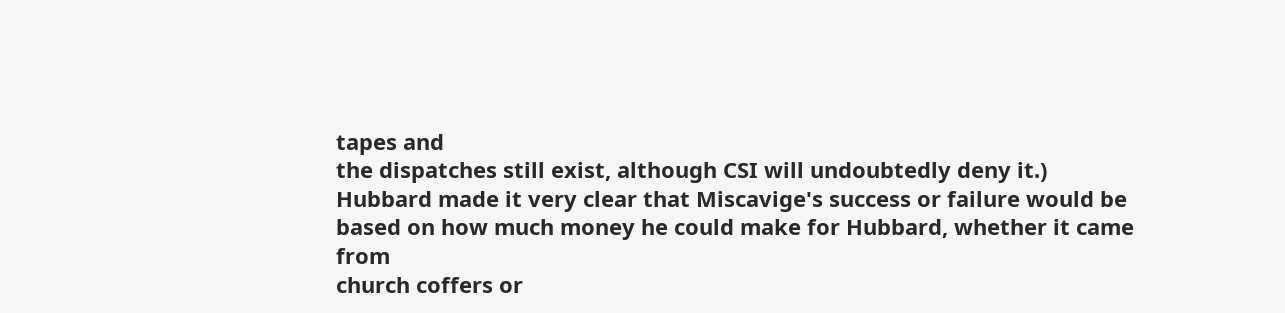tapes and
the dispatches still exist, although CSI will undoubtedly deny it.)
Hubbard made it very clear that Miscavige's success or failure would be
based on how much money he could make for Hubbard, whether it came from
church coffers or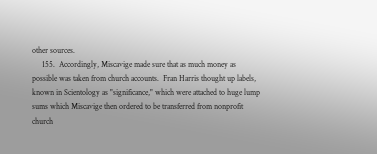other sources.
     155.  Accordingly, Miscavige made sure that as much money as
possible was taken from church accounts.  Fran Harris thought up labels,
known in Scientology as "significance," which were attached to huge lump
sums which Miscavige then ordered to be transferred from nonprofit
church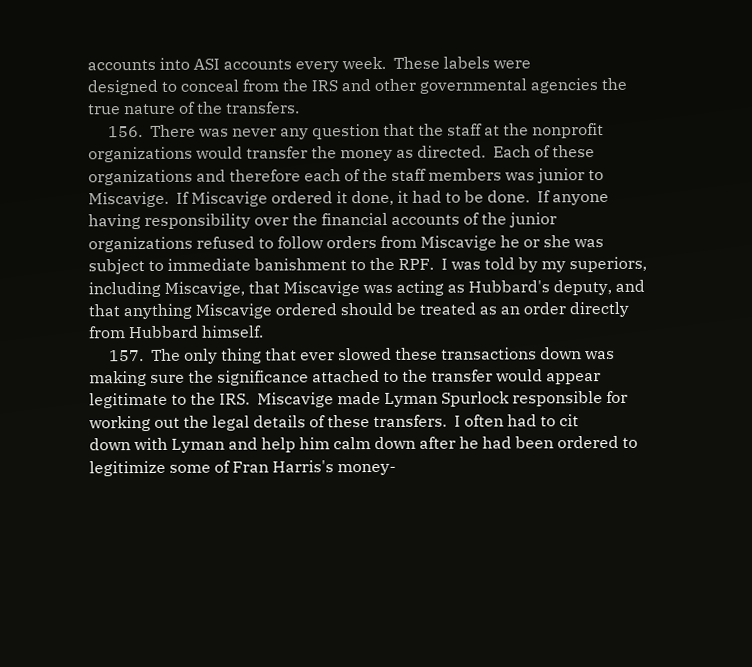accounts into ASI accounts every week.  These labels were
designed to conceal from the IRS and other governmental agencies the
true nature of the transfers.
     156.  There was never any question that the staff at the nonprofit
organizations would transfer the money as directed.  Each of these
organizations and therefore each of the staff members was junior to
Miscavige.  If Miscavige ordered it done, it had to be done.  If anyone
having responsibility over the financial accounts of the junior
organizations refused to follow orders from Miscavige he or she was
subject to immediate banishment to the RPF.  I was told by my superiors,
including Miscavige, that Miscavige was acting as Hubbard's deputy, and
that anything Miscavige ordered should be treated as an order directly
from Hubbard himself.
     157.  The only thing that ever slowed these transactions down was
making sure the significance attached to the transfer would appear
legitimate to the IRS.  Miscavige made Lyman Spurlock responsible for
working out the legal details of these transfers.  I often had to cit
down with Lyman and help him calm down after he had been ordered to
legitimize some of Fran Harris's money-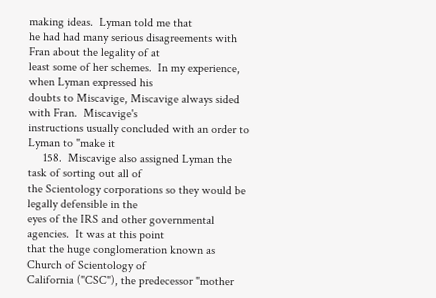making ideas.  Lyman told me that
he had had many serious disagreements with Fran about the legality of at
least some of her schemes.  In my experience, when Lyman expressed his
doubts to Miscavige, Miscavige always sided with Fran.  Miscavige's
instructions usually concluded with an order to Lyman to "make it
     158.  Miscavige also assigned Lyman the task of sorting out all of
the Scientology corporations so they would be legally defensible in the
eyes of the IRS and other governmental agencies.  It was at this point
that the huge conglomeration known as Church of Scientology of
California ("CSC"), the predecessor "mother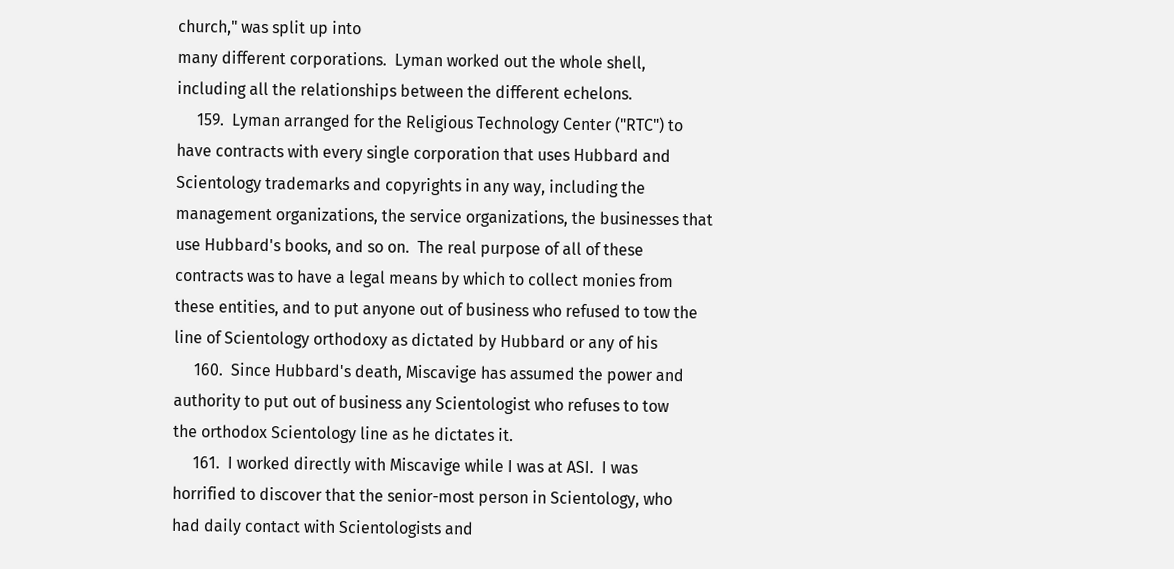church," was split up into
many different corporations.  Lyman worked out the whole shell,
including all the relationships between the different echelons.
     159.  Lyman arranged for the Religious Technology Center ("RTC") to
have contracts with every single corporation that uses Hubbard and
Scientology trademarks and copyrights in any way, including the
management organizations, the service organizations, the businesses that
use Hubbard's books, and so on.  The real purpose of all of these
contracts was to have a legal means by which to collect monies from
these entities, and to put anyone out of business who refused to tow the
line of Scientology orthodoxy as dictated by Hubbard or any of his
     160.  Since Hubbard's death, Miscavige has assumed the power and
authority to put out of business any Scientologist who refuses to tow
the orthodox Scientology line as he dictates it.
     161.  I worked directly with Miscavige while I was at ASI.  I was
horrified to discover that the senior-most person in Scientology, who
had daily contact with Scientologists and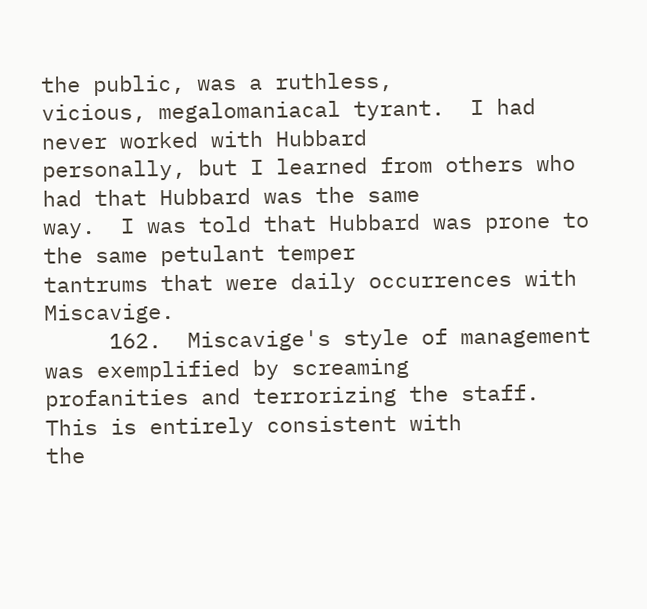the public, was a ruthless,
vicious, megalomaniacal tyrant.  I had never worked with Hubbard
personally, but I learned from others who had that Hubbard was the same
way.  I was told that Hubbard was prone to the same petulant temper
tantrums that were daily occurrences with Miscavige.
     162.  Miscavige's style of management was exemplified by screaming
profanities and terrorizing the staff.  This is entirely consistent with
the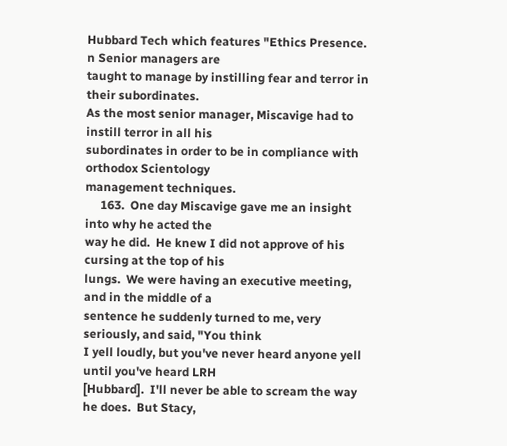Hubbard Tech which features "Ethics Presence.  n Senior managers are
taught to manage by instilling fear and terror in their subordinates.
As the most senior manager, Miscavige had to instill terror in all his
subordinates in order to be in compliance with orthodox Scientology
management techniques.
     163.  One day Miscavige gave me an insight into why he acted the
way he did.  He knew I did not approve of his cursing at the top of his
lungs.  We were having an executive meeting, and in the middle of a
sentence he suddenly turned to me, very seriously, and said, "You think
I yell loudly, but you've never heard anyone yell until you've heard LRH
[Hubbard].  I'll never be able to scream the way he does.  But Stacy,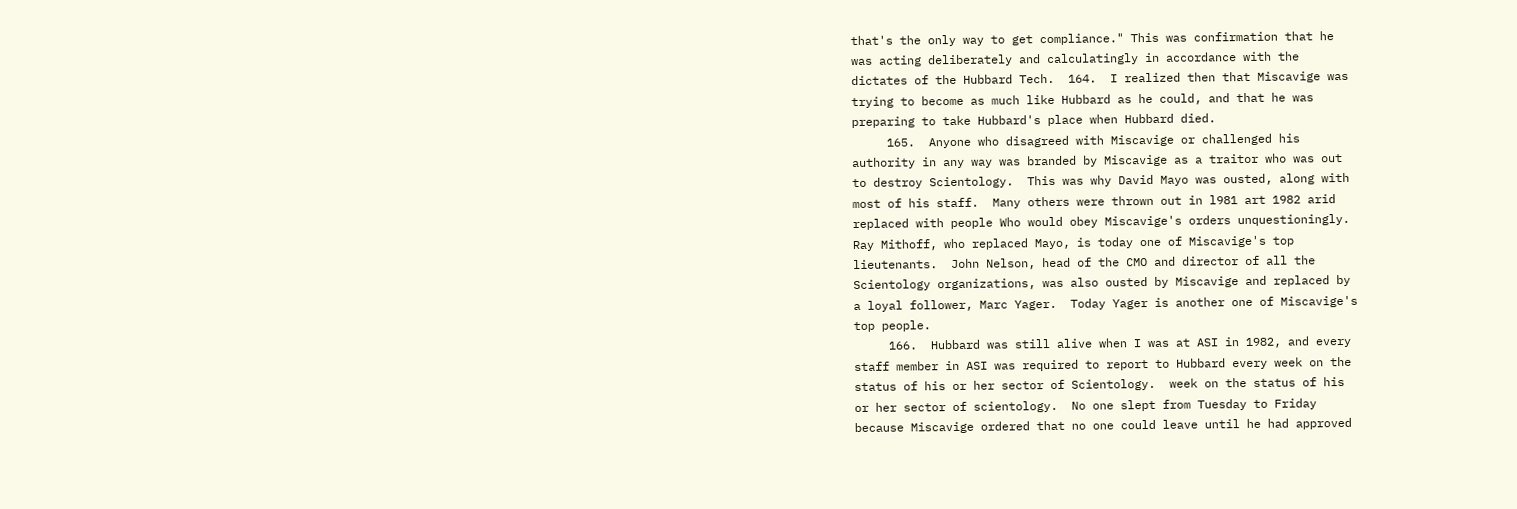that's the only way to get compliance." This was confirmation that he
was acting deliberately and calculatingly in accordance with the
dictates of the Hubbard Tech.  164.  I realized then that Miscavige was
trying to become as much like Hubbard as he could, and that he was
preparing to take Hubbard's place when Hubbard died.
     165.  Anyone who disagreed with Miscavige or challenged his
authority in any way was branded by Miscavige as a traitor who was out
to destroy Scientology.  This was why David Mayo was ousted, along with
most of his staff.  Many others were thrown out in l981 art 1982 arid
replaced with people Who would obey Miscavige's orders unquestioningly.
Ray Mithoff, who replaced Mayo, is today one of Miscavige's top
lieutenants.  John Nelson, head of the CMO and director of all the
Scientology organizations, was also ousted by Miscavige and replaced by
a loyal follower, Marc Yager.  Today Yager is another one of Miscavige's
top people.
     166.  Hubbard was still alive when I was at ASI in 1982, and every
staff member in ASI was required to report to Hubbard every week on the
status of his or her sector of Scientology.  week on the status of his
or her sector of scientology.  No one slept from Tuesday to Friday
because Miscavige ordered that no one could leave until he had approved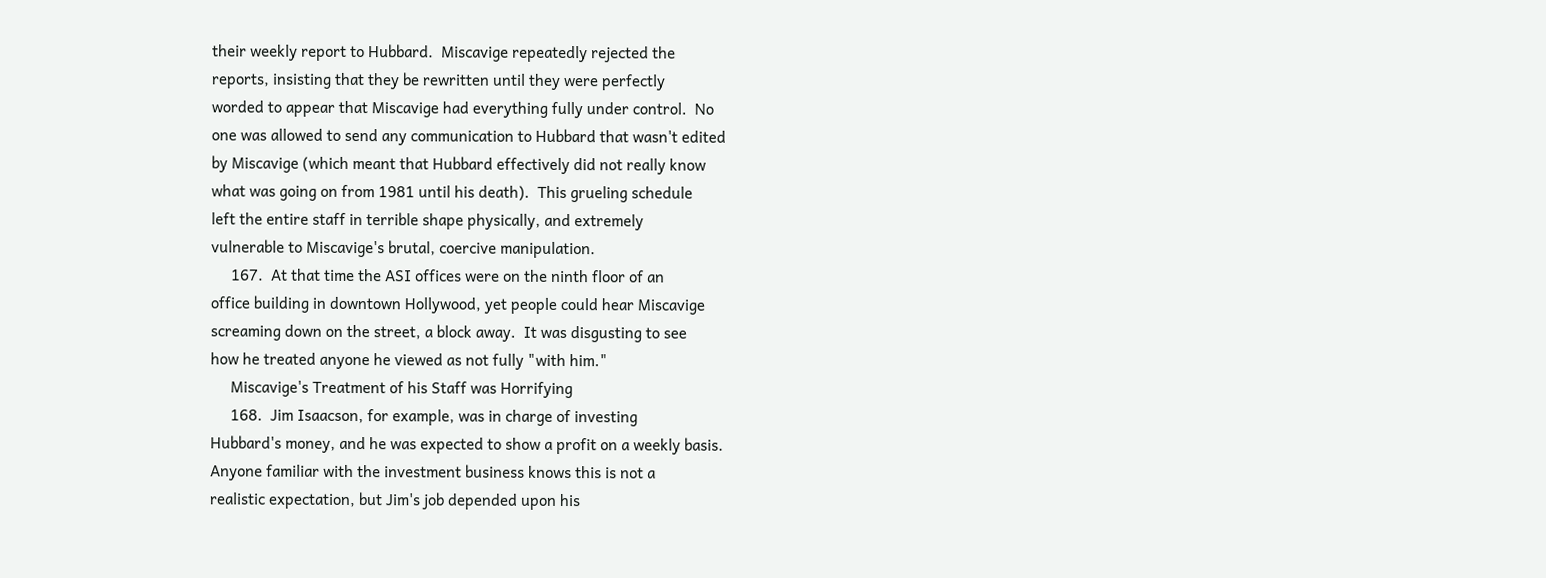their weekly report to Hubbard.  Miscavige repeatedly rejected the
reports, insisting that they be rewritten until they were perfectly
worded to appear that Miscavige had everything fully under control.  No
one was allowed to send any communication to Hubbard that wasn't edited
by Miscavige (which meant that Hubbard effectively did not really know
what was going on from 1981 until his death).  This grueling schedule
left the entire staff in terrible shape physically, and extremely
vulnerable to Miscavige's brutal, coercive manipulation.
     167.  At that time the ASI offices were on the ninth floor of an
office building in downtown Hollywood, yet people could hear Miscavige
screaming down on the street, a block away.  It was disgusting to see
how he treated anyone he viewed as not fully "with him."
     Miscavige's Treatment of his Staff was Horrifying
     168.  Jim Isaacson, for example, was in charge of investing
Hubbard's money, and he was expected to show a profit on a weekly basis.
Anyone familiar with the investment business knows this is not a
realistic expectation, but Jim's job depended upon his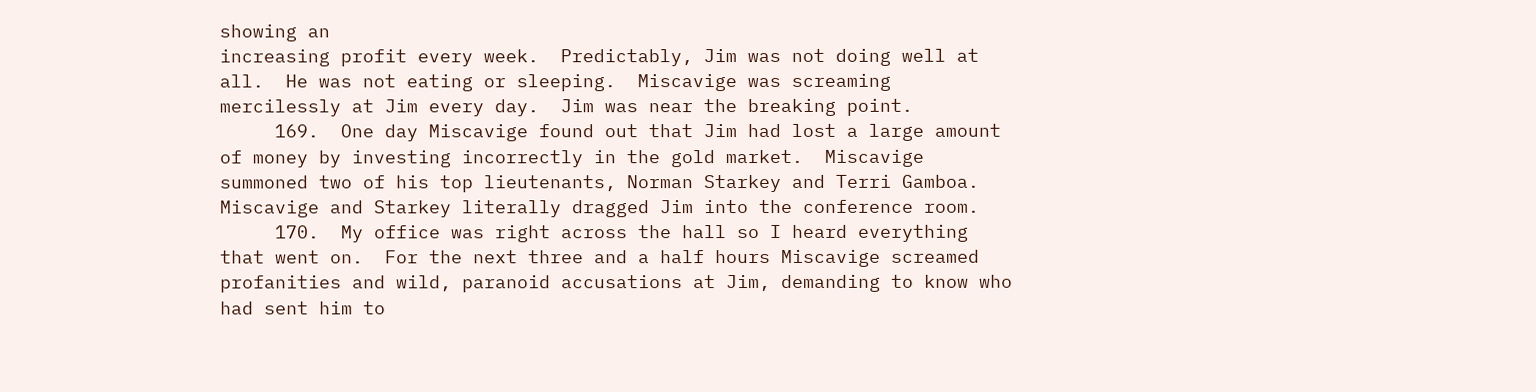showing an
increasing profit every week.  Predictably, Jim was not doing well at
all.  He was not eating or sleeping.  Miscavige was screaming
mercilessly at Jim every day.  Jim was near the breaking point.
     169.  One day Miscavige found out that Jim had lost a large amount
of money by investing incorrectly in the gold market.  Miscavige
summoned two of his top lieutenants, Norman Starkey and Terri Gamboa.
Miscavige and Starkey literally dragged Jim into the conference room.
     170.  My office was right across the hall so I heard everything
that went on.  For the next three and a half hours Miscavige screamed
profanities and wild, paranoid accusations at Jim, demanding to know who
had sent him to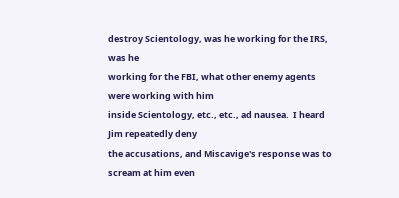destroy Scientology, was he working for the IRS, was he
working for the FBI, what other enemy agents were working with him
inside Scientology, etc., etc., ad nausea.  I heard Jim repeatedly deny
the accusations, and Miscavige's response was to scream at him even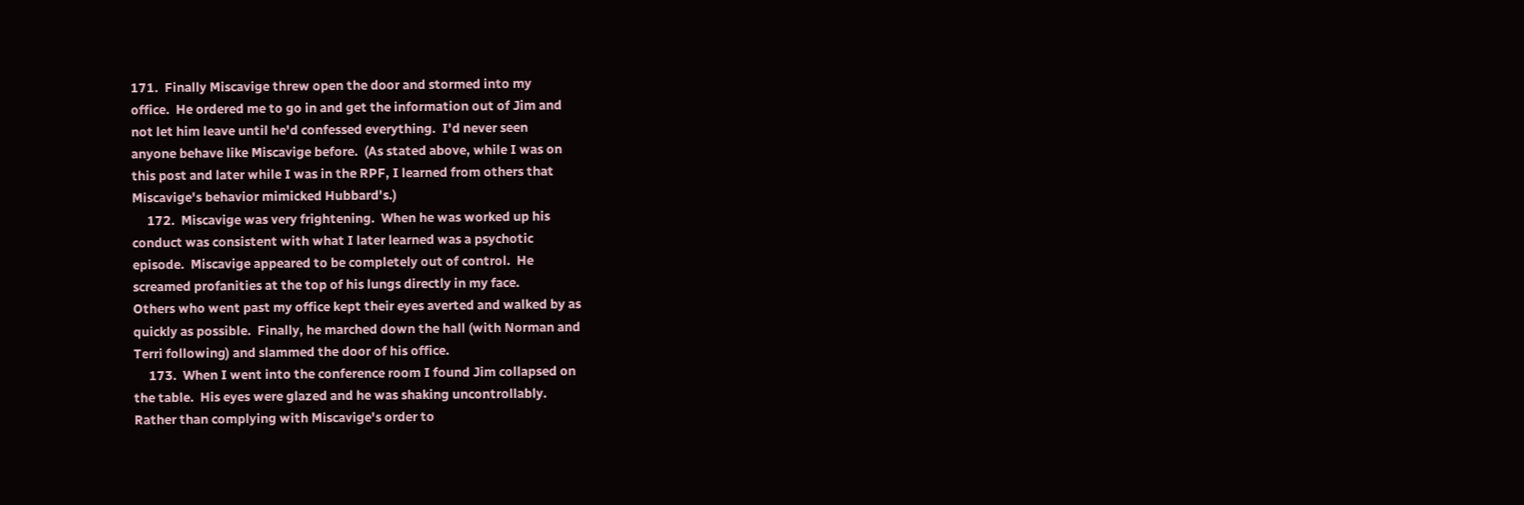171.  Finally Miscavige threw open the door and stormed into my
office.  He ordered me to go in and get the information out of Jim and
not let him leave until he'd confessed everything.  I'd never seen
anyone behave like Miscavige before.  (As stated above, while I was on
this post and later while I was in the RPF, I learned from others that
Miscavige's behavior mimicked Hubbard's.)
     172.  Miscavige was very frightening.  When he was worked up his
conduct was consistent with what I later learned was a psychotic
episode.  Miscavige appeared to be completely out of control.  He
screamed profanities at the top of his lungs directly in my face.
Others who went past my office kept their eyes averted and walked by as
quickly as possible.  Finally, he marched down the hall (with Norman and
Terri following) and slammed the door of his office.
     173.  When I went into the conference room I found Jim collapsed on
the table.  His eyes were glazed and he was shaking uncontrollably.
Rather than complying with Miscavige's order to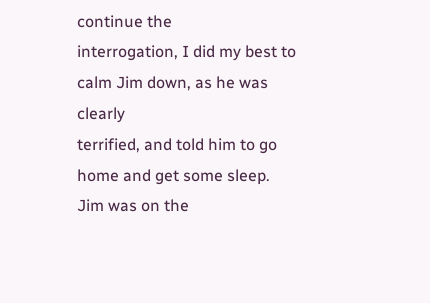continue the
interrogation, I did my best to calm Jim down, as he was clearly
terrified, and told him to go home and get some sleep.  Jim was on the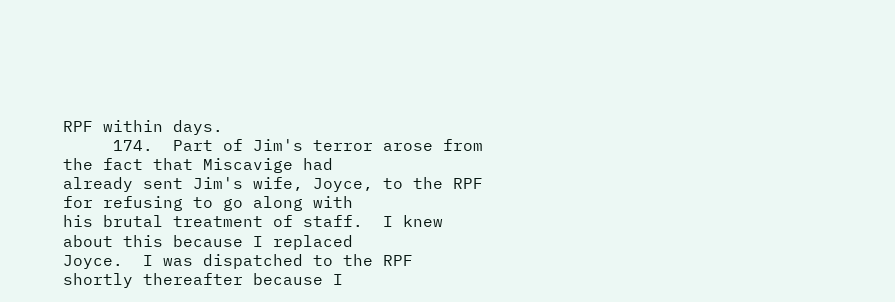RPF within days.
     174.  Part of Jim's terror arose from the fact that Miscavige had
already sent Jim's wife, Joyce, to the RPF for refusing to go along with
his brutal treatment of staff.  I knew about this because I replaced
Joyce.  I was dispatched to the RPF shortly thereafter because I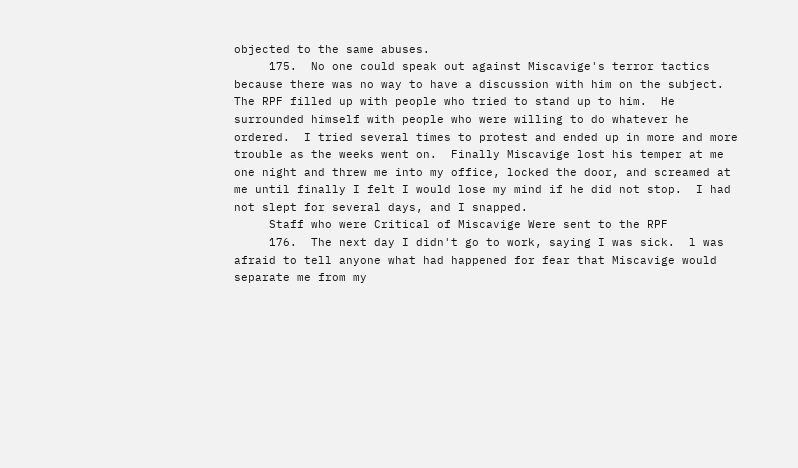objected to the same abuses.
     175.  No one could speak out against Miscavige's terror tactics
because there was no way to have a discussion with him on the subject.
The RPF filled up with people who tried to stand up to him.  He
surrounded himself with people who were willing to do whatever he
ordered.  I tried several times to protest and ended up in more and more
trouble as the weeks went on.  Finally Miscavige lost his temper at me
one night and threw me into my office, locked the door, and screamed at
me until finally I felt I would lose my mind if he did not stop.  I had
not slept for several days, and I snapped.
     Staff who were Critical of Miscavige Were sent to the RPF
     176.  The next day I didn't go to work, saying I was sick.  l was
afraid to tell anyone what had happened for fear that Miscavige would
separate me from my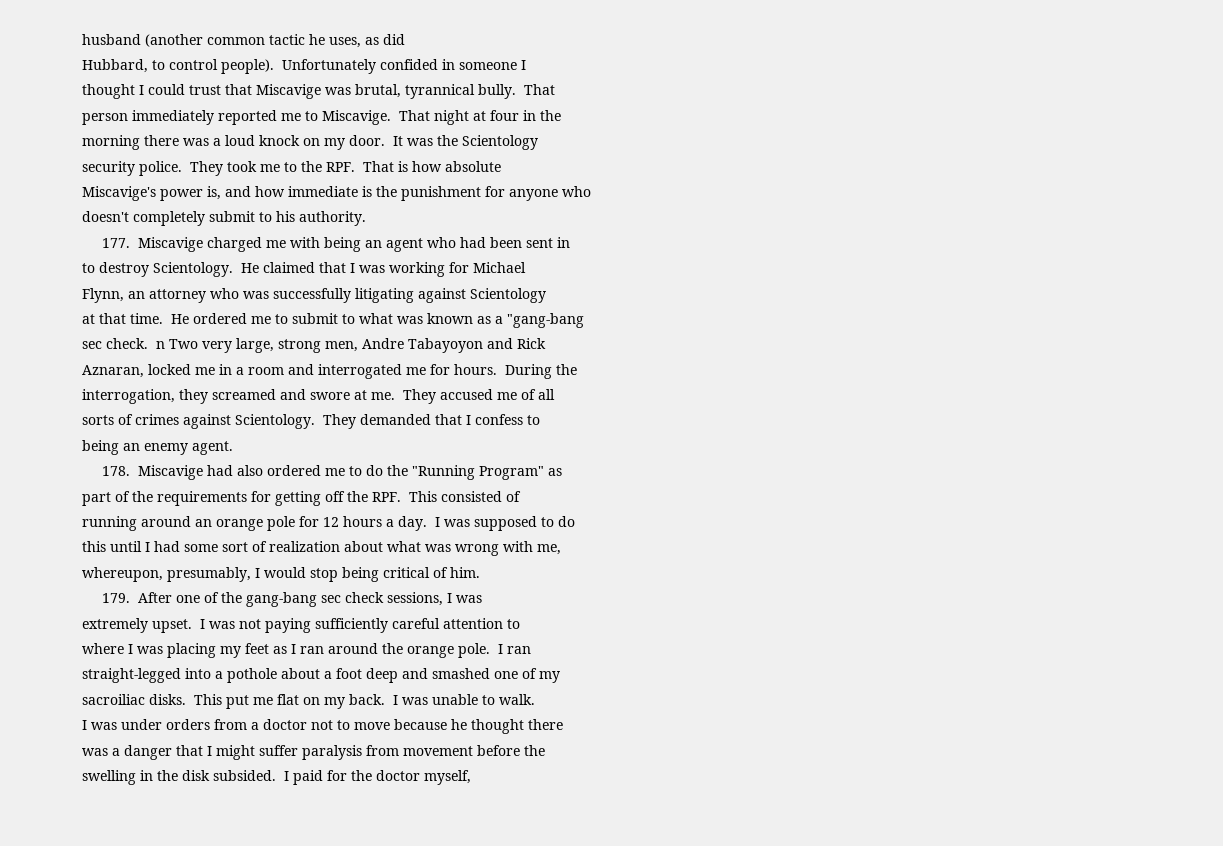husband (another common tactic he uses, as did
Hubbard, to control people).  Unfortunately confided in someone I
thought I could trust that Miscavige was brutal, tyrannical bully.  That
person immediately reported me to Miscavige.  That night at four in the
morning there was a loud knock on my door.  It was the Scientology
security police.  They took me to the RPF.  That is how absolute
Miscavige's power is, and how immediate is the punishment for anyone who
doesn't completely submit to his authority.
     177.  Miscavige charged me with being an agent who had been sent in
to destroy Scientology.  He claimed that I was working for Michael
Flynn, an attorney who was successfully litigating against Scientology
at that time.  He ordered me to submit to what was known as a "gang-bang
sec check.  n Two very large, strong men, Andre Tabayoyon and Rick
Aznaran, locked me in a room and interrogated me for hours.  During the
interrogation, they screamed and swore at me.  They accused me of all
sorts of crimes against Scientology.  They demanded that I confess to
being an enemy agent.
     178.  Miscavige had also ordered me to do the "Running Program" as
part of the requirements for getting off the RPF.  This consisted of
running around an orange pole for 12 hours a day.  I was supposed to do
this until I had some sort of realization about what was wrong with me,
whereupon, presumably, I would stop being critical of him.
     179.  After one of the gang-bang sec check sessions, I was
extremely upset.  I was not paying sufficiently careful attention to
where I was placing my feet as I ran around the orange pole.  I ran
straight-legged into a pothole about a foot deep and smashed one of my
sacroiliac disks.  This put me flat on my back.  I was unable to walk.
I was under orders from a doctor not to move because he thought there
was a danger that I might suffer paralysis from movement before the
swelling in the disk subsided.  I paid for the doctor myself,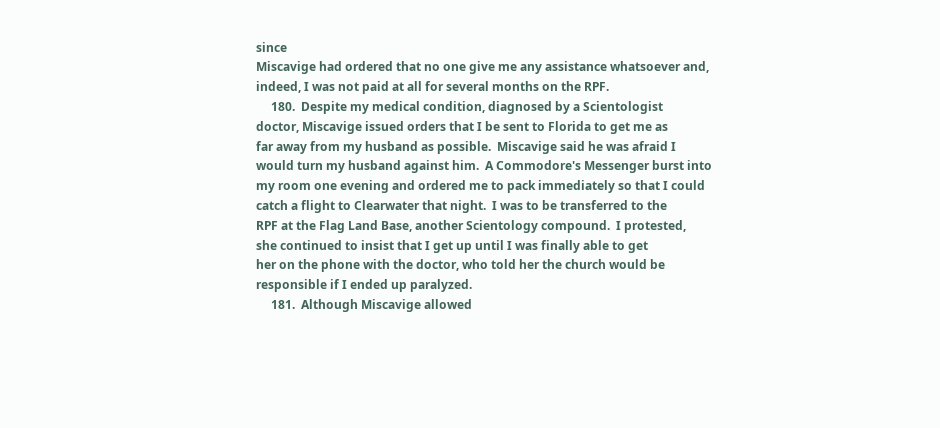since
Miscavige had ordered that no one give me any assistance whatsoever and,
indeed, I was not paid at all for several months on the RPF.
     180.  Despite my medical condition, diagnosed by a Scientologist
doctor, Miscavige issued orders that I be sent to Florida to get me as
far away from my husband as possible.  Miscavige said he was afraid I
would turn my husband against him.  A Commodore's Messenger burst into
my room one evening and ordered me to pack immediately so that I could
catch a flight to Clearwater that night.  I was to be transferred to the
RPF at the Flag Land Base, another Scientology compound.  I protested,
she continued to insist that I get up until I was finally able to get
her on the phone with the doctor, who told her the church would be
responsible if I ended up paralyzed.
     181.  Although Miscavige allowed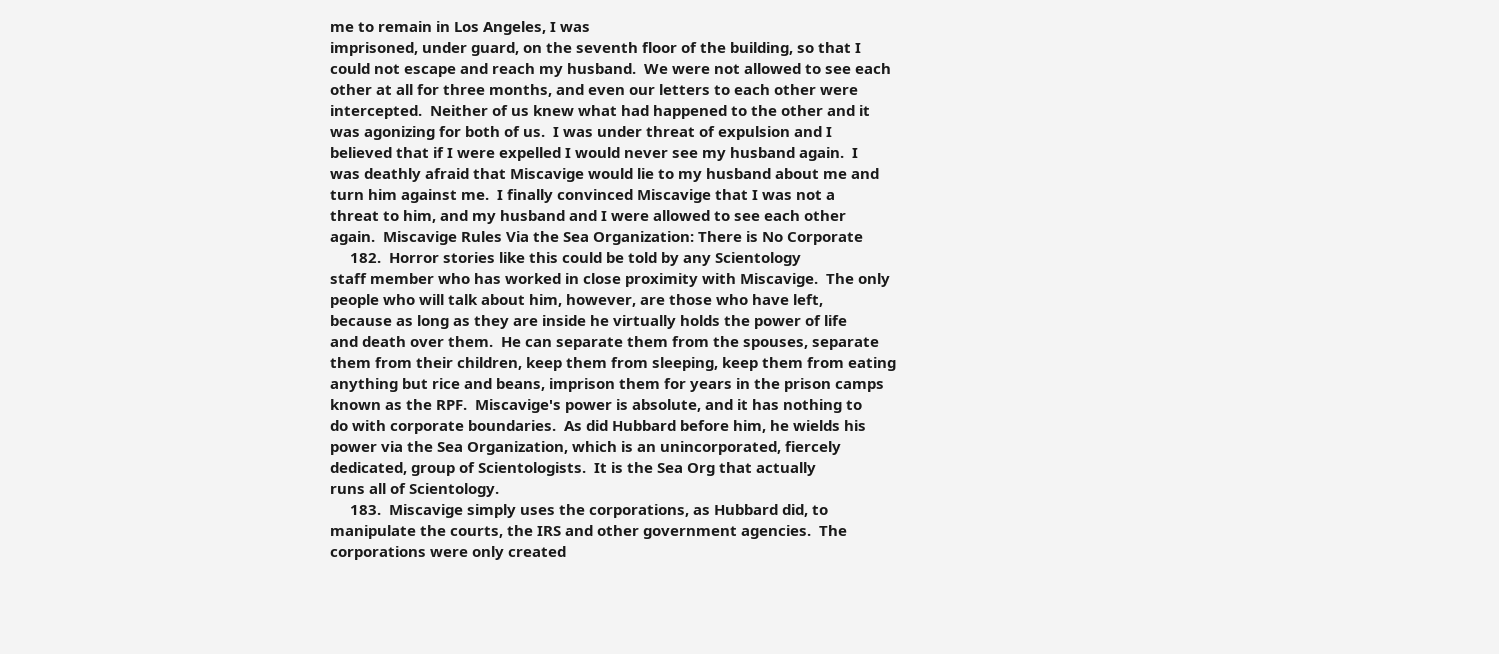me to remain in Los Angeles, I was
imprisoned, under guard, on the seventh floor of the building, so that I
could not escape and reach my husband.  We were not allowed to see each
other at all for three months, and even our letters to each other were
intercepted.  Neither of us knew what had happened to the other and it
was agonizing for both of us.  I was under threat of expulsion and I
believed that if I were expelled I would never see my husband again.  I
was deathly afraid that Miscavige would lie to my husband about me and
turn him against me.  I finally convinced Miscavige that I was not a
threat to him, and my husband and I were allowed to see each other
again.  Miscavige Rules Via the Sea Organization: There is No Corporate
     182.  Horror stories like this could be told by any Scientology
staff member who has worked in close proximity with Miscavige.  The only
people who will talk about him, however, are those who have left,
because as long as they are inside he virtually holds the power of life
and death over them.  He can separate them from the spouses, separate
them from their children, keep them from sleeping, keep them from eating
anything but rice and beans, imprison them for years in the prison camps
known as the RPF.  Miscavige's power is absolute, and it has nothing to
do with corporate boundaries.  As did Hubbard before him, he wields his
power via the Sea Organization, which is an unincorporated, fiercely
dedicated, group of Scientologists.  It is the Sea Org that actually
runs all of Scientology.
     183.  Miscavige simply uses the corporations, as Hubbard did, to
manipulate the courts, the IRS and other government agencies.  The
corporations were only created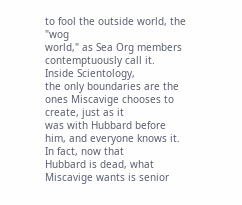to fool the outside world, the "wog
world," as Sea Org members contemptuously call it.  Inside Scientology,
the only boundaries are the ones Miscavige chooses to create, just as it
was with Hubbard before him, and everyone knows it.  In fact, now that
Hubbard is dead, what Miscavige wants is senior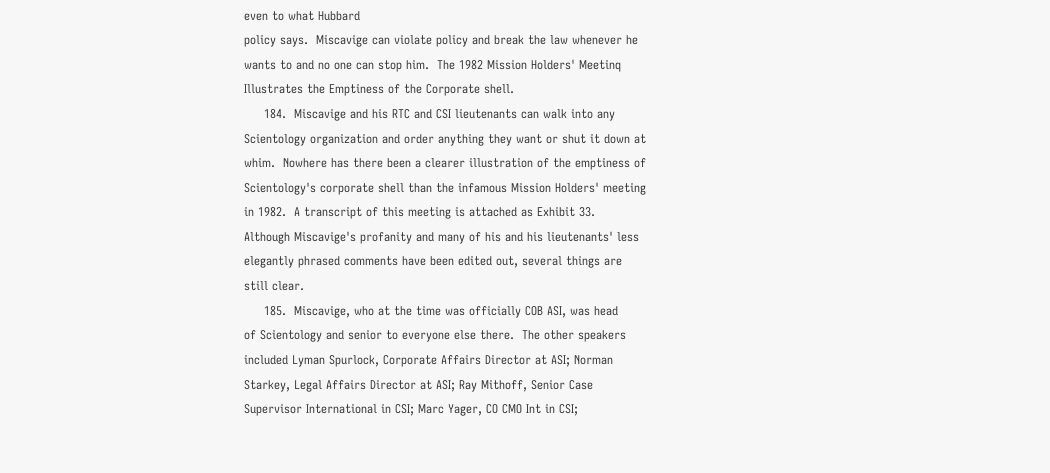even to what Hubbard
policy says.  Miscavige can violate policy and break the law whenever he
wants to and no one can stop him.  The 1982 Mission Holders' Meetinq
Illustrates the Emptiness of the Corporate shell.
     184.  Miscavige and his RTC and CSI lieutenants can walk into any
Scientology organization and order anything they want or shut it down at
whim.  Nowhere has there been a clearer illustration of the emptiness of
Scientology's corporate shell than the infamous Mission Holders' meeting
in 1982.  A transcript of this meeting is attached as Exhibit 33.
Although Miscavige's profanity and many of his and his lieutenants' less
elegantly phrased comments have been edited out, several things are
still clear.
     185.  Miscavige, who at the time was officially COB ASI, was head
of Scientology and senior to everyone else there.  The other speakers
included Lyman Spurlock, Corporate Affairs Director at ASI; Norman
Starkey, Legal Affairs Director at ASI; Ray Mithoff, Senior Case
Supervisor International in CSI; Marc Yager, CO CMO Int in CSI;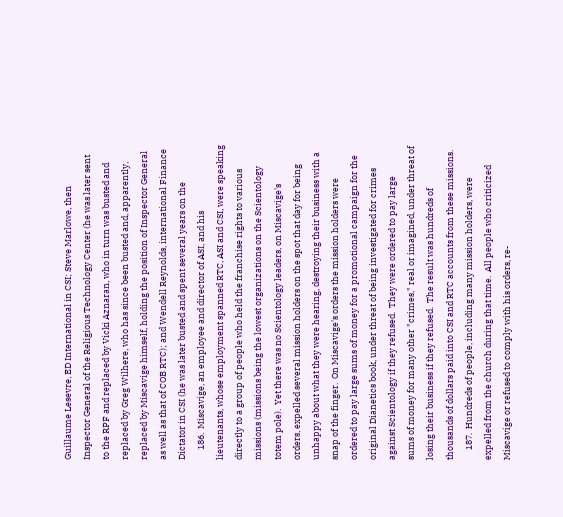Guillaume Lesevre, ED International in CSI; Steve Marlowe, then
Inspector General of the Religious Technology Center (he was later sent
to the RPF and replaced by Vicki Aznaran, who in turn was busted and
replaced by Greg Wilhere, who has since been busted and, apparently,
replaced by Miscavige himself, holding the position of Inspector General
as well as that of COB RTC); and Wendell Reynolds, international Finance
Dictator in CSI (he was later busted and spent several years on the
     186.  Miscavige, an employee and director of ASI, and his
lieutenants, whose employment spanned RTC, ASI and CSI, were speaking
directly to a group of people who held the franchise rights to various
missions (missions being the lowest organizations on the Scientology
totem pole).  Yet there was no Scientology leaders, on Miscavige's
orders, expelled several mission holders on the spot that day for being
unhappy about what they were hearing, destroying their business with a
snap of the finger.  On Miscavige's orders the mission holders were
ordered to pay large sums of money for a promotional campaign for the
original Dianetics book, under threat of being investigated for crimes
against Scientology if they refused.  They were ordered to pay large
sums of money for many other "crimes," real or imagined, under threat of
losing their business if they refused.  The result was hundreds of
thousands of dollars paid into CSI and RTC accounts from these missions.
     187.  Hundreds of people, including many mission holders, were
expelled from the church during that time.  All people who criticized
Miscavige or refused to comply with his orders, re-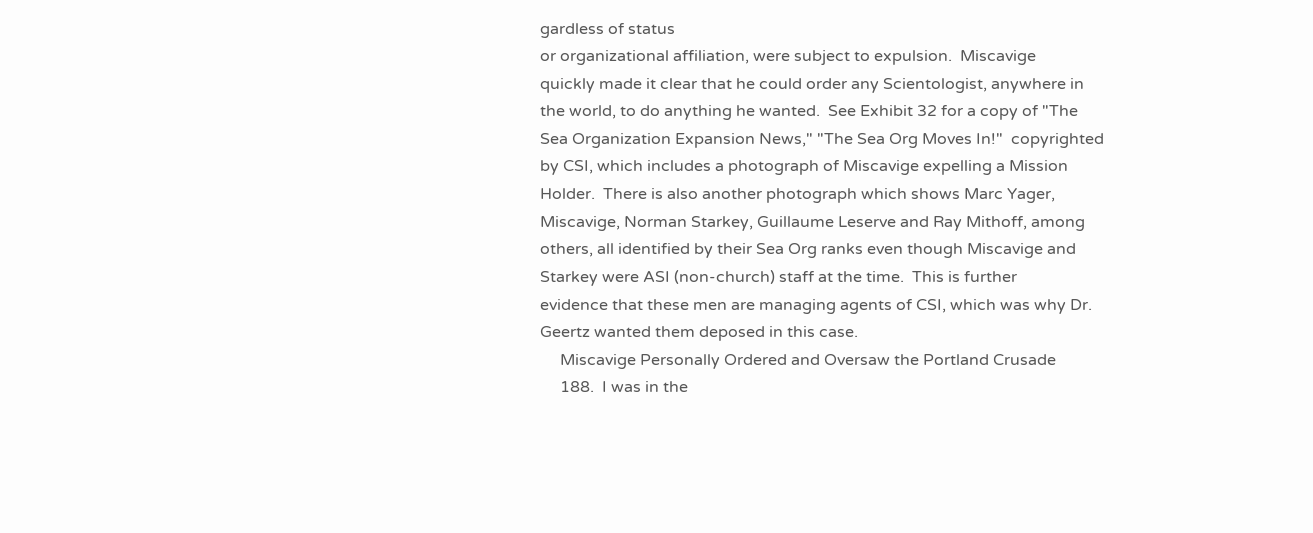gardless of status
or organizational affiliation, were subject to expulsion.  Miscavige
quickly made it clear that he could order any Scientologist, anywhere in
the world, to do anything he wanted.  See Exhibit 32 for a copy of "The
Sea Organization Expansion News," "The Sea Org Moves In!"  copyrighted
by CSI, which includes a photograph of Miscavige expelling a Mission
Holder.  There is also another photograph which shows Marc Yager,
Miscavige, Norman Starkey, Guillaume Leserve and Ray Mithoff, among
others, all identified by their Sea Org ranks even though Miscavige and
Starkey were ASI (non-church) staff at the time.  This is further
evidence that these men are managing agents of CSI, which was why Dr.
Geertz wanted them deposed in this case.
     Miscavige Personally Ordered and Oversaw the Portland Crusade
     188.  I was in the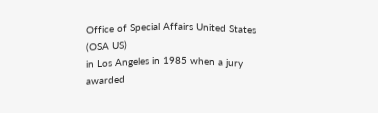Office of Special Affairs United States (OSA US)
in Los Angeles in 1985 when a jury awarded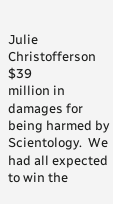Julie Christofferson $39
million in damages for being harmed by Scientology.  We had all expected
to win the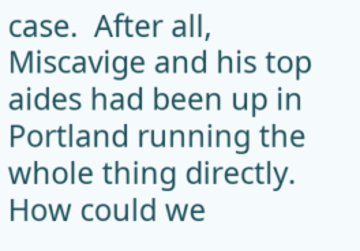case.  After all, Miscavige and his top aides had been up in
Portland running the whole thing directly.  How could we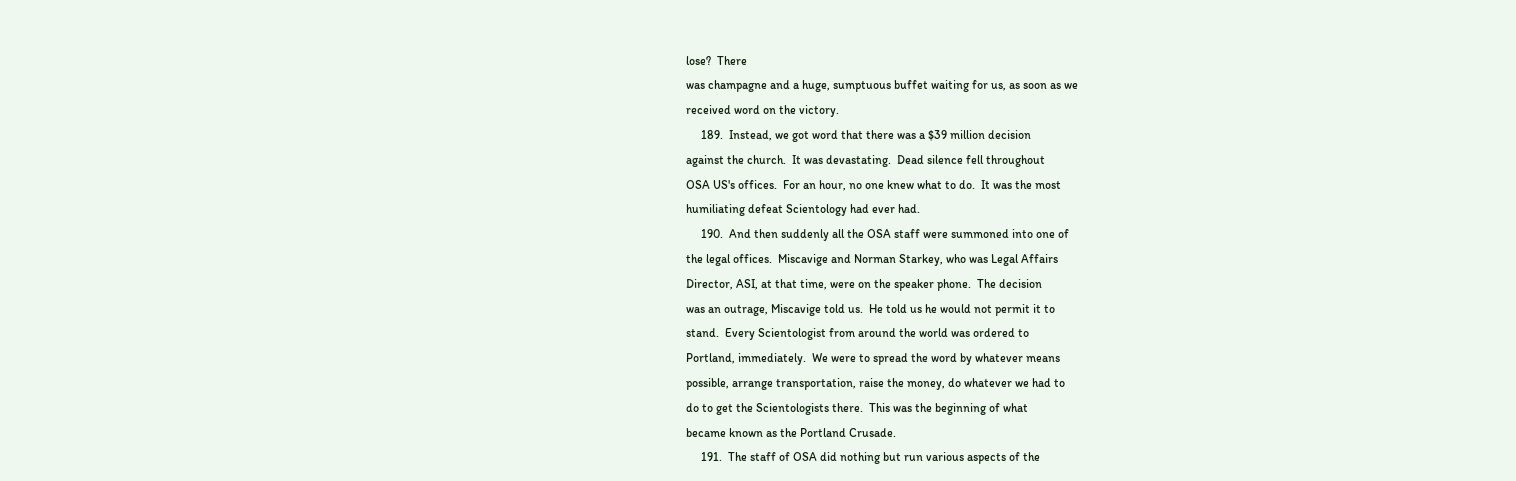lose?  There
was champagne and a huge, sumptuous buffet waiting for us, as soon as we
received word on the victory.
     189.  Instead, we got word that there was a $39 million decision
against the church.  It was devastating.  Dead silence fell throughout
OSA US's offices.  For an hour, no one knew what to do.  It was the most
humiliating defeat Scientology had ever had.
     190.  And then suddenly all the OSA staff were summoned into one of
the legal offices.  Miscavige and Norman Starkey, who was Legal Affairs
Director, ASI, at that time, were on the speaker phone.  The decision
was an outrage, Miscavige told us.  He told us he would not permit it to
stand.  Every Scientologist from around the world was ordered to
Portland, immediately.  We were to spread the word by whatever means
possible, arrange transportation, raise the money, do whatever we had to
do to get the Scientologists there.  This was the beginning of what
became known as the Portland Crusade.
     191.  The staff of OSA did nothing but run various aspects of the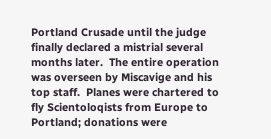Portland Crusade until the judge finally declared a mistrial several
months later.  The entire operation was overseen by Miscavige and his
top staff.  Planes were chartered to fly Scientoloqists from Europe to
Portland; donations were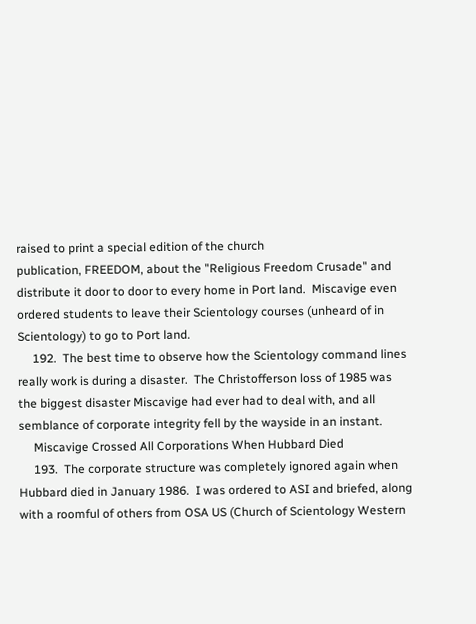raised to print a special edition of the church
publication, FREEDOM, about the "Religious Freedom Crusade" and
distribute it door to door to every home in Port land.  Miscavige even
ordered students to leave their Scientology courses (unheard of in
Scientology) to go to Port land.
     192.  The best time to observe how the Scientology command lines
really work is during a disaster.  The Christofferson loss of 1985 was
the biggest disaster Miscavige had ever had to deal with, and all
semblance of corporate integrity fell by the wayside in an instant.
     Miscavige Crossed All Corporations When Hubbard Died
     193.  The corporate structure was completely ignored again when
Hubbard died in January 1986.  I was ordered to ASI and briefed, along
with a roomful of others from OSA US (Church of Scientology Western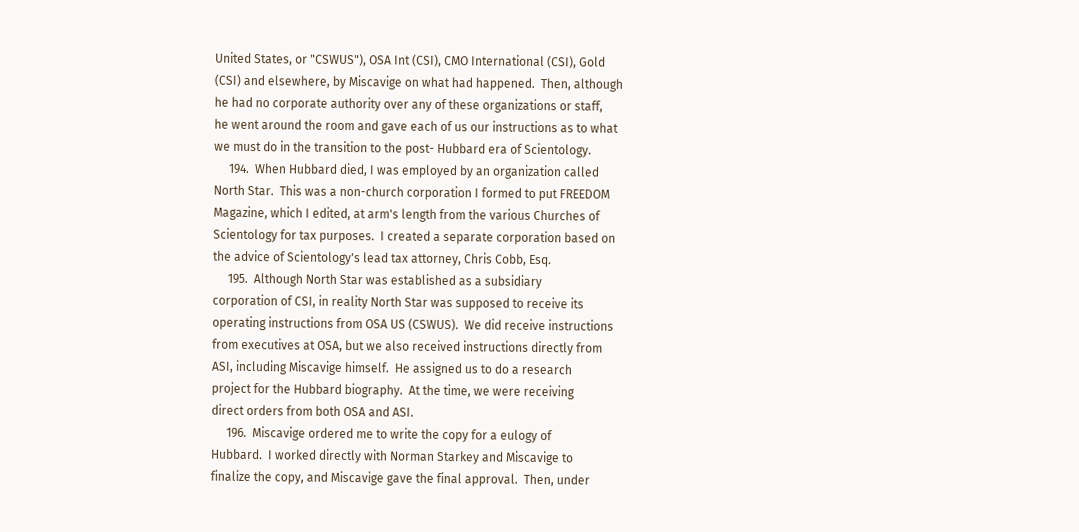United States, or "CSWUS"), OSA Int (CSI), CMO International (CSI), Gold
(CSI) and elsewhere, by Miscavige on what had happened.  Then, although
he had no corporate authority over any of these organizations or staff,
he went around the room and gave each of us our instructions as to what
we must do in the transition to the post- Hubbard era of Scientology.
     194.  When Hubbard died, I was employed by an organization called
North Star.  This was a non-church corporation I formed to put FREEDOM
Magazine, which I edited, at arm's length from the various Churches of
Scientology for tax purposes.  I created a separate corporation based on
the advice of Scientology's lead tax attorney, Chris Cobb, Esq.
     195.  Although North Star was established as a subsidiary
corporation of CSI, in reality North Star was supposed to receive its
operating instructions from OSA US (CSWUS).  We did receive instructions
from executives at OSA, but we also received instructions directly from
ASI, including Miscavige himself.  He assigned us to do a research
project for the Hubbard biography.  At the time, we were receiving
direct orders from both OSA and ASI.
     196.  Miscavige ordered me to write the copy for a eulogy of
Hubbard.  I worked directly with Norman Starkey and Miscavige to
finalize the copy, and Miscavige gave the final approval.  Then, under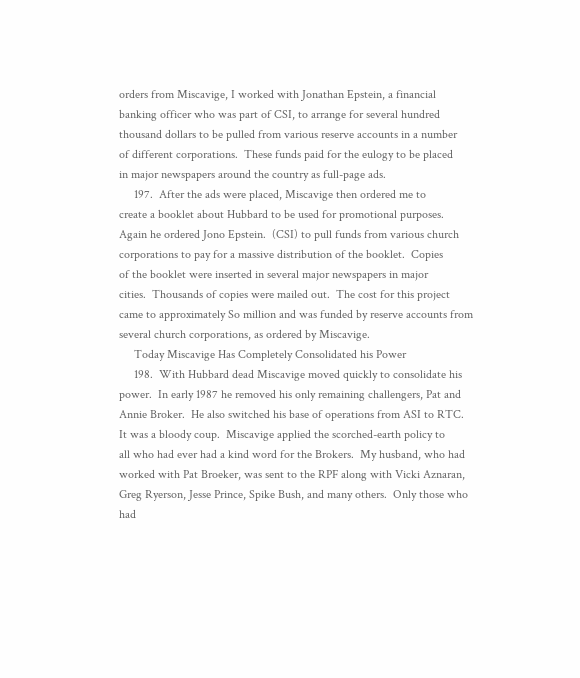orders from Miscavige, I worked with Jonathan Epstein, a financial
banking officer who was part of CSI, to arrange for several hundred
thousand dollars to be pulled from various reserve accounts in a number
of different corporations.  These funds paid for the eulogy to be placed
in major newspapers around the country as full-page ads.
     197.  After the ads were placed, Miscavige then ordered me to
create a booklet about Hubbard to be used for promotional purposes.
Again he ordered Jono Epstein.  (CSI) to pull funds from various church
corporations to pay for a massive distribution of the booklet.  Copies
of the booklet were inserted in several major newspapers in major
cities.  Thousands of copies were mailed out.  The cost for this project
came to approximately So million and was funded by reserve accounts from
several church corporations, as ordered by Miscavige.
     Today Miscavige Has Completely Consolidated his Power
     198.  With Hubbard dead Miscavige moved quickly to consolidate his
power.  In early 1987 he removed his only remaining challengers, Pat and
Annie Broker.  He also switched his base of operations from ASI to RTC.
It was a bloody coup.  Miscavige applied the scorched-earth policy to
all who had ever had a kind word for the Brokers.  My husband, who had
worked with Pat Broeker, was sent to the RPF along with Vicki Aznaran,
Greg Ryerson, Jesse Prince, Spike Bush, and many others.  Only those who
had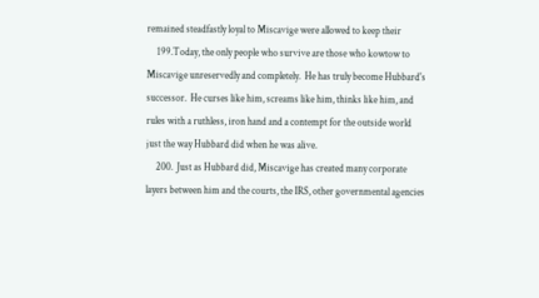remained steadfastly loyal to Miscavige were allowed to keep their
     199.Today, the only people who survive are those who kowtow to
Miscavige unreservedly and completely.  He has truly become Hubbard's
successor.  He curses like him, screams like him, thinks like him, and
rules with a ruthless, iron hand and a contempt for the outside world
just the way Hubbard did when he was alive.
     200.  Just as Hubbard did, Miscavige has created many corporate
layers between him and the courts, the IRS, other governmental agencies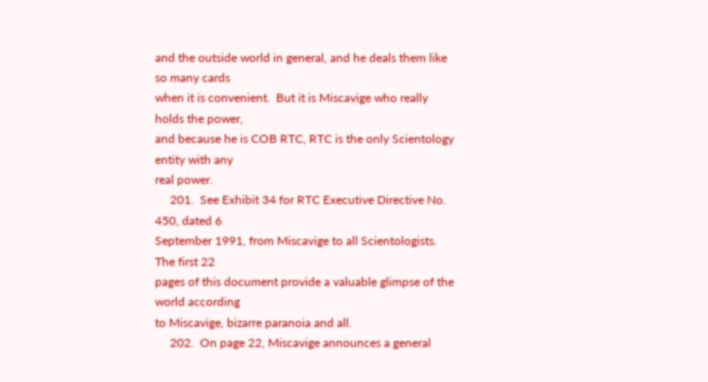and the outside world in general, and he deals them like so many cards
when it is convenient.  But it is Miscavige who really holds the power,
and because he is COB RTC, RTC is the only Scientology entity with any
real power.
     201.  See Exhibit 34 for RTC Executive Directive No.  450, dated 6
September 1991, from Miscavige to all Scientologists.  The first 22
pages of this document provide a valuable glimpse of the world according
to Miscavige, bizarre paranoia and all.
     202.  On page 22, Miscavige announces a general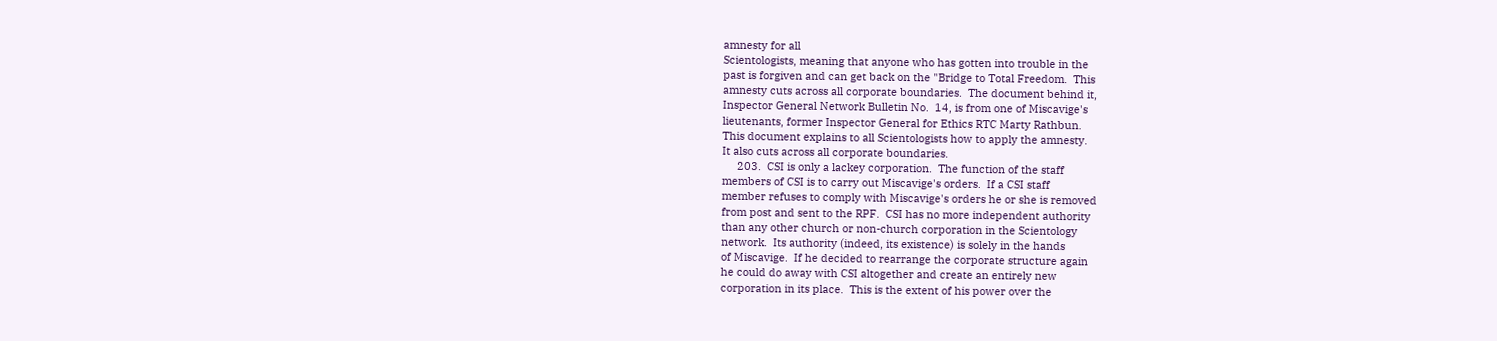amnesty for all
Scientologists, meaning that anyone who has gotten into trouble in the
past is forgiven and can get back on the "Bridge to Total Freedom.  This
amnesty cuts across all corporate boundaries.  The document behind it,
Inspector General Network Bulletin No.  14, is from one of Miscavige's
lieutenants, former Inspector General for Ethics RTC Marty Rathbun.
This document explains to all Scientologists how to apply the amnesty.
It also cuts across all corporate boundaries.
     203.  CSI is only a lackey corporation.  The function of the staff
members of CSI is to carry out Miscavige's orders.  If a CSI staff
member refuses to comply with Miscavige's orders he or she is removed
from post and sent to the RPF.  CSI has no more independent authority
than any other church or non-church corporation in the Scientology
network.  Its authority (indeed, its existence) is solely in the hands
of Miscavige.  If he decided to rearrange the corporate structure again
he could do away with CSI altogether and create an entirely new
corporation in its place.  This is the extent of his power over the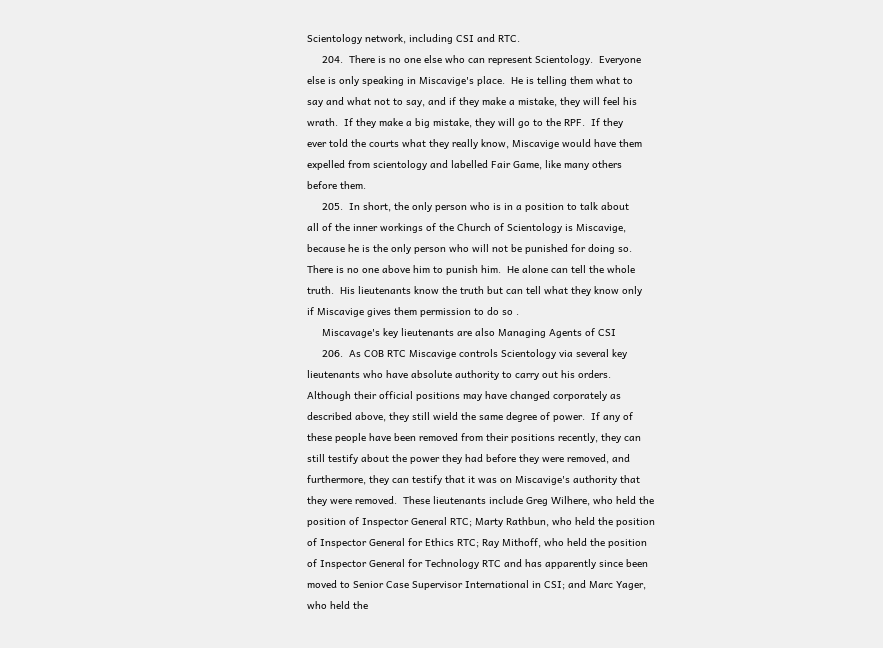Scientology network, including CSI and RTC.
     204.  There is no one else who can represent Scientology.  Everyone
else is only speaking in Miscavige's place.  He is telling them what to
say and what not to say, and if they make a mistake, they will feel his
wrath.  If they make a big mistake, they will go to the RPF.  If they
ever told the courts what they really know, Miscavige would have them
expelled from scientology and labelled Fair Game, like many others
before them.
     205.  In short, the only person who is in a position to talk about
all of the inner workings of the Church of Scientology is Miscavige,
because he is the only person who will not be punished for doing so.
There is no one above him to punish him.  He alone can tell the whole
truth.  His lieutenants know the truth but can tell what they know only
if Miscavige gives them permission to do so .
     Miscavage's key lieutenants are also Managing Agents of CSI
     206.  As COB RTC Miscavige controls Scientology via several key
lieutenants who have absolute authority to carry out his orders.
Although their official positions may have changed corporately as
described above, they still wield the same degree of power.  If any of
these people have been removed from their positions recently, they can
still testify about the power they had before they were removed, and
furthermore, they can testify that it was on Miscavige's authority that
they were removed.  These lieutenants include Greg Wilhere, who held the
position of Inspector General RTC; Marty Rathbun, who held the position
of Inspector General for Ethics RTC; Ray Mithoff, who held the position
of Inspector General for Technology RTC and has apparently since been
moved to Senior Case Supervisor International in CSI; and Marc Yager,
who held the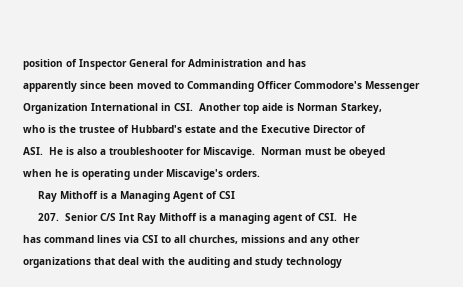position of Inspector General for Administration and has
apparently since been moved to Commanding Officer Commodore's Messenger
Organization International in CSI.  Another top aide is Norman Starkey,
who is the trustee of Hubbard's estate and the Executive Director of
ASI.  He is also a troubleshooter for Miscavige.  Norman must be obeyed
when he is operating under Miscavige's orders.
     Ray Mithoff is a Managing Agent of CSI
     207.  Senior C/S Int Ray Mithoff is a managing agent of CSI.  He
has command lines via CSI to all churches, missions and any other
organizations that deal with the auditing and study technology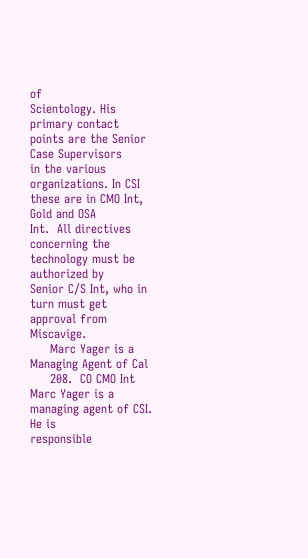of
Scientology. His primary contact points are the Senior Case Supervisors
in the various organizations. In CSI these are in CMO Int, Gold and OSA
Int.  All directives concerning the technology must be authorized by
Senior C/S Int, who in turn must get approval from Miscavige.
     Marc Yager is a Managing Agent of Cal
     208.  CO CMO Int Marc Yager is a managing agent of CSI.  He is
responsible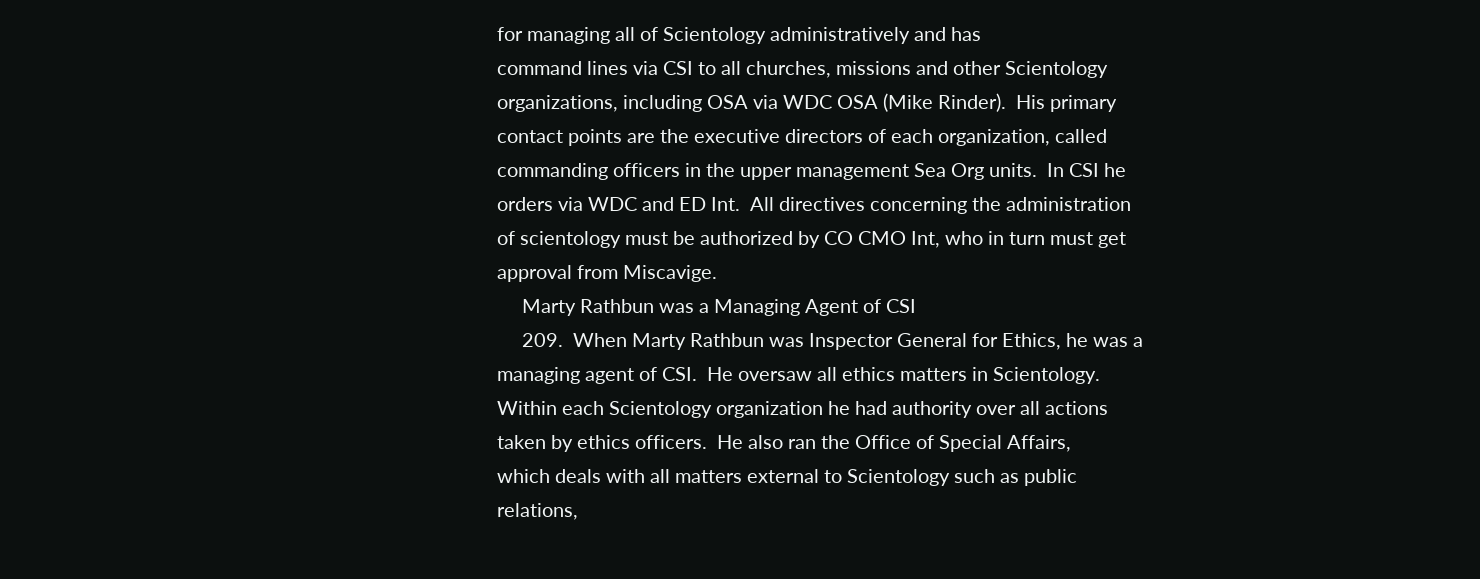for managing all of Scientology administratively and has
command lines via CSI to all churches, missions and other Scientology
organizations, including OSA via WDC OSA (Mike Rinder).  His primary
contact points are the executive directors of each organization, called
commanding officers in the upper management Sea Org units.  In CSI he
orders via WDC and ED Int.  All directives concerning the administration
of scientology must be authorized by CO CMO Int, who in turn must get
approval from Miscavige.
     Marty Rathbun was a Managing Agent of CSI
     209.  When Marty Rathbun was Inspector General for Ethics, he was a
managing agent of CSI.  He oversaw all ethics matters in Scientology.
Within each Scientology organization he had authority over all actions
taken by ethics officers.  He also ran the Office of Special Affairs,
which deals with all matters external to Scientology such as public
relations,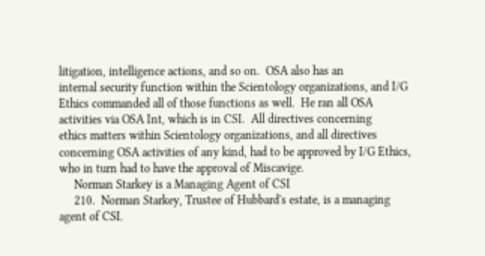litigation, intelligence actions, and so on.  OSA also has an
internal security function within the Scientology organizations, and I/G
Ethics commanded all of those functions as well.  He ran all OSA
activities via OSA Int, which is in CSI.  All directives concerning
ethics matters within Scientology organizations, and all directives
concerning OSA activities of any kind, had to be approved by I/G Ethics,
who in turn had to have the approval of Miscavige.
     Norman Starkey is a Managing Agent of CSI
     210.  Norman Starkey, Trustee of Hubbard's estate, is a managing
agent of CSI.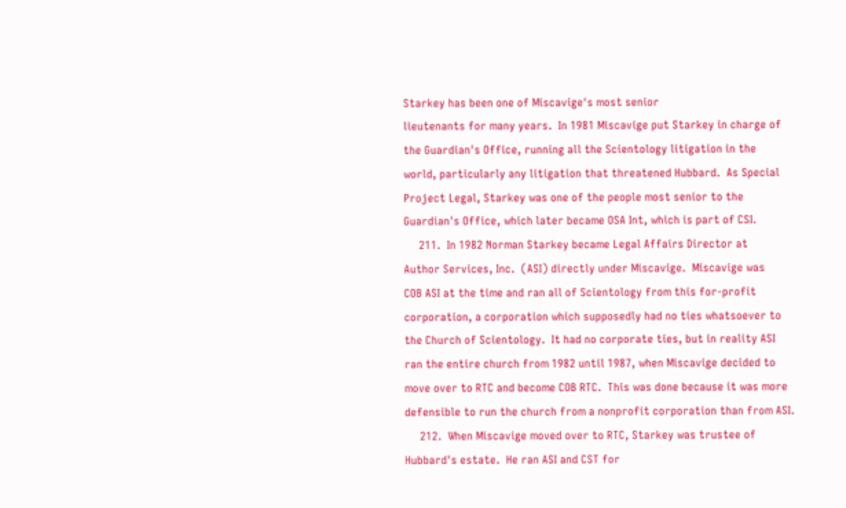Starkey has been one of Miscavige's most senior
lieutenants for many years.  In 1981 Miscavige put Starkey in charge of
the Guardian's Office, running all the Scientology litigation in the
world, particularly any litigation that threatened Hubbard.  As Special
Project Legal, Starkey was one of the people most senior to the
Guardian's Office, which later became OSA Int, which is part of CSI.
     211.  In 1982 Norman Starkey became Legal Affairs Director at
Author Services, Inc.  (ASI) directly under Miscavige.  Miscavige was
COB ASI at the time and ran all of Scientology from this for-profit
corporation, a corporation which supposedly had no ties whatsoever to
the Church of Scientology.  It had no corporate ties, but in reality ASI
ran the entire church from 1982 until 1987, when Miscavige decided to
move over to RTC and become COB RTC.  This was done because it was more
defensible to run the church from a nonprofit corporation than from ASI.
     212.  When Miscavige moved over to RTC, Starkey was trustee of
Hubbard's estate.  He ran ASI and CST for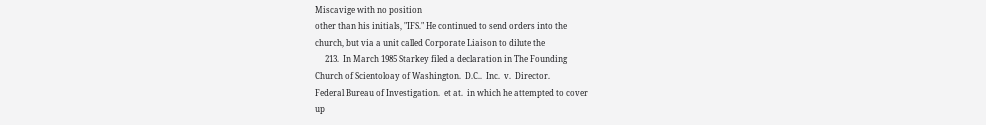Miscavige with no position
other than his initials, "IFS." He continued to send orders into the
church, but via a unit called Corporate Liaison to dilute the
     213.  In March 1985 Starkey filed a declaration in The Founding
Church of Scientoloay of Washington.  D.C..  Inc.  v.  Director.
Federal Bureau of Investigation.  et at.  in which he attempted to cover
up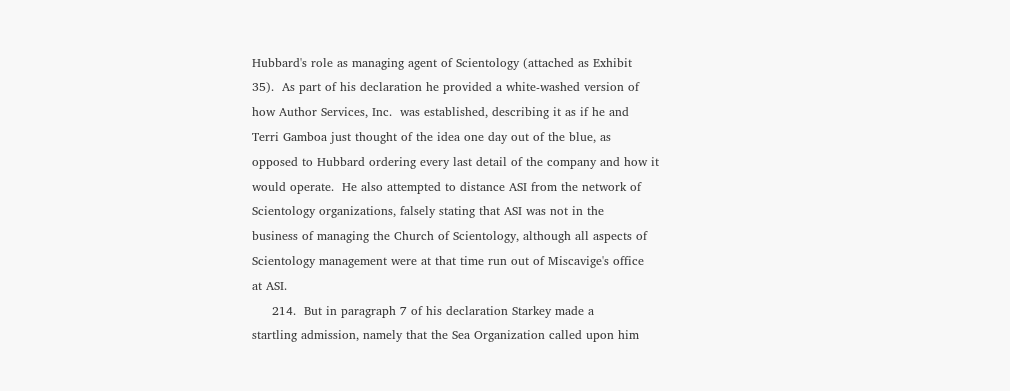Hubbard's role as managing agent of Scientology (attached as Exhibit
35).  As part of his declaration he provided a white-washed version of
how Author Services, Inc.  was established, describing it as if he and
Terri Gamboa just thought of the idea one day out of the blue, as
opposed to Hubbard ordering every last detail of the company and how it
would operate.  He also attempted to distance ASI from the network of
Scientology organizations, falsely stating that ASI was not in the
business of managing the Church of Scientology, although all aspects of
Scientology management were at that time run out of Miscavige's office
at ASI.
     214.  But in paragraph 7 of his declaration Starkey made a
startling admission, namely that the Sea Organization called upon him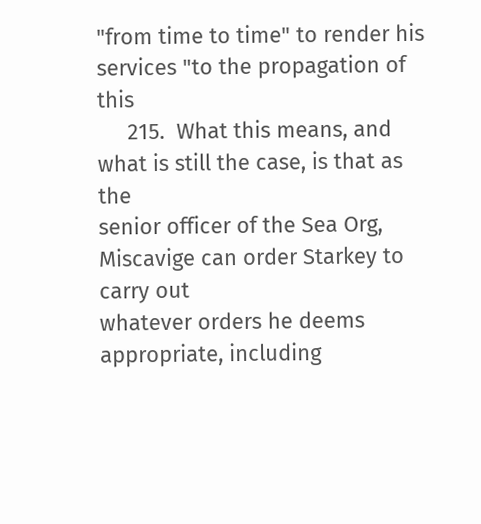"from time to time" to render his services "to the propagation of this
     215.  What this means, and what is still the case, is that as the
senior officer of the Sea Org, Miscavige can order Starkey to carry out
whatever orders he deems appropriate, including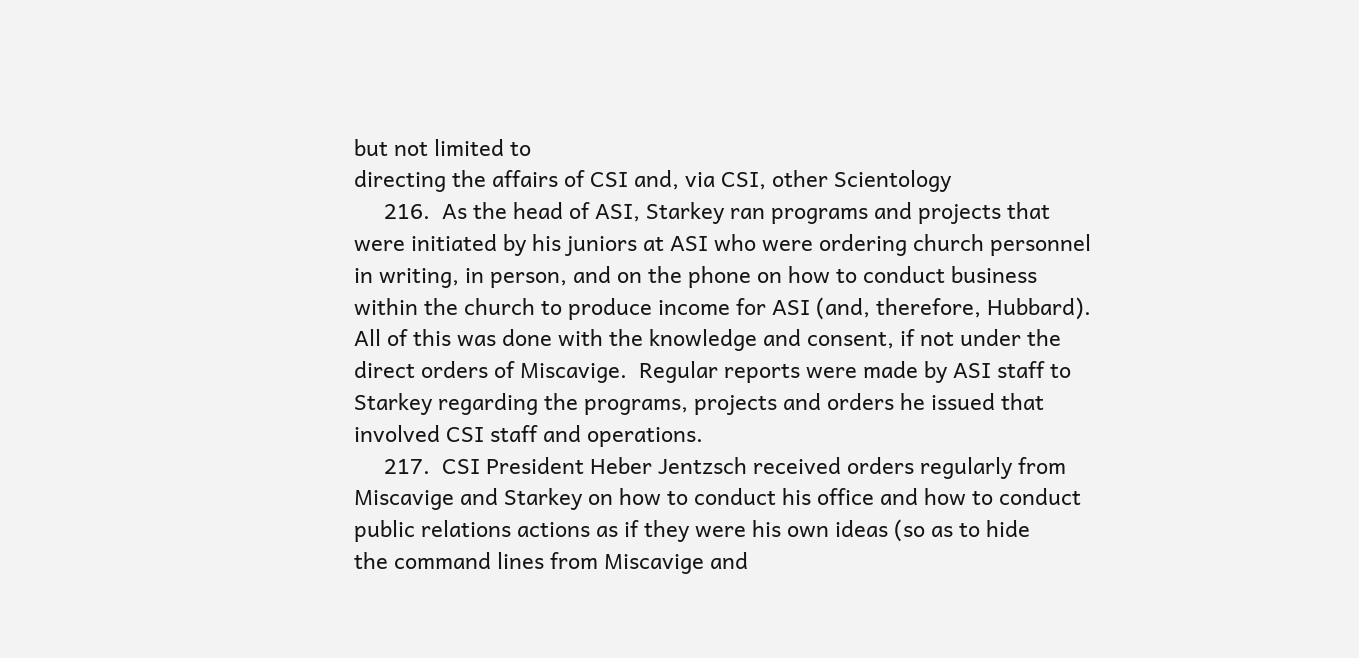but not limited to
directing the affairs of CSI and, via CSI, other Scientology
     216.  As the head of ASI, Starkey ran programs and projects that
were initiated by his juniors at ASI who were ordering church personnel
in writing, in person, and on the phone on how to conduct business
within the church to produce income for ASI (and, therefore, Hubbard).
All of this was done with the knowledge and consent, if not under the
direct orders of Miscavige.  Regular reports were made by ASI staff to
Starkey regarding the programs, projects and orders he issued that
involved CSI staff and operations.
     217.  CSI President Heber Jentzsch received orders regularly from
Miscavige and Starkey on how to conduct his office and how to conduct
public relations actions as if they were his own ideas (so as to hide
the command lines from Miscavige and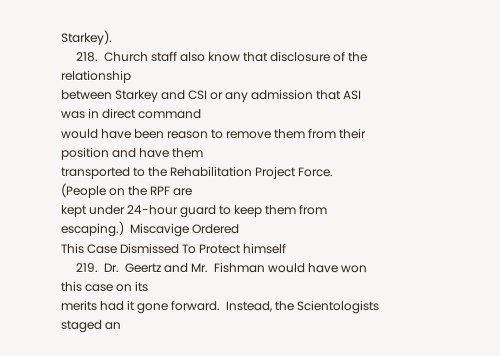Starkey).
     218.  Church staff also know that disclosure of the relationship
between Starkey and CSI or any admission that ASI was in direct command
would have been reason to remove them from their position and have them
transported to the Rehabilitation Project Force.  (People on the RPF are
kept under 24-hour guard to keep them from escaping.)  Miscavige Ordered
This Case Dismissed To Protect himself
     219.  Dr.  Geertz and Mr.  Fishman would have won this case on its
merits had it gone forward.  Instead, the Scientologists staged an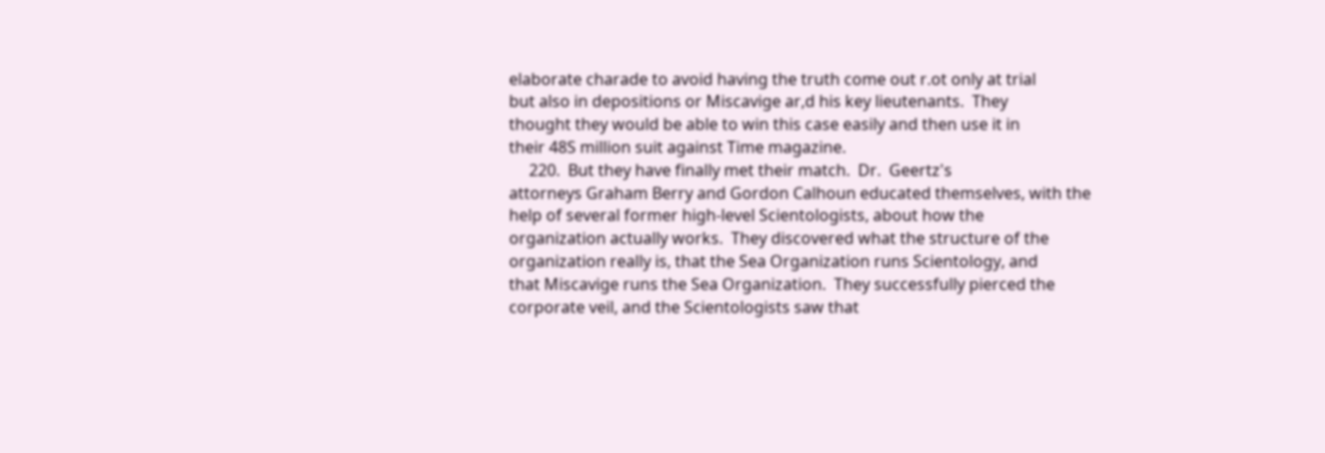elaborate charade to avoid having the truth come out r.ot only at trial
but also in depositions or Miscavige ar,d his key lieutenants.  They
thought they would be able to win this case easily and then use it in
their 48S million suit against Time magazine.
     220.  But they have finally met their match.  Dr.  Geertz's
attorneys Graham Berry and Gordon Calhoun educated themselves, with the
help of several former high-level Scientologists, about how the
organization actually works.  They discovered what the structure of the
organization really is, that the Sea Organization runs Scientology, and
that Miscavige runs the Sea Organization.  They successfully pierced the
corporate veil, and the Scientologists saw that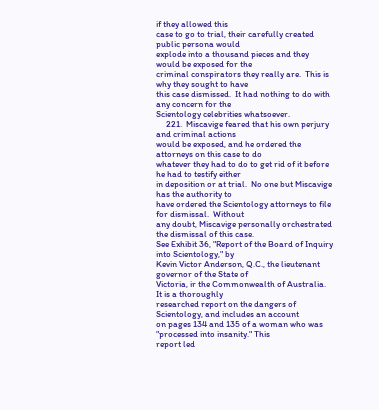if they allowed this
case to go to trial, their carefully created public persona would
explode into a thousand pieces and they would be exposed for the
criminal conspirators they really are.  This is why they sought to have
this case dismissed.  It had nothing to do with any concern for the
Scientology celebrities whatsoever.
     221.  Miscavige feared that his own perjury and criminal actions
would be exposed, and he ordered the attorneys on this case to do
whatever they had to do to get rid of it before he had to testify either
in deposition or at trial.  No one but Miscavige has the authority to
have ordered the Scientology attorneys to file for dismissal.  Without
any doubt, Miscavige personally orchestrated the dismissal of this case.
See Exhibit 36, "Report of the Board of Inquiry into Scientology," by
Kevin Victor Anderson, Q.C., the lieutenant governor of the State of
Victoria, ir the Commonwealth of Australia.  It is a thoroughly
researched report on the dangers of Scientology, and includes an account
on pages 134 and 135 of a woman who was "processed into insanity." This
report led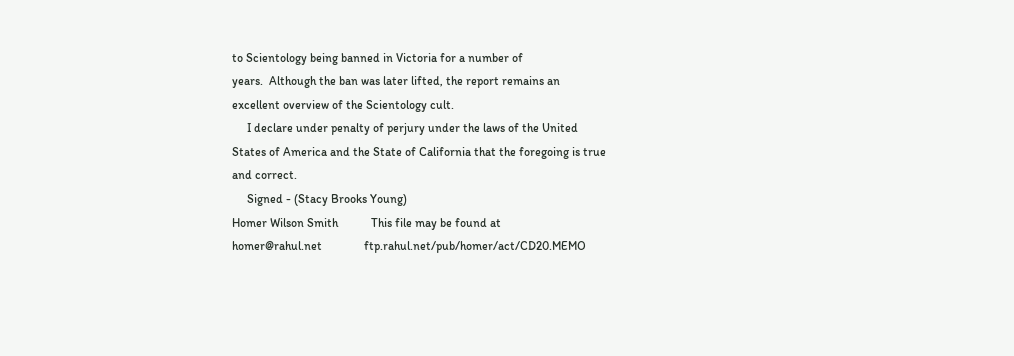to Scientology being banned in Victoria for a number of
years.  Although the ban was later lifted, the report remains an
excellent overview of the Scientology cult.
     I declare under penalty of perjury under the laws of the United
States of America and the State of California that the foregoing is true
and correct.
     Signed - (Stacy Brooks Young)
Homer Wilson Smith           This file may be found at
homer@rahul.net              ftp.rahul.net/pub/homer/act/CD20.MEMO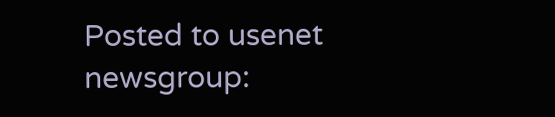Posted to usenet newsgroup: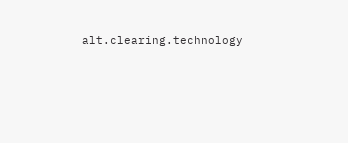alt.clearing.technology